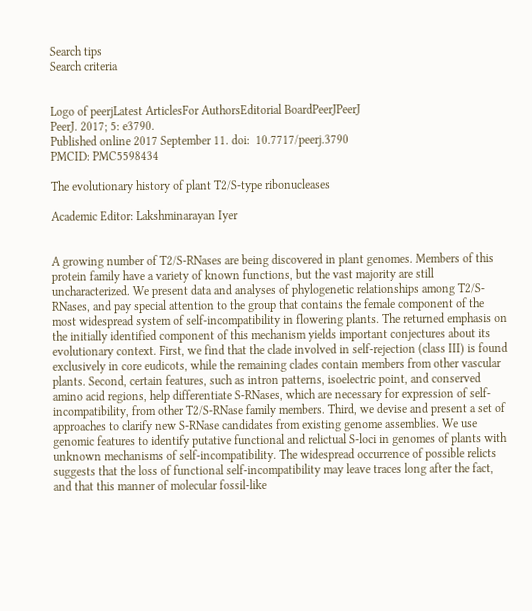Search tips
Search criteria


Logo of peerjLatest ArticlesFor AuthorsEditorial BoardPeerJPeerJ
PeerJ. 2017; 5: e3790.
Published online 2017 September 11. doi:  10.7717/peerj.3790
PMCID: PMC5598434

The evolutionary history of plant T2/S-type ribonucleases

Academic Editor: Lakshminarayan Iyer


A growing number of T2/S-RNases are being discovered in plant genomes. Members of this protein family have a variety of known functions, but the vast majority are still uncharacterized. We present data and analyses of phylogenetic relationships among T2/S-RNases, and pay special attention to the group that contains the female component of the most widespread system of self-incompatibility in flowering plants. The returned emphasis on the initially identified component of this mechanism yields important conjectures about its evolutionary context. First, we find that the clade involved in self-rejection (class III) is found exclusively in core eudicots, while the remaining clades contain members from other vascular plants. Second, certain features, such as intron patterns, isoelectric point, and conserved amino acid regions, help differentiate S-RNases, which are necessary for expression of self-incompatibility, from other T2/S-RNase family members. Third, we devise and present a set of approaches to clarify new S-RNase candidates from existing genome assemblies. We use genomic features to identify putative functional and relictual S-loci in genomes of plants with unknown mechanisms of self-incompatibility. The widespread occurrence of possible relicts suggests that the loss of functional self-incompatibility may leave traces long after the fact, and that this manner of molecular fossil-like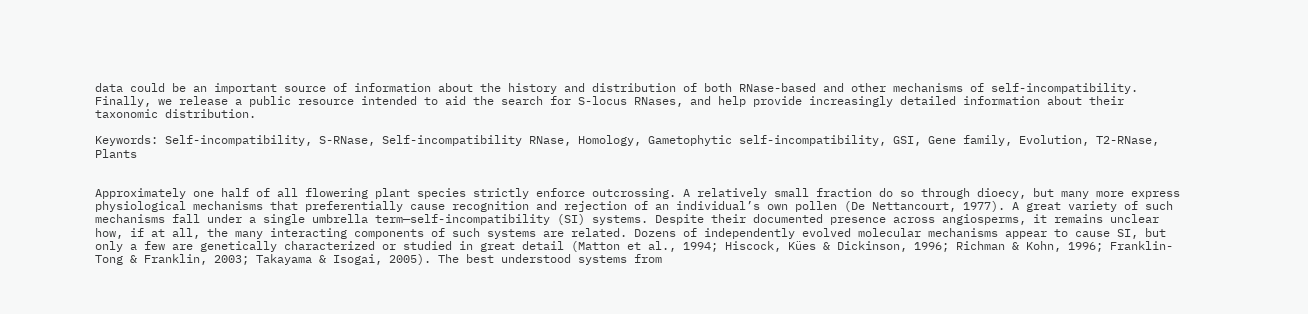data could be an important source of information about the history and distribution of both RNase-based and other mechanisms of self-incompatibility. Finally, we release a public resource intended to aid the search for S-locus RNases, and help provide increasingly detailed information about their taxonomic distribution.

Keywords: Self-incompatibility, S-RNase, Self-incompatibility RNase, Homology, Gametophytic self-incompatibility, GSI, Gene family, Evolution, T2-RNase, Plants


Approximately one half of all flowering plant species strictly enforce outcrossing. A relatively small fraction do so through dioecy, but many more express physiological mechanisms that preferentially cause recognition and rejection of an individual’s own pollen (De Nettancourt, 1977). A great variety of such mechanisms fall under a single umbrella term—self-incompatibility (SI) systems. Despite their documented presence across angiosperms, it remains unclear how, if at all, the many interacting components of such systems are related. Dozens of independently evolved molecular mechanisms appear to cause SI, but only a few are genetically characterized or studied in great detail (Matton et al., 1994; Hiscock, Kües & Dickinson, 1996; Richman & Kohn, 1996; Franklin-Tong & Franklin, 2003; Takayama & Isogai, 2005). The best understood systems from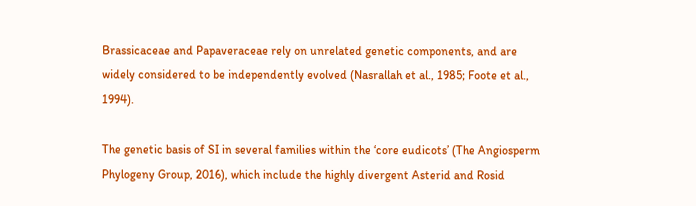Brassicaceae and Papaveraceae rely on unrelated genetic components, and are widely considered to be independently evolved (Nasrallah et al., 1985; Foote et al., 1994).

The genetic basis of SI in several families within the ‘core eudicots’ (The Angiosperm Phylogeny Group, 2016), which include the highly divergent Asterid and Rosid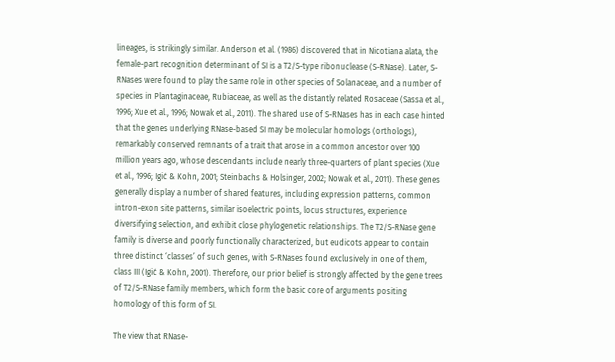lineages, is strikingly similar. Anderson et al. (1986) discovered that in Nicotiana alata, the female-part recognition determinant of SI is a T2/S-type ribonuclease (S-RNase). Later, S-RNases were found to play the same role in other species of Solanaceae, and a number of species in Plantaginaceae, Rubiaceae, as well as the distantly related Rosaceae (Sassa et al., 1996; Xue et al., 1996; Nowak et al., 2011). The shared use of S-RNases has in each case hinted that the genes underlying RNase-based SI may be molecular homologs (orthologs), remarkably conserved remnants of a trait that arose in a common ancestor over 100 million years ago, whose descendants include nearly three-quarters of plant species (Xue et al., 1996; Igić & Kohn, 2001; Steinbachs & Holsinger, 2002; Nowak et al., 2011). These genes generally display a number of shared features, including expression patterns, common intron-exon site patterns, similar isoelectric points, locus structures, experience diversifying selection, and exhibit close phylogenetic relationships. The T2/S-RNase gene family is diverse and poorly functionally characterized, but eudicots appear to contain three distinct ‘classes’ of such genes, with S-RNases found exclusively in one of them, class III (Igić & Kohn, 2001). Therefore, our prior belief is strongly affected by the gene trees of T2/S-RNase family members, which form the basic core of arguments positing homology of this form of SI.

The view that RNase-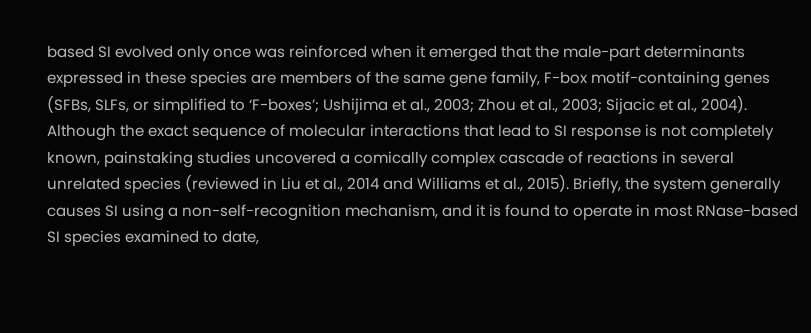based SI evolved only once was reinforced when it emerged that the male-part determinants expressed in these species are members of the same gene family, F-box motif-containing genes (SFBs, SLFs, or simplified to ‘F-boxes’; Ushijima et al., 2003; Zhou et al., 2003; Sijacic et al., 2004). Although the exact sequence of molecular interactions that lead to SI response is not completely known, painstaking studies uncovered a comically complex cascade of reactions in several unrelated species (reviewed in Liu et al., 2014 and Williams et al., 2015). Briefly, the system generally causes SI using a non-self-recognition mechanism, and it is found to operate in most RNase-based SI species examined to date,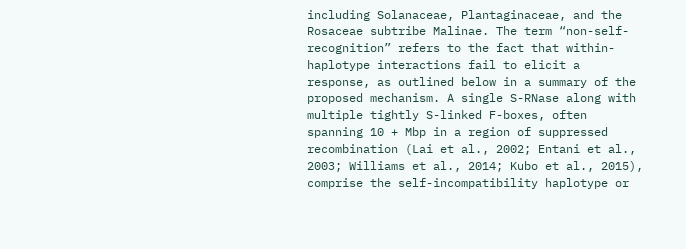including Solanaceae, Plantaginaceae, and the Rosaceae subtribe Malinae. The term “non-self-recognition” refers to the fact that within-haplotype interactions fail to elicit a response, as outlined below in a summary of the proposed mechanism. A single S-RNase along with multiple tightly S-linked F-boxes, often spanning 10 + Mbp in a region of suppressed recombination (Lai et al., 2002; Entani et al., 2003; Williams et al., 2014; Kubo et al., 2015), comprise the self-incompatibility haplotype or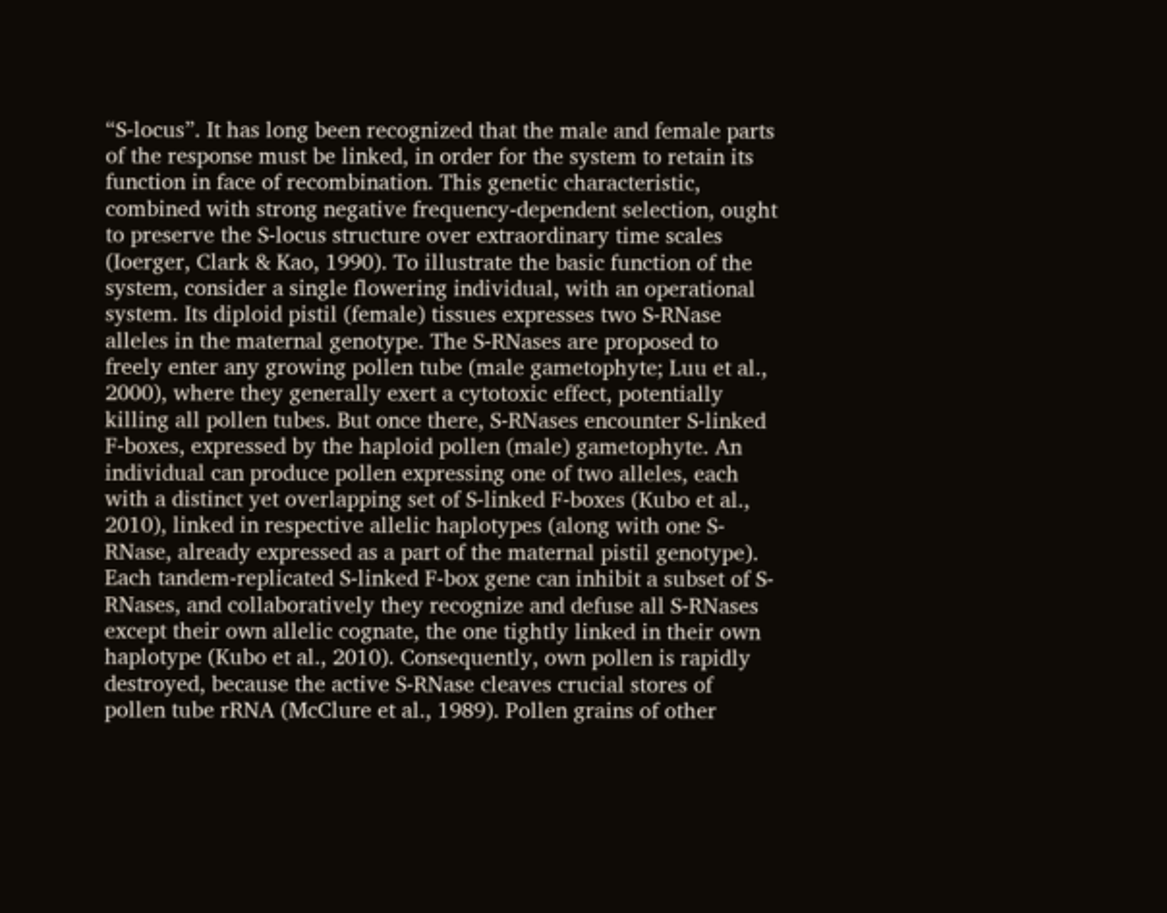“S-locus”. It has long been recognized that the male and female parts of the response must be linked, in order for the system to retain its function in face of recombination. This genetic characteristic, combined with strong negative frequency-dependent selection, ought to preserve the S-locus structure over extraordinary time scales (Ioerger, Clark & Kao, 1990). To illustrate the basic function of the system, consider a single flowering individual, with an operational system. Its diploid pistil (female) tissues expresses two S-RNase alleles in the maternal genotype. The S-RNases are proposed to freely enter any growing pollen tube (male gametophyte; Luu et al., 2000), where they generally exert a cytotoxic effect, potentially killing all pollen tubes. But once there, S-RNases encounter S-linked F-boxes, expressed by the haploid pollen (male) gametophyte. An individual can produce pollen expressing one of two alleles, each with a distinct yet overlapping set of S-linked F-boxes (Kubo et al., 2010), linked in respective allelic haplotypes (along with one S-RNase, already expressed as a part of the maternal pistil genotype). Each tandem-replicated S-linked F-box gene can inhibit a subset of S-RNases, and collaboratively they recognize and defuse all S-RNases except their own allelic cognate, the one tightly linked in their own haplotype (Kubo et al., 2010). Consequently, own pollen is rapidly destroyed, because the active S-RNase cleaves crucial stores of pollen tube rRNA (McClure et al., 1989). Pollen grains of other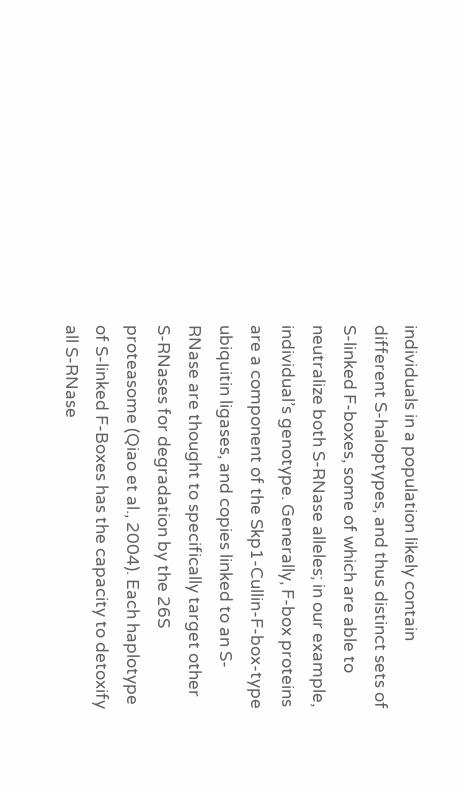individuals in a population likely contain different S-haloptypes, and thus distinct sets of S-linked F-boxes, some of which are able to neutralize both S-RNase alleles; in our example, individual’s genotype. Generally, F-box proteins are a component of the Skp1-Cullin-F-box-type ubiquitin ligases, and copies linked to an S-RNase are thought to specifically target other S-RNases for degradation by the 26S proteasome (Qiao et al., 2004). Each haplotype of S-linked F-Boxes has the capacity to detoxify all S-RNase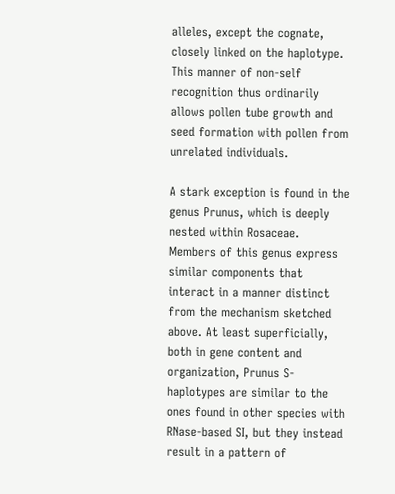alleles, except the cognate, closely linked on the haplotype. This manner of non-self recognition thus ordinarily allows pollen tube growth and seed formation with pollen from unrelated individuals.

A stark exception is found in the genus Prunus, which is deeply nested within Rosaceae. Members of this genus express similar components that interact in a manner distinct from the mechanism sketched above. At least superficially, both in gene content and organization, Prunus S-haplotypes are similar to the ones found in other species with RNase-based SI, but they instead result in a pattern of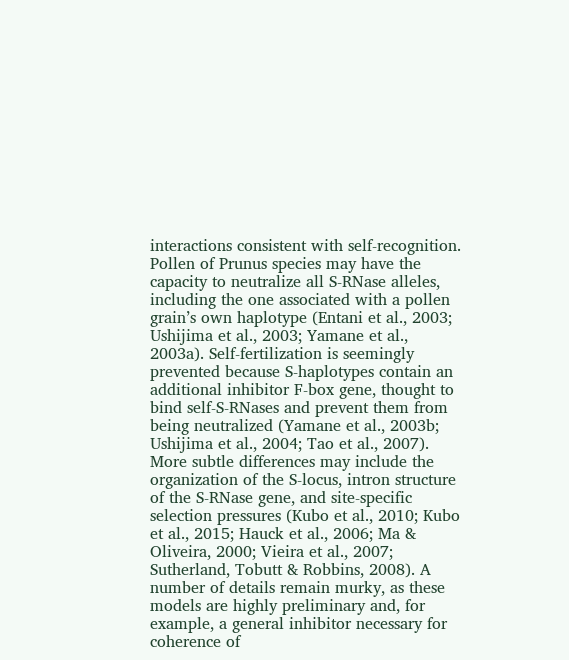interactions consistent with self-recognition. Pollen of Prunus species may have the capacity to neutralize all S-RNase alleles, including the one associated with a pollen grain’s own haplotype (Entani et al., 2003; Ushijima et al., 2003; Yamane et al., 2003a). Self-fertilization is seemingly prevented because S-haplotypes contain an additional inhibitor F-box gene, thought to bind self-S-RNases and prevent them from being neutralized (Yamane et al., 2003b; Ushijima et al., 2004; Tao et al., 2007). More subtle differences may include the organization of the S-locus, intron structure of the S-RNase gene, and site-specific selection pressures (Kubo et al., 2010; Kubo et al., 2015; Hauck et al., 2006; Ma & Oliveira, 2000; Vieira et al., 2007; Sutherland, Tobutt & Robbins, 2008). A number of details remain murky, as these models are highly preliminary and, for example, a general inhibitor necessary for coherence of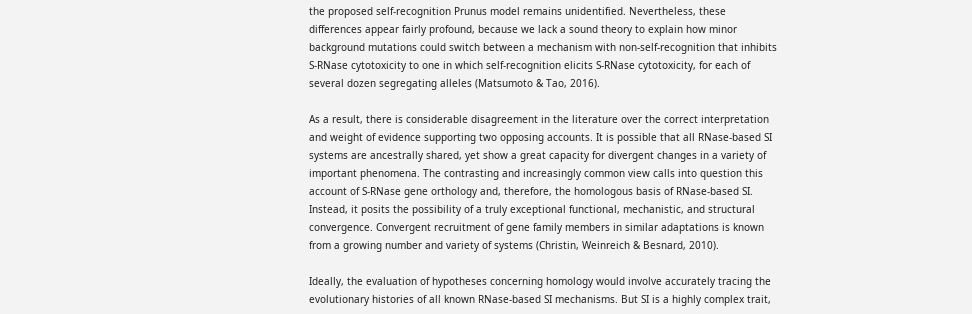the proposed self-recognition Prunus model remains unidentified. Nevertheless, these differences appear fairly profound, because we lack a sound theory to explain how minor background mutations could switch between a mechanism with non-self-recognition that inhibits S-RNase cytotoxicity to one in which self-recognition elicits S-RNase cytotoxicity, for each of several dozen segregating alleles (Matsumoto & Tao, 2016).

As a result, there is considerable disagreement in the literature over the correct interpretation and weight of evidence supporting two opposing accounts. It is possible that all RNase-based SI systems are ancestrally shared, yet show a great capacity for divergent changes in a variety of important phenomena. The contrasting and increasingly common view calls into question this account of S-RNase gene orthology and, therefore, the homologous basis of RNase-based SI. Instead, it posits the possibility of a truly exceptional functional, mechanistic, and structural convergence. Convergent recruitment of gene family members in similar adaptations is known from a growing number and variety of systems (Christin, Weinreich & Besnard, 2010).

Ideally, the evaluation of hypotheses concerning homology would involve accurately tracing the evolutionary histories of all known RNase-based SI mechanisms. But SI is a highly complex trait,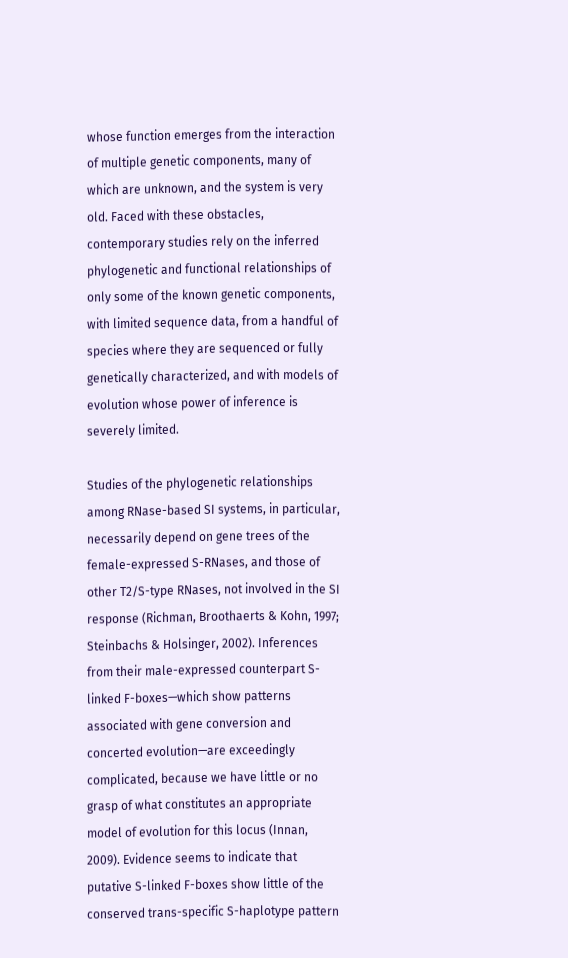whose function emerges from the interaction of multiple genetic components, many of which are unknown, and the system is very old. Faced with these obstacles, contemporary studies rely on the inferred phylogenetic and functional relationships of only some of the known genetic components, with limited sequence data, from a handful of species where they are sequenced or fully genetically characterized, and with models of evolution whose power of inference is severely limited.

Studies of the phylogenetic relationships among RNase-based SI systems, in particular, necessarily depend on gene trees of the female-expressed S-RNases, and those of other T2/S-type RNases, not involved in the SI response (Richman, Broothaerts & Kohn, 1997; Steinbachs & Holsinger, 2002). Inferences from their male-expressed counterpart S-linked F-boxes—which show patterns associated with gene conversion and concerted evolution—are exceedingly complicated, because we have little or no grasp of what constitutes an appropriate model of evolution for this locus (Innan, 2009). Evidence seems to indicate that putative S-linked F-boxes show little of the conserved trans-specific S-haplotype pattern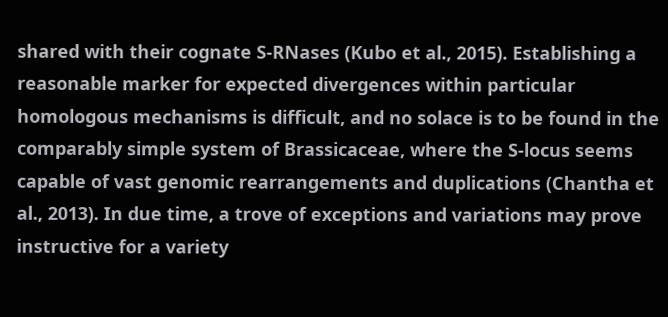shared with their cognate S-RNases (Kubo et al., 2015). Establishing a reasonable marker for expected divergences within particular homologous mechanisms is difficult, and no solace is to be found in the comparably simple system of Brassicaceae, where the S-locus seems capable of vast genomic rearrangements and duplications (Chantha et al., 2013). In due time, a trove of exceptions and variations may prove instructive for a variety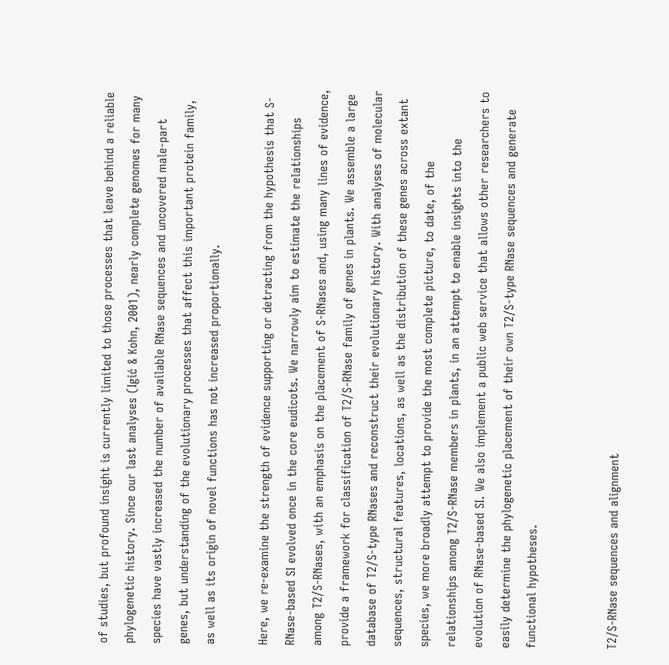of studies, but profound insight is currently limited to those processes that leave behind a reliable phylogenetic history. Since our last analyses (Igić & Kohn, 2001), nearly complete genomes for many species have vastly increased the number of available RNase sequences and uncovered male-part genes, but understanding of the evolutionary processes that affect this important protein family, as well as its origin of novel functions has not increased proportionally.

Here, we re-examine the strength of evidence supporting or detracting from the hypothesis that S-RNase-based SI evolved once in the core eudicots. We narrowly aim to estimate the relationships among T2/S-RNases, with an emphasis on the placement of S-RNases and, using many lines of evidence, provide a framework for classification of T2/S-RNase family of genes in plants. We assemble a large database of T2/S-type RNases and reconstruct their evolutionary history. With analyses of molecular sequences, structural features, locations, as well as the distribution of these genes across extant species, we more broadly attempt to provide the most complete picture, to date, of the relationships among T2/S-RNase members in plants, in an attempt to enable insights into the evolution of RNase-based SI. We also implement a public web service that allows other researchers to easily determine the phylogenetic placement of their own T2/S-type RNase sequences and generate functional hypotheses.


T2/S-RNase sequences and alignment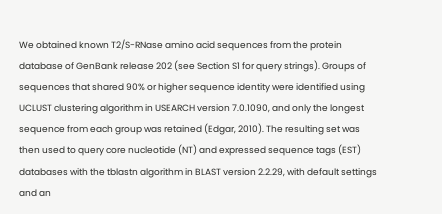We obtained known T2/S-RNase amino acid sequences from the protein database of GenBank release 202 (see Section S1 for query strings). Groups of sequences that shared 90% or higher sequence identity were identified using UCLUST clustering algorithm in USEARCH version 7.0.1090, and only the longest sequence from each group was retained (Edgar, 2010). The resulting set was then used to query core nucleotide (NT) and expressed sequence tags (EST) databases with the tblastn algorithm in BLAST version 2.2.29, with default settings and an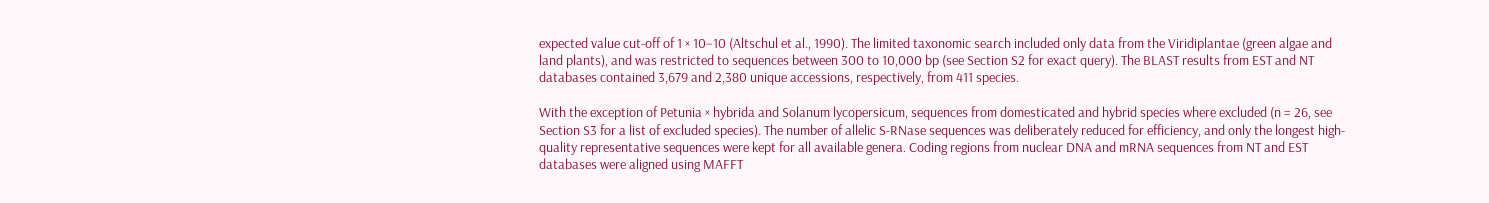expected value cut-off of 1 × 10−10 (Altschul et al., 1990). The limited taxonomic search included only data from the Viridiplantae (green algae and land plants), and was restricted to sequences between 300 to 10,000 bp (see Section S2 for exact query). The BLAST results from EST and NT databases contained 3,679 and 2,380 unique accessions, respectively, from 411 species.

With the exception of Petunia × hybrida and Solanum lycopersicum, sequences from domesticated and hybrid species where excluded (n = 26, see Section S3 for a list of excluded species). The number of allelic S-RNase sequences was deliberately reduced for efficiency, and only the longest high-quality representative sequences were kept for all available genera. Coding regions from nuclear DNA and mRNA sequences from NT and EST databases were aligned using MAFFT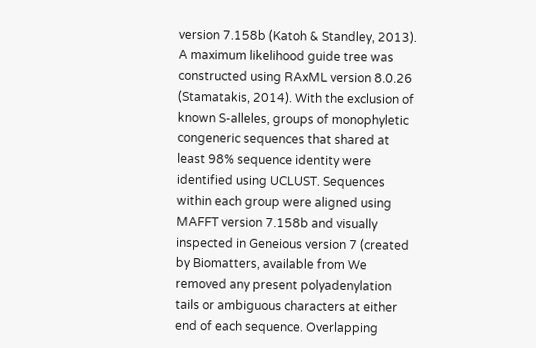version 7.158b (Katoh & Standley, 2013). A maximum likelihood guide tree was constructed using RAxML version 8.0.26 (Stamatakis, 2014). With the exclusion of known S-alleles, groups of monophyletic congeneric sequences that shared at least 98% sequence identity were identified using UCLUST. Sequences within each group were aligned using MAFFT version 7.158b and visually inspected in Geneious version 7 (created by Biomatters, available from We removed any present polyadenylation tails or ambiguous characters at either end of each sequence. Overlapping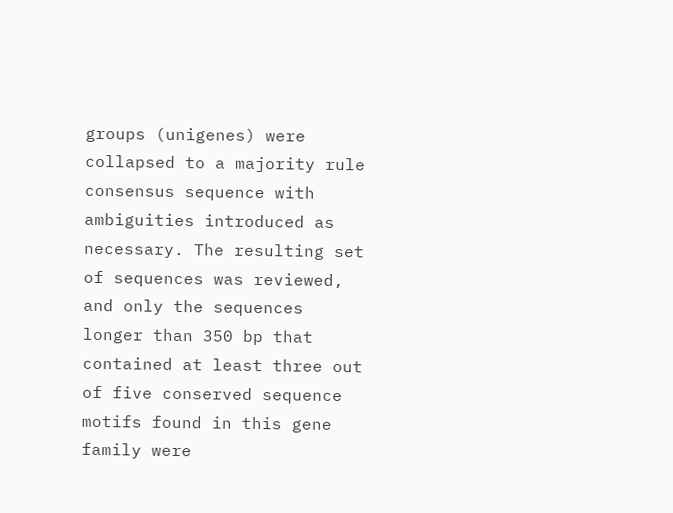groups (unigenes) were collapsed to a majority rule consensus sequence with ambiguities introduced as necessary. The resulting set of sequences was reviewed, and only the sequences longer than 350 bp that contained at least three out of five conserved sequence motifs found in this gene family were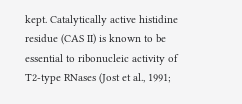kept. Catalytically active histidine residue (CAS II) is known to be essential to ribonucleic activity of T2-type RNases (Jost et al., 1991;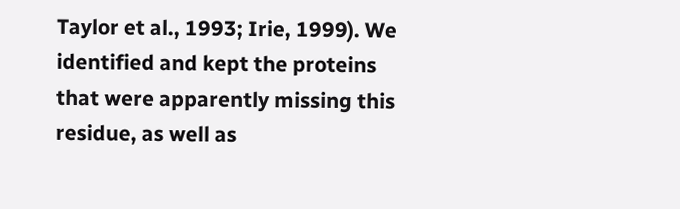Taylor et al., 1993; Irie, 1999). We identified and kept the proteins that were apparently missing this residue, as well as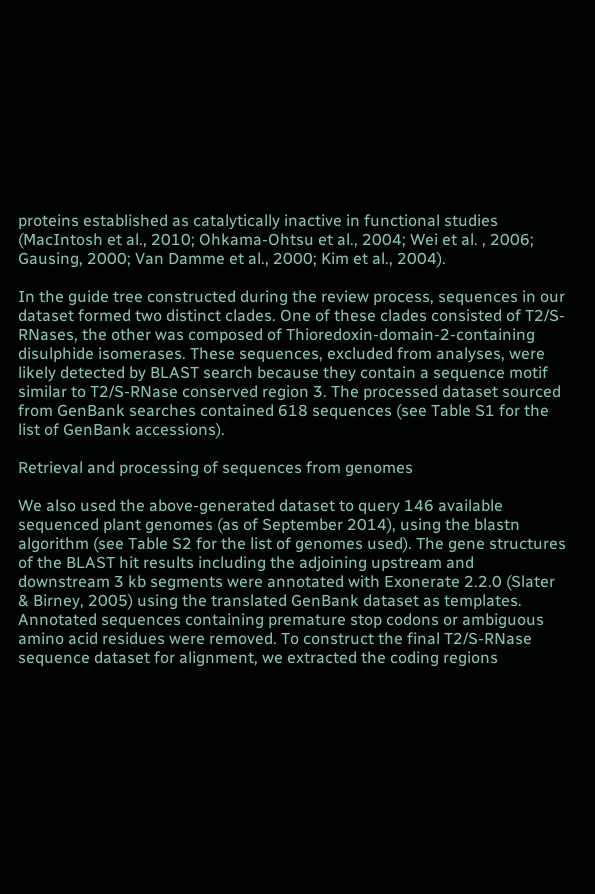proteins established as catalytically inactive in functional studies (MacIntosh et al., 2010; Ohkama-Ohtsu et al., 2004; Wei et al. , 2006; Gausing, 2000; Van Damme et al., 2000; Kim et al., 2004).

In the guide tree constructed during the review process, sequences in our dataset formed two distinct clades. One of these clades consisted of T2/S-RNases, the other was composed of Thioredoxin-domain-2-containing disulphide isomerases. These sequences, excluded from analyses, were likely detected by BLAST search because they contain a sequence motif similar to T2/S-RNase conserved region 3. The processed dataset sourced from GenBank searches contained 618 sequences (see Table S1 for the list of GenBank accessions).

Retrieval and processing of sequences from genomes

We also used the above-generated dataset to query 146 available sequenced plant genomes (as of September 2014), using the blastn algorithm (see Table S2 for the list of genomes used). The gene structures of the BLAST hit results including the adjoining upstream and downstream 3 kb segments were annotated with Exonerate 2.2.0 (Slater & Birney, 2005) using the translated GenBank dataset as templates. Annotated sequences containing premature stop codons or ambiguous amino acid residues were removed. To construct the final T2/S-RNase sequence dataset for alignment, we extracted the coding regions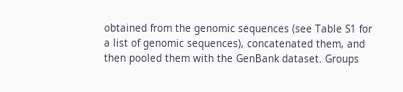obtained from the genomic sequences (see Table S1 for a list of genomic sequences), concatenated them, and then pooled them with the GenBank dataset. Groups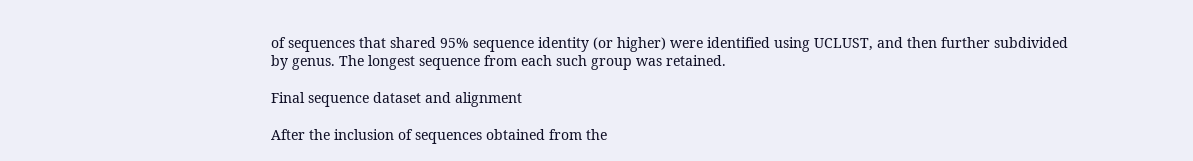of sequences that shared 95% sequence identity (or higher) were identified using UCLUST, and then further subdivided by genus. The longest sequence from each such group was retained.

Final sequence dataset and alignment

After the inclusion of sequences obtained from the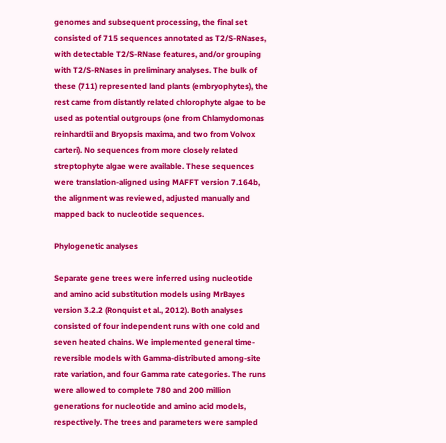genomes and subsequent processing, the final set consisted of 715 sequences annotated as T2/S-RNases, with detectable T2/S-RNase features, and/or grouping with T2/S-RNases in preliminary analyses. The bulk of these (711) represented land plants (embryophytes), the rest came from distantly related chlorophyte algae to be used as potential outgroups (one from Chlamydomonas reinhardtii and Bryopsis maxima, and two from Volvox carteri). No sequences from more closely related streptophyte algae were available. These sequences were translation-aligned using MAFFT version 7.164b, the alignment was reviewed, adjusted manually and mapped back to nucleotide sequences.

Phylogenetic analyses

Separate gene trees were inferred using nucleotide and amino acid substitution models using MrBayes version 3.2.2 (Ronquist et al., 2012). Both analyses consisted of four independent runs with one cold and seven heated chains. We implemented general time-reversible models with Gamma-distributed among-site rate variation, and four Gamma rate categories. The runs were allowed to complete 780 and 200 million generations for nucleotide and amino acid models, respectively. The trees and parameters were sampled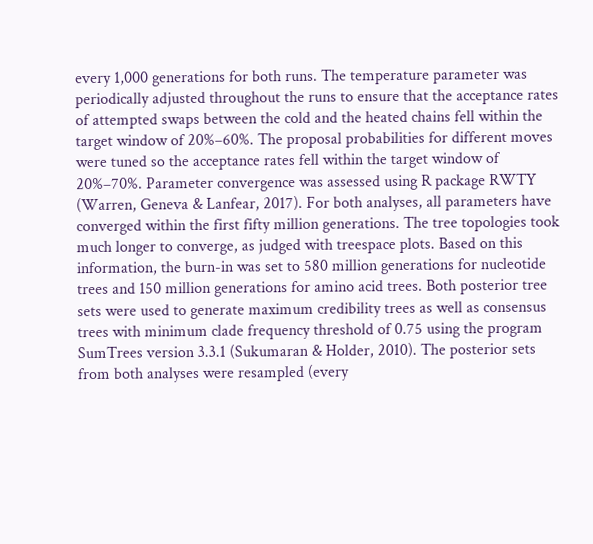every 1,000 generations for both runs. The temperature parameter was periodically adjusted throughout the runs to ensure that the acceptance rates of attempted swaps between the cold and the heated chains fell within the target window of 20%–60%. The proposal probabilities for different moves were tuned so the acceptance rates fell within the target window of 20%–70%. Parameter convergence was assessed using R package RWTY (Warren, Geneva & Lanfear, 2017). For both analyses, all parameters have converged within the first fifty million generations. The tree topologies took much longer to converge, as judged with treespace plots. Based on this information, the burn-in was set to 580 million generations for nucleotide trees and 150 million generations for amino acid trees. Both posterior tree sets were used to generate maximum credibility trees as well as consensus trees with minimum clade frequency threshold of 0.75 using the program SumTrees version 3.3.1 (Sukumaran & Holder, 2010). The posterior sets from both analyses were resampled (every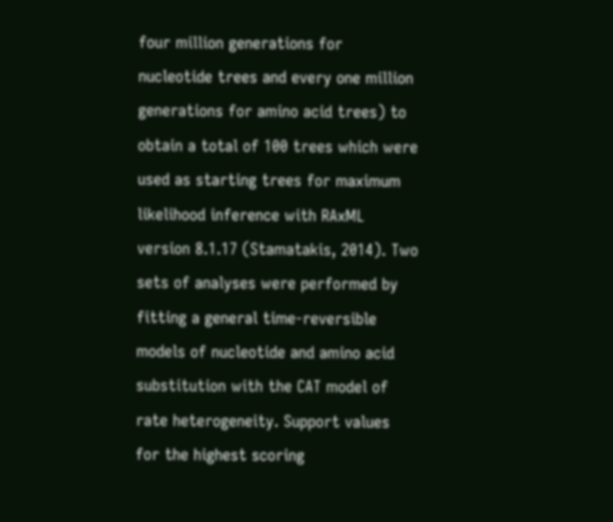four million generations for nucleotide trees and every one million generations for amino acid trees) to obtain a total of 100 trees which were used as starting trees for maximum likelihood inference with RAxML version 8.1.17 (Stamatakis, 2014). Two sets of analyses were performed by fitting a general time-reversible models of nucleotide and amino acid substitution with the CAT model of rate heterogeneity. Support values for the highest scoring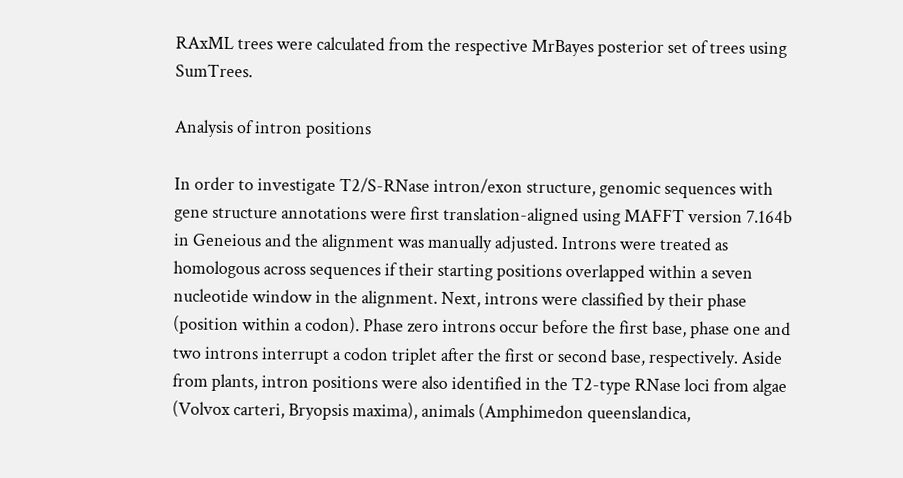RAxML trees were calculated from the respective MrBayes posterior set of trees using SumTrees.

Analysis of intron positions

In order to investigate T2/S-RNase intron/exon structure, genomic sequences with gene structure annotations were first translation-aligned using MAFFT version 7.164b in Geneious and the alignment was manually adjusted. Introns were treated as homologous across sequences if their starting positions overlapped within a seven nucleotide window in the alignment. Next, introns were classified by their phase (position within a codon). Phase zero introns occur before the first base, phase one and two introns interrupt a codon triplet after the first or second base, respectively. Aside from plants, intron positions were also identified in the T2-type RNase loci from algae (Volvox carteri, Bryopsis maxima), animals (Amphimedon queenslandica,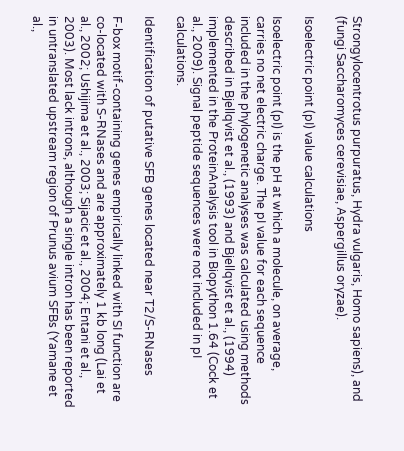Strongylocentrotus purpuratus, Hydra vulgaris, Homo sapiens), and (fungi Saccharomyces cerevisiae, Aspergillus oryzae).

Isoelectric point (pI) value calculations

Isoelectric point (pI) is the pH at which a molecule, on average, carries no net electric charge. The pI value for each sequence included in the phylogenetic analyses was calculated using methods described in Bjellqvist et al., (1993) and Bjellqvist et al., (1994) implemented in the ProteinAnalysis tool in Biopython 1.64 (Cock et al., 2009). Signal peptide sequences were not included in pI calculations.

Identification of putative SFB genes located near T2/S-RNases

F-box motif-containing genes empirically linked with SI function are co-located with S-RNases and are approximately 1 kb long (Lai et al., 2002; Ushijima et al., 2003; Sijacic et al., 2004; Entani et al., 2003). Most lack introns, although a single intron has been reported in untranslated upstream region of Prunus avium SFBs (Yamane et al.,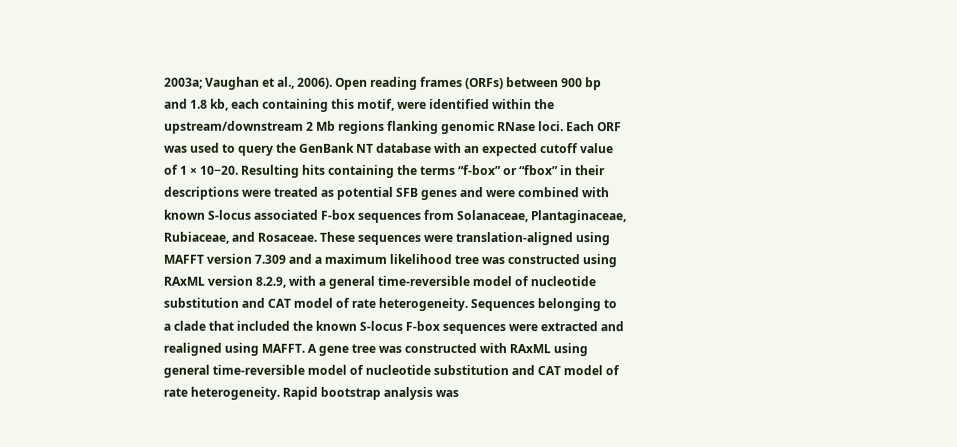2003a; Vaughan et al., 2006). Open reading frames (ORFs) between 900 bp and 1.8 kb, each containing this motif, were identified within the upstream/downstream 2 Mb regions flanking genomic RNase loci. Each ORF was used to query the GenBank NT database with an expected cutoff value of 1 × 10−20. Resulting hits containing the terms “f-box” or “fbox” in their descriptions were treated as potential SFB genes and were combined with known S-locus associated F-box sequences from Solanaceae, Plantaginaceae, Rubiaceae, and Rosaceae. These sequences were translation-aligned using MAFFT version 7.309 and a maximum likelihood tree was constructed using RAxML version 8.2.9, with a general time-reversible model of nucleotide substitution and CAT model of rate heterogeneity. Sequences belonging to a clade that included the known S-locus F-box sequences were extracted and realigned using MAFFT. A gene tree was constructed with RAxML using general time-reversible model of nucleotide substitution and CAT model of rate heterogeneity. Rapid bootstrap analysis was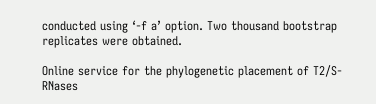conducted using ‘-f a’ option. Two thousand bootstrap replicates were obtained.

Online service for the phylogenetic placement of T2/S-RNases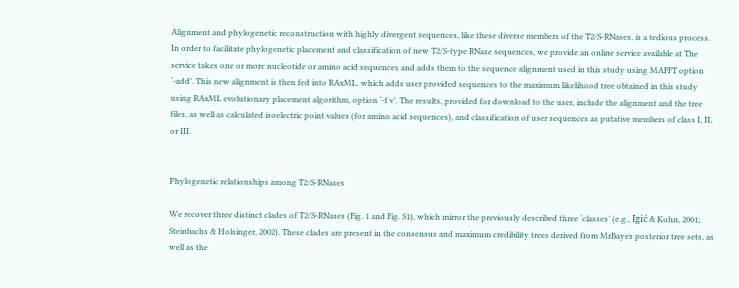Alignment and phylogenetic reconstruction with highly divergent sequences, like these diverse members of the T2/S-RNases, is a tedious process. In order to facilitate phylogenetic placement and classification of new T2/S-type RNase sequences, we provide an online service available at The service takes one or more nucleotide or amino acid sequences and adds them to the sequence alignment used in this study using MAFFT option ‘-add’. This new alignment is then fed into RAxML, which adds user provided sequences to the maximum likelihood tree obtained in this study using RAxML evolutionary placement algorithm, option ‘-f v’. The results, provided for download to the user, include the alignment and the tree files, as well as calculated isoelectric point values (for amino acid sequences), and classification of user sequences as putative members of class I, II, or III.


Phylogenetic relationships among T2/S-RNases

We recover three distinct clades of T2/S-RNases (Fig. 1 and Fig. S1), which mirror the previously described three ‘classes’ (e.g., Igić & Kohn, 2001; Steinbachs & Holsinger, 2002). These clades are present in the consensus and maximum credibility trees derived from MrBayes posterior tree sets, as well as the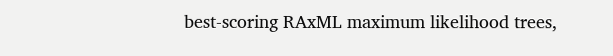best-scoring RAxML maximum likelihood trees,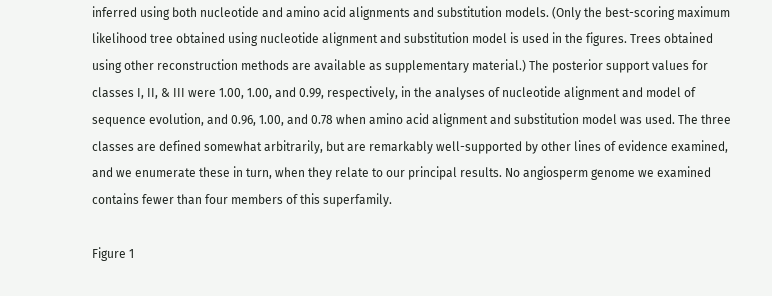inferred using both nucleotide and amino acid alignments and substitution models. (Only the best-scoring maximum likelihood tree obtained using nucleotide alignment and substitution model is used in the figures. Trees obtained using other reconstruction methods are available as supplementary material.) The posterior support values for classes I, II, & III were 1.00, 1.00, and 0.99, respectively, in the analyses of nucleotide alignment and model of sequence evolution, and 0.96, 1.00, and 0.78 when amino acid alignment and substitution model was used. The three classes are defined somewhat arbitrarily, but are remarkably well-supported by other lines of evidence examined, and we enumerate these in turn, when they relate to our principal results. No angiosperm genome we examined contains fewer than four members of this superfamily.

Figure 1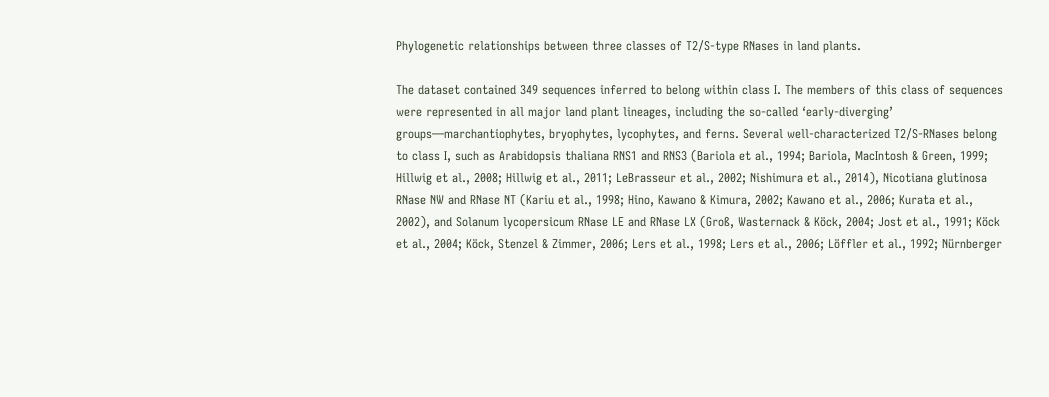Phylogenetic relationships between three classes of T2/S-type RNases in land plants.

The dataset contained 349 sequences inferred to belong within class I. The members of this class of sequences were represented in all major land plant lineages, including the so-called ‘early-diverging’ groups—marchantiophytes, bryophytes, lycophytes, and ferns. Several well-characterized T2/S-RNases belong to class I, such as Arabidopsis thaliana RNS1 and RNS3 (Bariola et al., 1994; Bariola, MacIntosh & Green, 1999; Hillwig et al., 2008; Hillwig et al., 2011; LeBrasseur et al., 2002; Nishimura et al., 2014), Nicotiana glutinosa RNase NW and RNase NT (Kariu et al., 1998; Hino, Kawano & Kimura, 2002; Kawano et al., 2006; Kurata et al., 2002), and Solanum lycopersicum RNase LE and RNase LX (Groß, Wasternack & Köck, 2004; Jost et al., 1991; Köck et al., 2004; Köck, Stenzel & Zimmer, 2006; Lers et al., 1998; Lers et al., 2006; Löffler et al., 1992; Nürnberger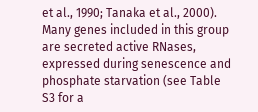et al., 1990; Tanaka et al., 2000). Many genes included in this group are secreted active RNases, expressed during senescence and phosphate starvation (see Table S3 for a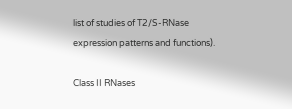list of studies of T2/S-RNase expression patterns and functions).

Class II RNases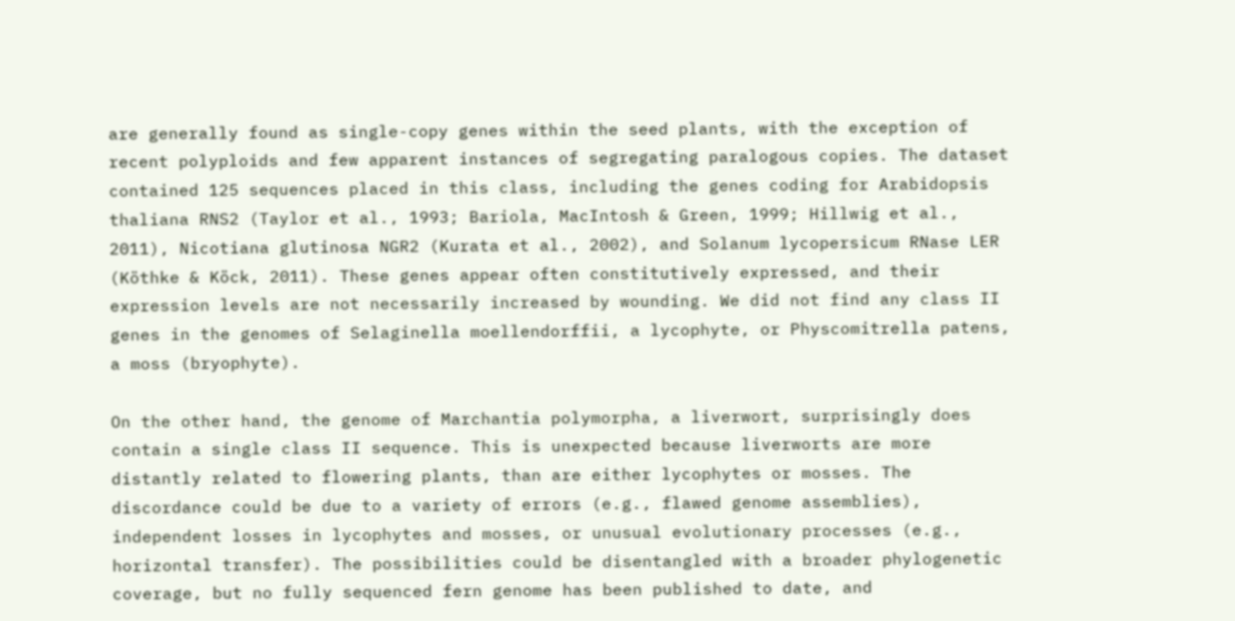are generally found as single-copy genes within the seed plants, with the exception of recent polyploids and few apparent instances of segregating paralogous copies. The dataset contained 125 sequences placed in this class, including the genes coding for Arabidopsis thaliana RNS2 (Taylor et al., 1993; Bariola, MacIntosh & Green, 1999; Hillwig et al., 2011), Nicotiana glutinosa NGR2 (Kurata et al., 2002), and Solanum lycopersicum RNase LER (Köthke & Köck, 2011). These genes appear often constitutively expressed, and their expression levels are not necessarily increased by wounding. We did not find any class II genes in the genomes of Selaginella moellendorffii, a lycophyte, or Physcomitrella patens, a moss (bryophyte).

On the other hand, the genome of Marchantia polymorpha, a liverwort, surprisingly does contain a single class II sequence. This is unexpected because liverworts are more distantly related to flowering plants, than are either lycophytes or mosses. The discordance could be due to a variety of errors (e.g., flawed genome assemblies), independent losses in lycophytes and mosses, or unusual evolutionary processes (e.g., horizontal transfer). The possibilities could be disentangled with a broader phylogenetic coverage, but no fully sequenced fern genome has been published to date, and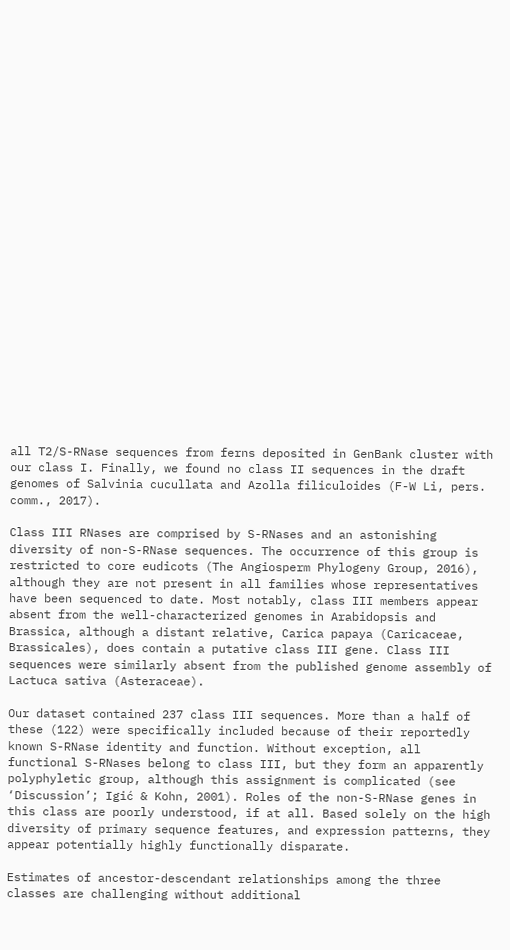all T2/S-RNase sequences from ferns deposited in GenBank cluster with our class I. Finally, we found no class II sequences in the draft genomes of Salvinia cucullata and Azolla filiculoides (F-W Li, pers. comm., 2017).

Class III RNases are comprised by S-RNases and an astonishing diversity of non-S-RNase sequences. The occurrence of this group is restricted to core eudicots (The Angiosperm Phylogeny Group, 2016), although they are not present in all families whose representatives have been sequenced to date. Most notably, class III members appear absent from the well-characterized genomes in Arabidopsis and Brassica, although a distant relative, Carica papaya (Caricaceae, Brassicales), does contain a putative class III gene. Class III sequences were similarly absent from the published genome assembly of Lactuca sativa (Asteraceae).

Our dataset contained 237 class III sequences. More than a half of these (122) were specifically included because of their reportedly known S-RNase identity and function. Without exception, all functional S-RNases belong to class III, but they form an apparently polyphyletic group, although this assignment is complicated (see ‘Discussion’; Igić & Kohn, 2001). Roles of the non-S-RNase genes in this class are poorly understood, if at all. Based solely on the high diversity of primary sequence features, and expression patterns, they appear potentially highly functionally disparate.

Estimates of ancestor-descendant relationships among the three classes are challenging without additional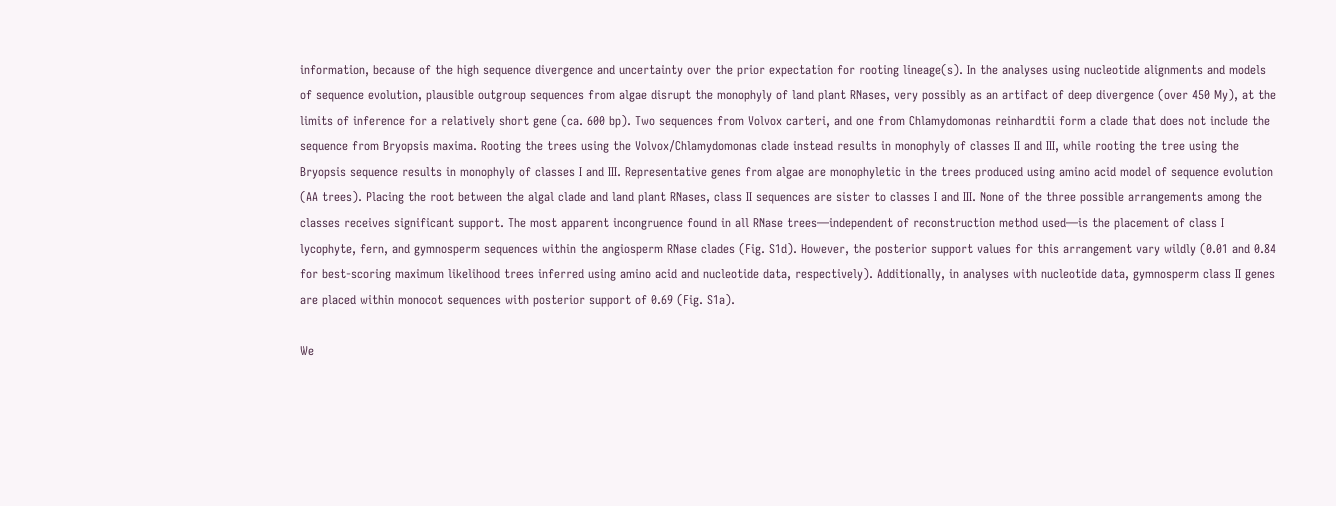information, because of the high sequence divergence and uncertainty over the prior expectation for rooting lineage(s). In the analyses using nucleotide alignments and models of sequence evolution, plausible outgroup sequences from algae disrupt the monophyly of land plant RNases, very possibly as an artifact of deep divergence (over 450 My), at the limits of inference for a relatively short gene (ca. 600 bp). Two sequences from Volvox carteri, and one from Chlamydomonas reinhardtii form a clade that does not include the sequence from Bryopsis maxima. Rooting the trees using the Volvox/Chlamydomonas clade instead results in monophyly of classes II and III, while rooting the tree using the Bryopsis sequence results in monophyly of classes I and III. Representative genes from algae are monophyletic in the trees produced using amino acid model of sequence evolution (AA trees). Placing the root between the algal clade and land plant RNases, class II sequences are sister to classes I and III. None of the three possible arrangements among the classes receives significant support. The most apparent incongruence found in all RNase trees—independent of reconstruction method used—is the placement of class I lycophyte, fern, and gymnosperm sequences within the angiosperm RNase clades (Fig. S1d). However, the posterior support values for this arrangement vary wildly (0.01 and 0.84 for best-scoring maximum likelihood trees inferred using amino acid and nucleotide data, respectively). Additionally, in analyses with nucleotide data, gymnosperm class II genes are placed within monocot sequences with posterior support of 0.69 (Fig. S1a).

We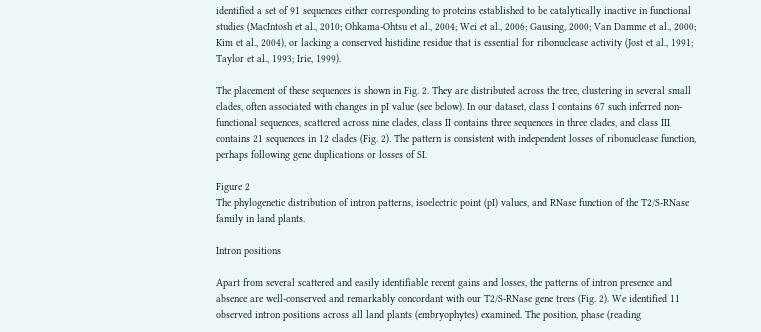identified a set of 91 sequences either corresponding to proteins established to be catalytically inactive in functional studies (MacIntosh et al., 2010; Ohkama-Ohtsu et al., 2004; Wei et al., 2006; Gausing, 2000; Van Damme et al., 2000; Kim et al., 2004), or lacking a conserved histidine residue that is essential for ribonuclease activity (Jost et al., 1991; Taylor et al., 1993; Irie, 1999).

The placement of these sequences is shown in Fig. 2. They are distributed across the tree, clustering in several small clades, often associated with changes in pI value (see below). In our dataset, class I contains 67 such inferred non-functional sequences, scattered across nine clades, class II contains three sequences in three clades, and class III contains 21 sequences in 12 clades (Fig. 2). The pattern is consistent with independent losses of ribonuclease function, perhaps following gene duplications or losses of SI.

Figure 2
The phylogenetic distribution of intron patterns, isoelectric point (pI) values, and RNase function of the T2/S-RNase family in land plants.

Intron positions

Apart from several scattered and easily identifiable recent gains and losses, the patterns of intron presence and absence are well-conserved and remarkably concordant with our T2/S-RNase gene trees (Fig. 2). We identified 11 observed intron positions across all land plants (embryophytes) examined. The position, phase (reading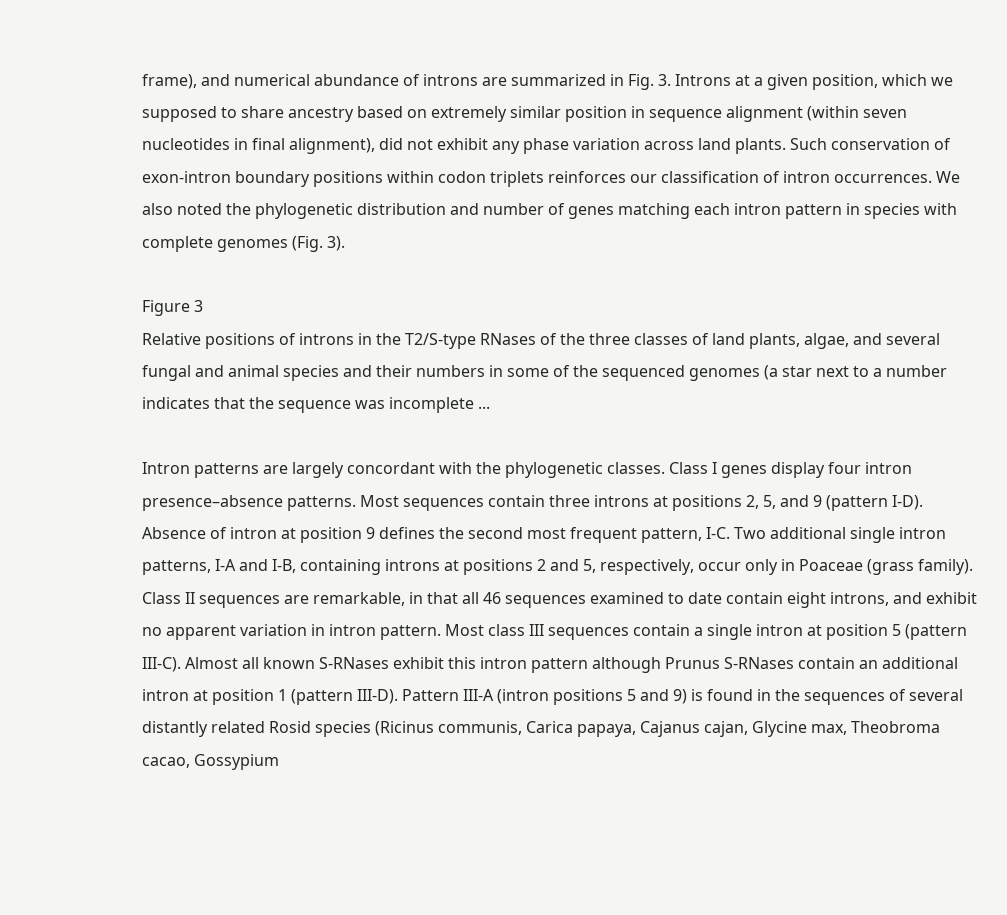frame), and numerical abundance of introns are summarized in Fig. 3. Introns at a given position, which we supposed to share ancestry based on extremely similar position in sequence alignment (within seven nucleotides in final alignment), did not exhibit any phase variation across land plants. Such conservation of exon-intron boundary positions within codon triplets reinforces our classification of intron occurrences. We also noted the phylogenetic distribution and number of genes matching each intron pattern in species with complete genomes (Fig. 3).

Figure 3
Relative positions of introns in the T2/S-type RNases of the three classes of land plants, algae, and several fungal and animal species and their numbers in some of the sequenced genomes (a star next to a number indicates that the sequence was incomplete ...

Intron patterns are largely concordant with the phylogenetic classes. Class I genes display four intron presence–absence patterns. Most sequences contain three introns at positions 2, 5, and 9 (pattern I-D). Absence of intron at position 9 defines the second most frequent pattern, I-C. Two additional single intron patterns, I-A and I-B, containing introns at positions 2 and 5, respectively, occur only in Poaceae (grass family). Class II sequences are remarkable, in that all 46 sequences examined to date contain eight introns, and exhibit no apparent variation in intron pattern. Most class III sequences contain a single intron at position 5 (pattern III-C). Almost all known S-RNases exhibit this intron pattern although Prunus S-RNases contain an additional intron at position 1 (pattern III-D). Pattern III-A (intron positions 5 and 9) is found in the sequences of several distantly related Rosid species (Ricinus communis, Carica papaya, Cajanus cajan, Glycine max, Theobroma cacao, Gossypium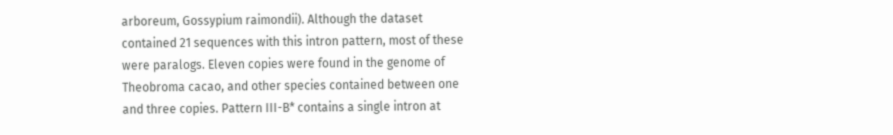arboreum, Gossypium raimondii). Although the dataset contained 21 sequences with this intron pattern, most of these were paralogs. Eleven copies were found in the genome of Theobroma cacao, and other species contained between one and three copies. Pattern III-B* contains a single intron at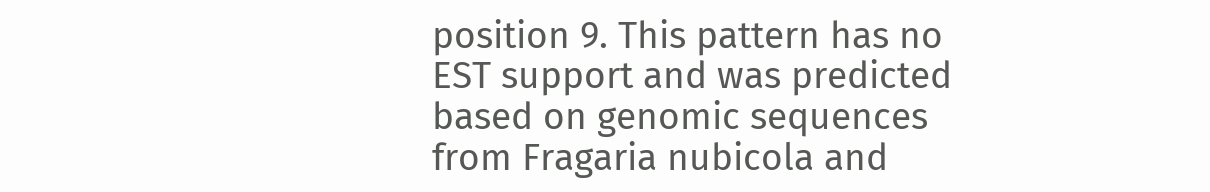position 9. This pattern has no EST support and was predicted based on genomic sequences from Fragaria nubicola and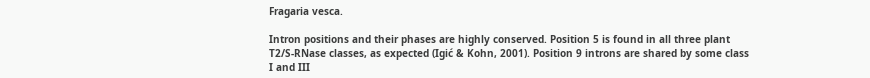Fragaria vesca.

Intron positions and their phases are highly conserved. Position 5 is found in all three plant T2/S-RNase classes, as expected (Igić & Kohn, 2001). Position 9 introns are shared by some class I and III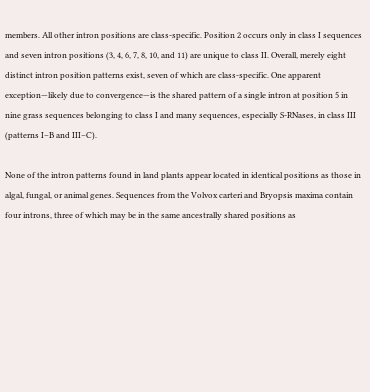members. All other intron positions are class-specific. Position 2 occurs only in class I sequences and seven intron positions (3, 4, 6, 7, 8, 10, and 11) are unique to class II. Overall, merely eight distinct intron position patterns exist, seven of which are class-specific. One apparent exception—likely due to convergence—is the shared pattern of a single intron at position 5 in nine grass sequences belonging to class I and many sequences, especially S-RNases, in class III (patterns I–B and III–C).

None of the intron patterns found in land plants appear located in identical positions as those in algal, fungal, or animal genes. Sequences from the Volvox carteri and Bryopsis maxima contain four introns, three of which may be in the same ancestrally shared positions as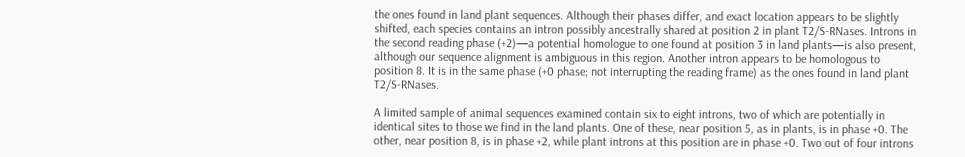the ones found in land plant sequences. Although their phases differ, and exact location appears to be slightly shifted, each species contains an intron possibly ancestrally shared at position 2 in plant T2/S-RNases. Introns in the second reading phase (+2)—a potential homologue to one found at position 3 in land plants—is also present, although our sequence alignment is ambiguous in this region. Another intron appears to be homologous to position 8. It is in the same phase (+0 phase; not interrupting the reading frame) as the ones found in land plant T2/S-RNases.

A limited sample of animal sequences examined contain six to eight introns, two of which are potentially in identical sites to those we find in the land plants. One of these, near position 5, as in plants, is in phase +0. The other, near position 8, is in phase +2, while plant introns at this position are in phase +0. Two out of four introns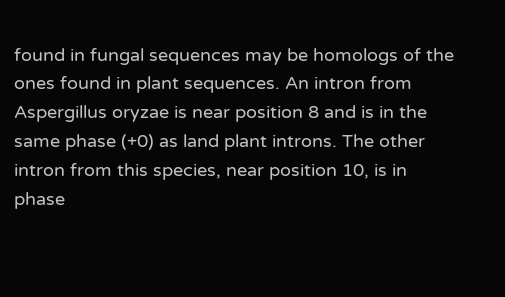found in fungal sequences may be homologs of the ones found in plant sequences. An intron from Aspergillus oryzae is near position 8 and is in the same phase (+0) as land plant introns. The other intron from this species, near position 10, is in phase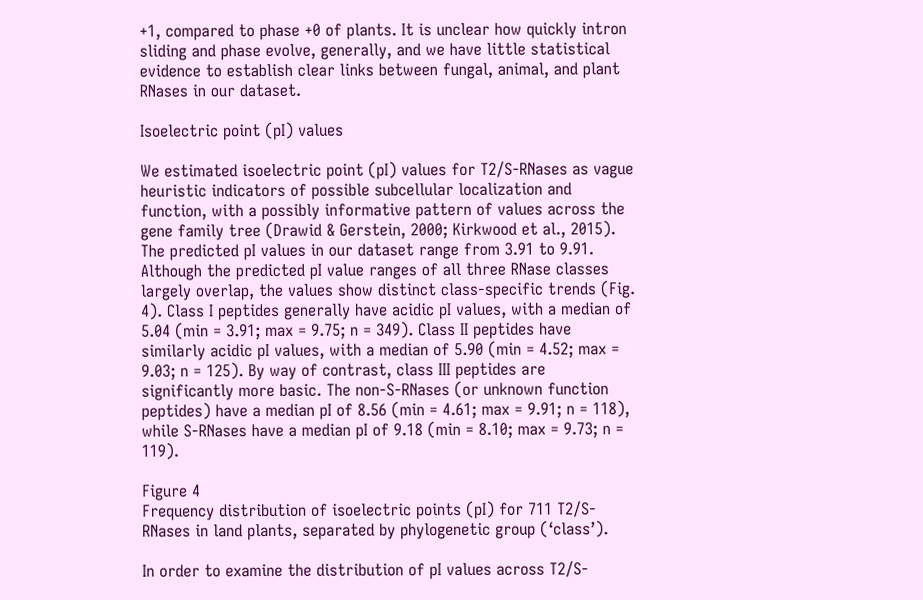+1, compared to phase +0 of plants. It is unclear how quickly intron sliding and phase evolve, generally, and we have little statistical evidence to establish clear links between fungal, animal, and plant RNases in our dataset.

Isoelectric point (pI) values

We estimated isoelectric point (pI) values for T2/S-RNases as vague heuristic indicators of possible subcellular localization and function, with a possibly informative pattern of values across the gene family tree (Drawid & Gerstein, 2000; Kirkwood et al., 2015). The predicted pI values in our dataset range from 3.91 to 9.91. Although the predicted pI value ranges of all three RNase classes largely overlap, the values show distinct class-specific trends (Fig. 4). Class I peptides generally have acidic pI values, with a median of 5.04 (min = 3.91; max = 9.75; n = 349). Class II peptides have similarly acidic pI values, with a median of 5.90 (min = 4.52; max = 9.03; n = 125). By way of contrast, class III peptides are significantly more basic. The non-S-RNases (or unknown function peptides) have a median pI of 8.56 (min = 4.61; max = 9.91; n = 118), while S-RNases have a median pI of 9.18 (min = 8.10; max = 9.73; n = 119).

Figure 4
Frequency distribution of isoelectric points (pI) for 711 T2/S-RNases in land plants, separated by phylogenetic group (‘class’).

In order to examine the distribution of pI values across T2/S-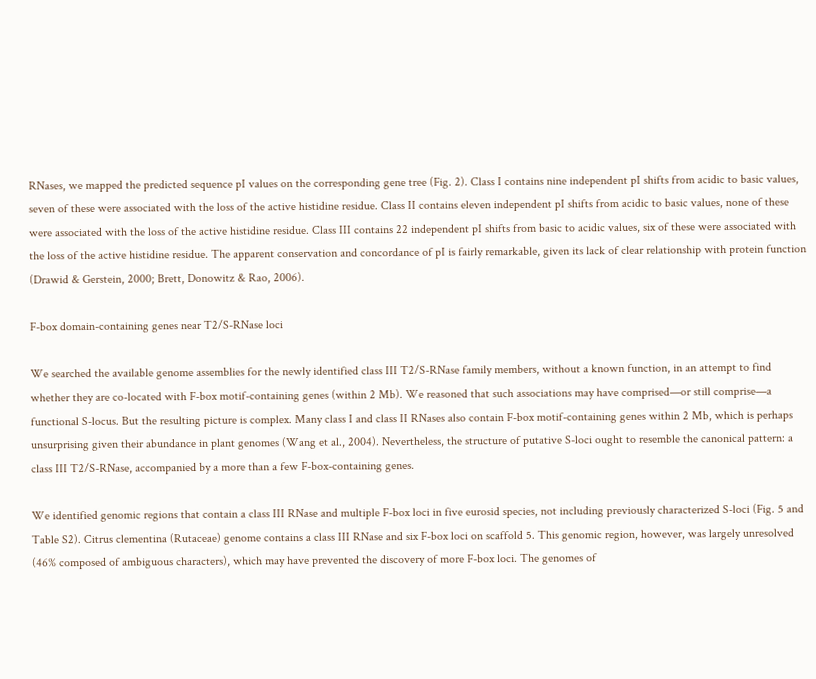RNases, we mapped the predicted sequence pI values on the corresponding gene tree (Fig. 2). Class I contains nine independent pI shifts from acidic to basic values, seven of these were associated with the loss of the active histidine residue. Class II contains eleven independent pI shifts from acidic to basic values, none of these were associated with the loss of the active histidine residue. Class III contains 22 independent pI shifts from basic to acidic values, six of these were associated with the loss of the active histidine residue. The apparent conservation and concordance of pI is fairly remarkable, given its lack of clear relationship with protein function (Drawid & Gerstein, 2000; Brett, Donowitz & Rao, 2006).

F-box domain-containing genes near T2/S-RNase loci

We searched the available genome assemblies for the newly identified class III T2/S-RNase family members, without a known function, in an attempt to find whether they are co-located with F-box motif-containing genes (within 2 Mb). We reasoned that such associations may have comprised—or still comprise—a functional S-locus. But the resulting picture is complex. Many class I and class II RNases also contain F-box motif-containing genes within 2 Mb, which is perhaps unsurprising given their abundance in plant genomes (Wang et al., 2004). Nevertheless, the structure of putative S-loci ought to resemble the canonical pattern: a class III T2/S-RNase, accompanied by a more than a few F-box-containing genes.

We identified genomic regions that contain a class III RNase and multiple F-box loci in five eurosid species, not including previously characterized S-loci (Fig. 5 and Table S2). Citrus clementina (Rutaceae) genome contains a class III RNase and six F-box loci on scaffold 5. This genomic region, however, was largely unresolved (46% composed of ambiguous characters), which may have prevented the discovery of more F-box loci. The genomes of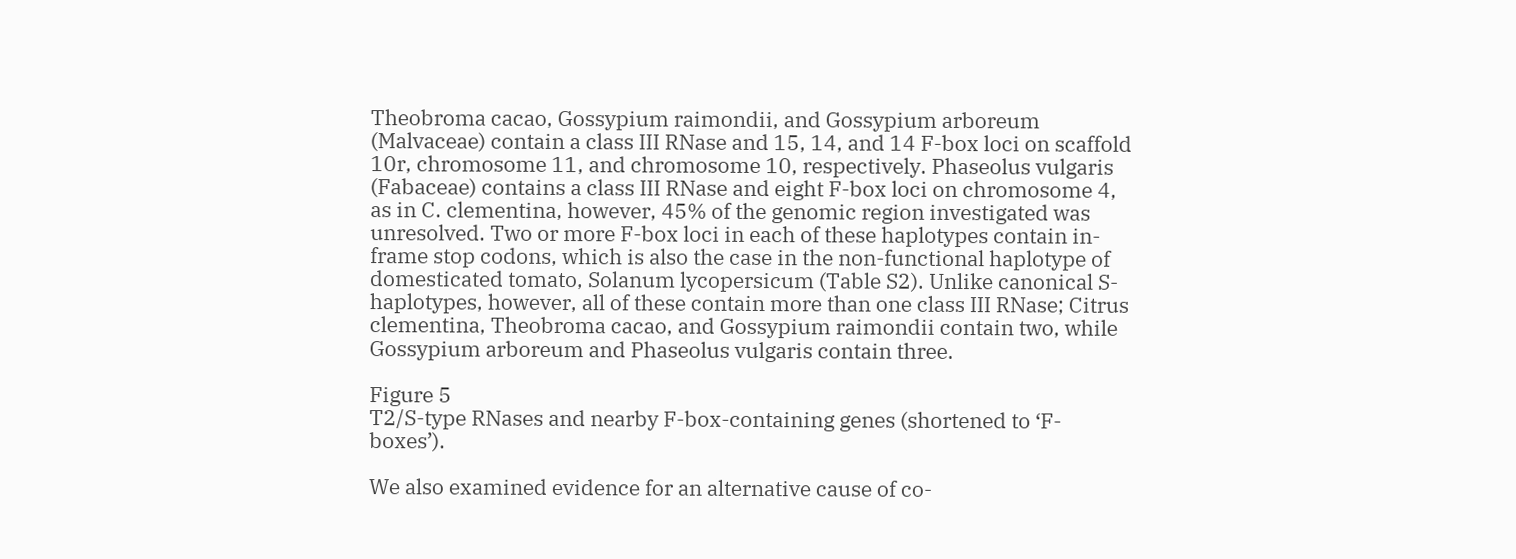Theobroma cacao, Gossypium raimondii, and Gossypium arboreum (Malvaceae) contain a class III RNase and 15, 14, and 14 F-box loci on scaffold 10r, chromosome 11, and chromosome 10, respectively. Phaseolus vulgaris (Fabaceae) contains a class III RNase and eight F-box loci on chromosome 4, as in C. clementina, however, 45% of the genomic region investigated was unresolved. Two or more F-box loci in each of these haplotypes contain in-frame stop codons, which is also the case in the non-functional haplotype of domesticated tomato, Solanum lycopersicum (Table S2). Unlike canonical S-haplotypes, however, all of these contain more than one class III RNase; Citrus clementina, Theobroma cacao, and Gossypium raimondii contain two, while Gossypium arboreum and Phaseolus vulgaris contain three.

Figure 5
T2/S-type RNases and nearby F-box-containing genes (shortened to ‘F-boxes’).

We also examined evidence for an alternative cause of co-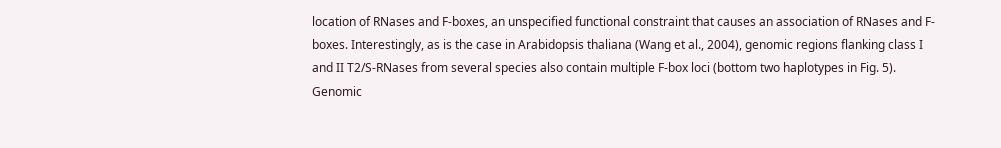location of RNases and F-boxes, an unspecified functional constraint that causes an association of RNases and F-boxes. Interestingly, as is the case in Arabidopsis thaliana (Wang et al., 2004), genomic regions flanking class I and II T2/S-RNases from several species also contain multiple F-box loci (bottom two haplotypes in Fig. 5). Genomic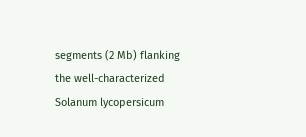segments (2 Mb) flanking the well-characterized Solanum lycopersicum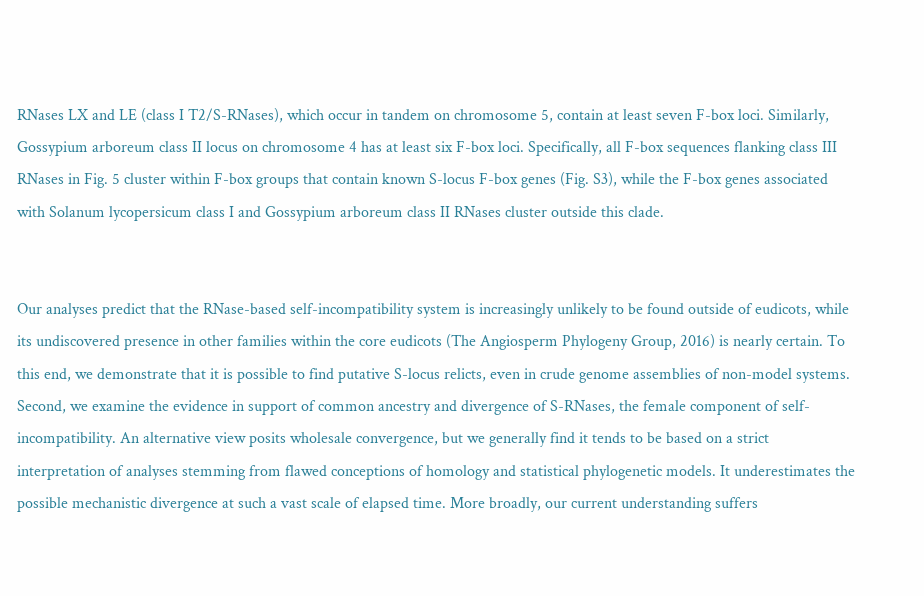RNases LX and LE (class I T2/S-RNases), which occur in tandem on chromosome 5, contain at least seven F-box loci. Similarly, Gossypium arboreum class II locus on chromosome 4 has at least six F-box loci. Specifically, all F-box sequences flanking class III RNases in Fig. 5 cluster within F-box groups that contain known S-locus F-box genes (Fig. S3), while the F-box genes associated with Solanum lycopersicum class I and Gossypium arboreum class II RNases cluster outside this clade.


Our analyses predict that the RNase-based self-incompatibility system is increasingly unlikely to be found outside of eudicots, while its undiscovered presence in other families within the core eudicots (The Angiosperm Phylogeny Group, 2016) is nearly certain. To this end, we demonstrate that it is possible to find putative S-locus relicts, even in crude genome assemblies of non-model systems. Second, we examine the evidence in support of common ancestry and divergence of S-RNases, the female component of self-incompatibility. An alternative view posits wholesale convergence, but we generally find it tends to be based on a strict interpretation of analyses stemming from flawed conceptions of homology and statistical phylogenetic models. It underestimates the possible mechanistic divergence at such a vast scale of elapsed time. More broadly, our current understanding suffers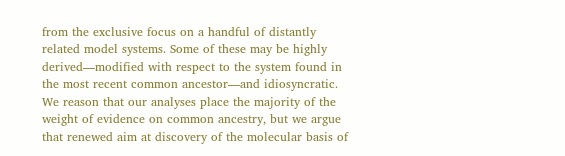from the exclusive focus on a handful of distantly related model systems. Some of these may be highly derived—modified with respect to the system found in the most recent common ancestor—and idiosyncratic. We reason that our analyses place the majority of the weight of evidence on common ancestry, but we argue that renewed aim at discovery of the molecular basis of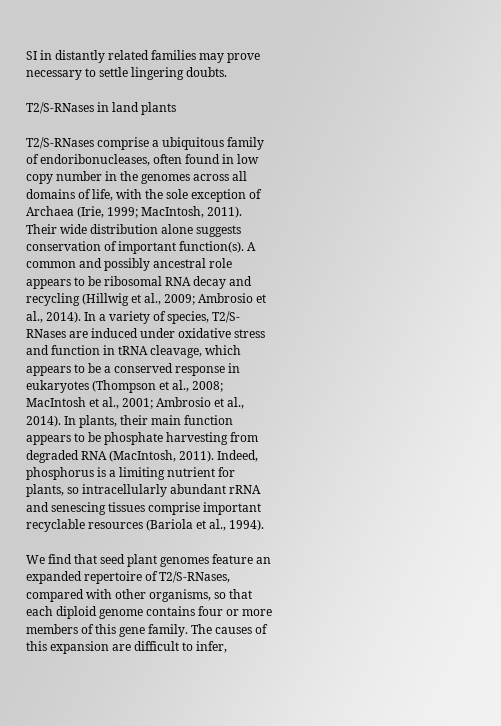SI in distantly related families may prove necessary to settle lingering doubts.

T2/S-RNases in land plants

T2/S-RNases comprise a ubiquitous family of endoribonucleases, often found in low copy number in the genomes across all domains of life, with the sole exception of Archaea (Irie, 1999; MacIntosh, 2011). Their wide distribution alone suggests conservation of important function(s). A common and possibly ancestral role appears to be ribosomal RNA decay and recycling (Hillwig et al., 2009; Ambrosio et al., 2014). In a variety of species, T2/S-RNases are induced under oxidative stress and function in tRNA cleavage, which appears to be a conserved response in eukaryotes (Thompson et al., 2008; MacIntosh et al., 2001; Ambrosio et al., 2014). In plants, their main function appears to be phosphate harvesting from degraded RNA (MacIntosh, 2011). Indeed, phosphorus is a limiting nutrient for plants, so intracellularly abundant rRNA and senescing tissues comprise important recyclable resources (Bariola et al., 1994).

We find that seed plant genomes feature an expanded repertoire of T2/S-RNases, compared with other organisms, so that each diploid genome contains four or more members of this gene family. The causes of this expansion are difficult to infer,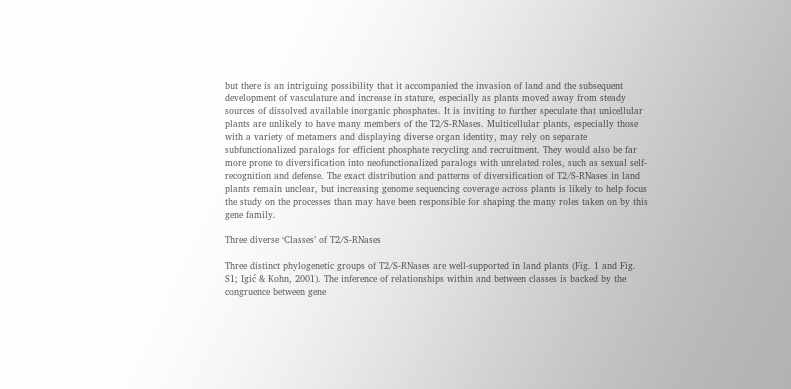but there is an intriguing possibility that it accompanied the invasion of land and the subsequent development of vasculature and increase in stature, especially as plants moved away from steady sources of dissolved available inorganic phosphates. It is inviting to further speculate that unicellular plants are unlikely to have many members of the T2/S-RNases. Multicellular plants, especially those with a variety of metamers and displaying diverse organ identity, may rely on separate subfunctionalized paralogs for efficient phosphate recycling and recruitment. They would also be far more prone to diversification into neofunctionalized paralogs with unrelated roles, such as sexual self-recognition and defense. The exact distribution and patterns of diversification of T2/S-RNases in land plants remain unclear, but increasing genome sequencing coverage across plants is likely to help focus the study on the processes than may have been responsible for shaping the many roles taken on by this gene family.

Three diverse ‘Classes’ of T2/S-RNases

Three distinct phylogenetic groups of T2/S-RNases are well-supported in land plants (Fig. 1 and Fig. S1; Igić & Kohn, 2001). The inference of relationships within and between classes is backed by the congruence between gene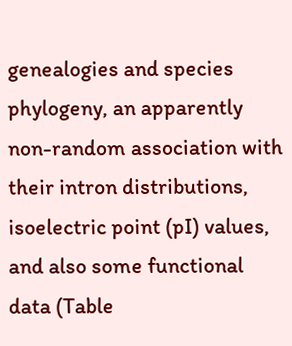genealogies and species phylogeny, an apparently non-random association with their intron distributions, isoelectric point (pI) values, and also some functional data (Table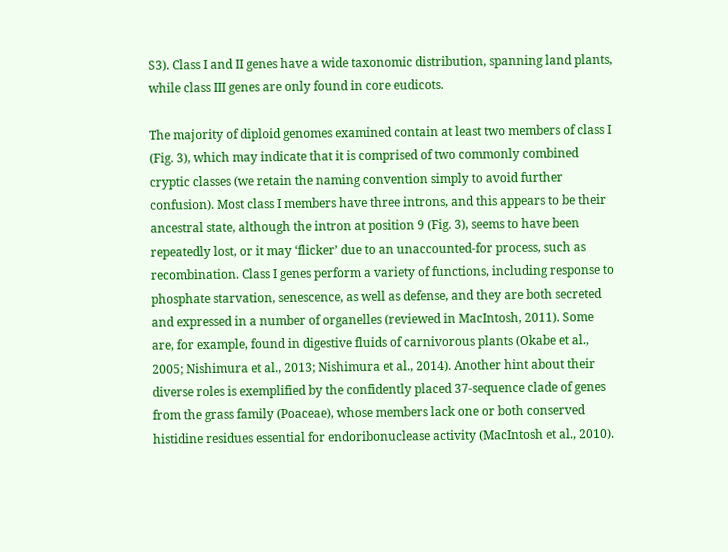S3). Class I and II genes have a wide taxonomic distribution, spanning land plants, while class III genes are only found in core eudicots.

The majority of diploid genomes examined contain at least two members of class I (Fig. 3), which may indicate that it is comprised of two commonly combined cryptic classes (we retain the naming convention simply to avoid further confusion). Most class I members have three introns, and this appears to be their ancestral state, although the intron at position 9 (Fig. 3), seems to have been repeatedly lost, or it may ‘flicker’ due to an unaccounted-for process, such as recombination. Class I genes perform a variety of functions, including response to phosphate starvation, senescence, as well as defense, and they are both secreted and expressed in a number of organelles (reviewed in MacIntosh, 2011). Some are, for example, found in digestive fluids of carnivorous plants (Okabe et al., 2005; Nishimura et al., 2013; Nishimura et al., 2014). Another hint about their diverse roles is exemplified by the confidently placed 37-sequence clade of genes from the grass family (Poaceae), whose members lack one or both conserved histidine residues essential for endoribonuclease activity (MacIntosh et al., 2010).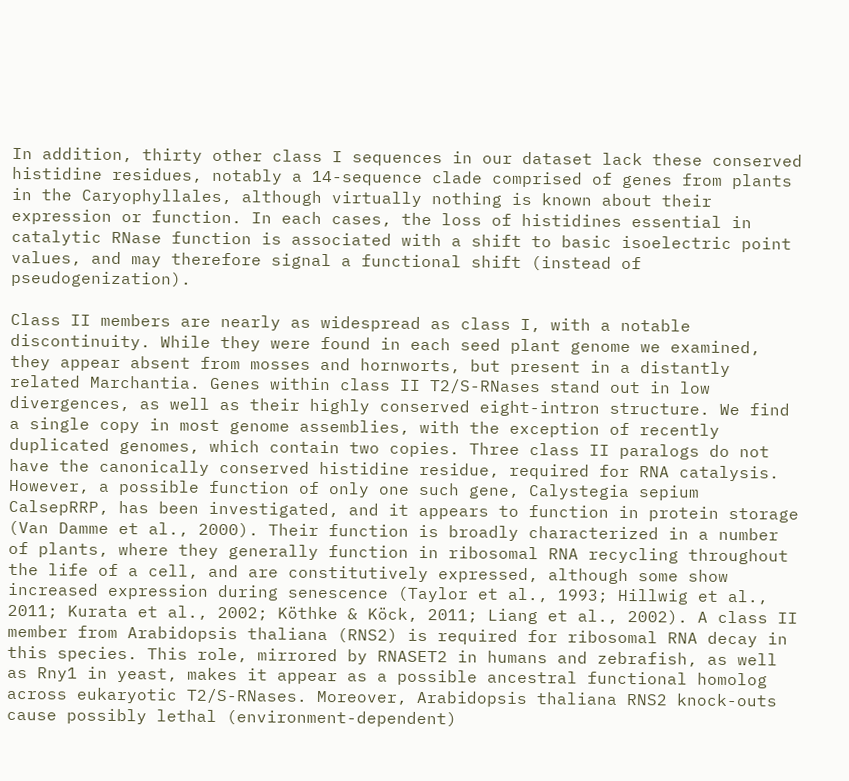In addition, thirty other class I sequences in our dataset lack these conserved histidine residues, notably a 14-sequence clade comprised of genes from plants in the Caryophyllales, although virtually nothing is known about their expression or function. In each cases, the loss of histidines essential in catalytic RNase function is associated with a shift to basic isoelectric point values, and may therefore signal a functional shift (instead of pseudogenization).

Class II members are nearly as widespread as class I, with a notable discontinuity. While they were found in each seed plant genome we examined, they appear absent from mosses and hornworts, but present in a distantly related Marchantia. Genes within class II T2/S-RNases stand out in low divergences, as well as their highly conserved eight-intron structure. We find a single copy in most genome assemblies, with the exception of recently duplicated genomes, which contain two copies. Three class II paralogs do not have the canonically conserved histidine residue, required for RNA catalysis. However, a possible function of only one such gene, Calystegia sepium CalsepRRP, has been investigated, and it appears to function in protein storage (Van Damme et al., 2000). Their function is broadly characterized in a number of plants, where they generally function in ribosomal RNA recycling throughout the life of a cell, and are constitutively expressed, although some show increased expression during senescence (Taylor et al., 1993; Hillwig et al., 2011; Kurata et al., 2002; Köthke & Köck, 2011; Liang et al., 2002). A class II member from Arabidopsis thaliana (RNS2) is required for ribosomal RNA decay in this species. This role, mirrored by RNASET2 in humans and zebrafish, as well as Rny1 in yeast, makes it appear as a possible ancestral functional homolog across eukaryotic T2/S-RNases. Moreover, Arabidopsis thaliana RNS2 knock-outs cause possibly lethal (environment-dependent)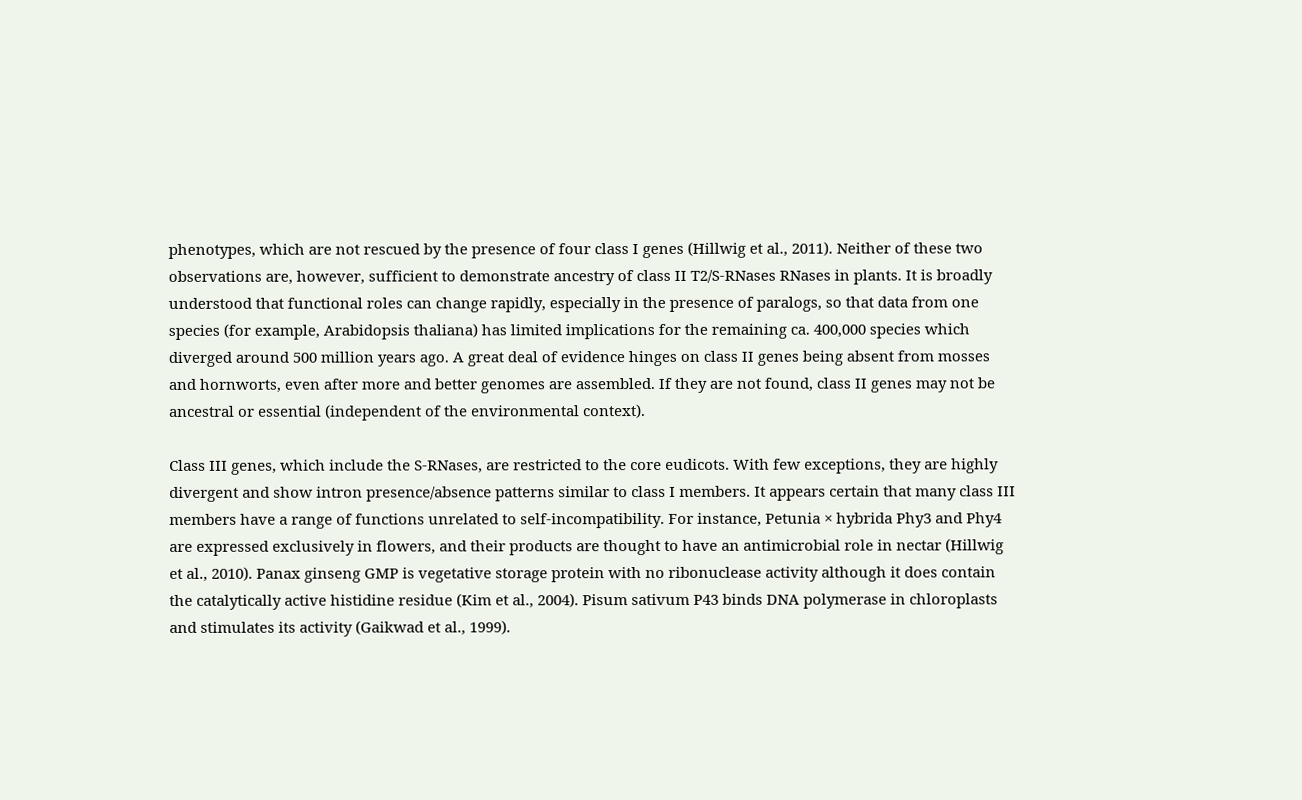phenotypes, which are not rescued by the presence of four class I genes (Hillwig et al., 2011). Neither of these two observations are, however, sufficient to demonstrate ancestry of class II T2/S-RNases RNases in plants. It is broadly understood that functional roles can change rapidly, especially in the presence of paralogs, so that data from one species (for example, Arabidopsis thaliana) has limited implications for the remaining ca. 400,000 species which diverged around 500 million years ago. A great deal of evidence hinges on class II genes being absent from mosses and hornworts, even after more and better genomes are assembled. If they are not found, class II genes may not be ancestral or essential (independent of the environmental context).

Class III genes, which include the S-RNases, are restricted to the core eudicots. With few exceptions, they are highly divergent and show intron presence/absence patterns similar to class I members. It appears certain that many class III members have a range of functions unrelated to self-incompatibility. For instance, Petunia × hybrida Phy3 and Phy4 are expressed exclusively in flowers, and their products are thought to have an antimicrobial role in nectar (Hillwig et al., 2010). Panax ginseng GMP is vegetative storage protein with no ribonuclease activity although it does contain the catalytically active histidine residue (Kim et al., 2004). Pisum sativum P43 binds DNA polymerase in chloroplasts and stimulates its activity (Gaikwad et al., 1999).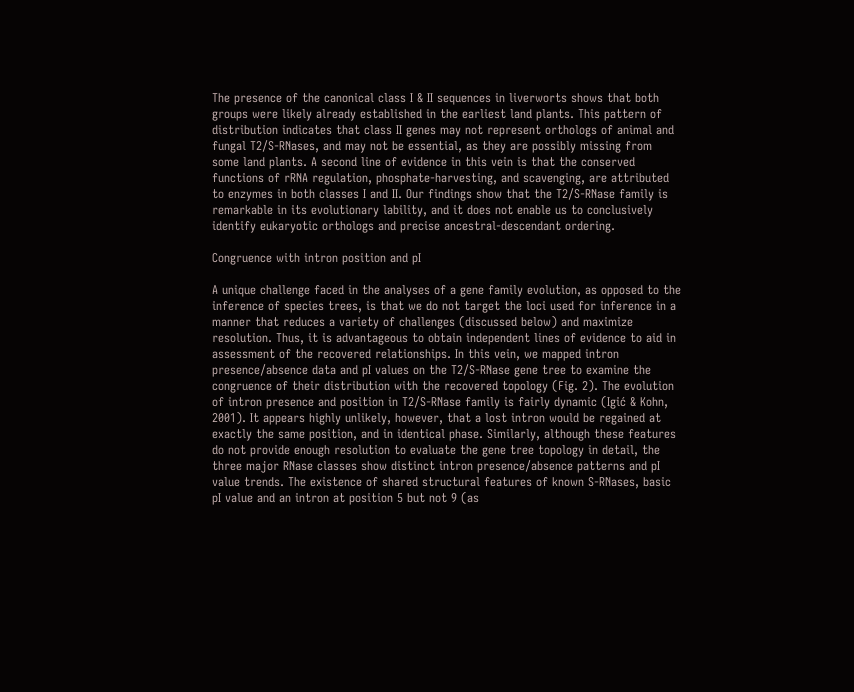The presence of the canonical class I & II sequences in liverworts shows that both groups were likely already established in the earliest land plants. This pattern of distribution indicates that class II genes may not represent orthologs of animal and fungal T2/S-RNases, and may not be essential, as they are possibly missing from some land plants. A second line of evidence in this vein is that the conserved functions of rRNA regulation, phosphate-harvesting, and scavenging, are attributed to enzymes in both classes I and II. Our findings show that the T2/S-RNase family is remarkable in its evolutionary lability, and it does not enable us to conclusively identify eukaryotic orthologs and precise ancestral-descendant ordering.

Congruence with intron position and pI

A unique challenge faced in the analyses of a gene family evolution, as opposed to the inference of species trees, is that we do not target the loci used for inference in a manner that reduces a variety of challenges (discussed below) and maximize resolution. Thus, it is advantageous to obtain independent lines of evidence to aid in assessment of the recovered relationships. In this vein, we mapped intron presence/absence data and pI values on the T2/S-RNase gene tree to examine the congruence of their distribution with the recovered topology (Fig. 2). The evolution of intron presence and position in T2/S-RNase family is fairly dynamic (Igić & Kohn, 2001). It appears highly unlikely, however, that a lost intron would be regained at exactly the same position, and in identical phase. Similarly, although these features do not provide enough resolution to evaluate the gene tree topology in detail, the three major RNase classes show distinct intron presence/absence patterns and pI value trends. The existence of shared structural features of known S-RNases, basic pI value and an intron at position 5 but not 9 (as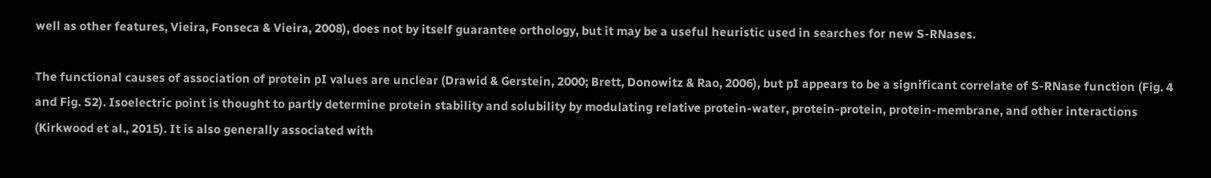well as other features, Vieira, Fonseca & Vieira, 2008), does not by itself guarantee orthology, but it may be a useful heuristic used in searches for new S-RNases.

The functional causes of association of protein pI values are unclear (Drawid & Gerstein, 2000; Brett, Donowitz & Rao, 2006), but pI appears to be a significant correlate of S-RNase function (Fig. 4 and Fig. S2). Isoelectric point is thought to partly determine protein stability and solubility by modulating relative protein-water, protein-protein, protein-membrane, and other interactions (Kirkwood et al., 2015). It is also generally associated with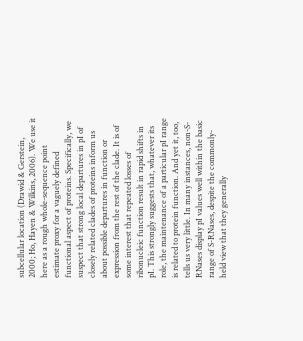subcellular location (Drawid & Gerstein, 2000; Ho, Hayen & Wilkins, 2006). We use it here as a rough whole-sequence point estimate proxy for a vaguely defined functional aspect of proteins. Specifically, we suspect that strong local departures in pI of closely related clades of proteins inform us about possible departures in function or expression from the rest of the clade. It is of some interest that repeated losses of ribonucleic function result in rapid shifts in pI. This strongly suggests that, whatever its role, the maintenance of a particular pI range is related to protein function. And yet it, too, tells us very little. In many instances, non-S-RNases display pI values well within the basic range of S-RNases, despite the commonly-held view that they generally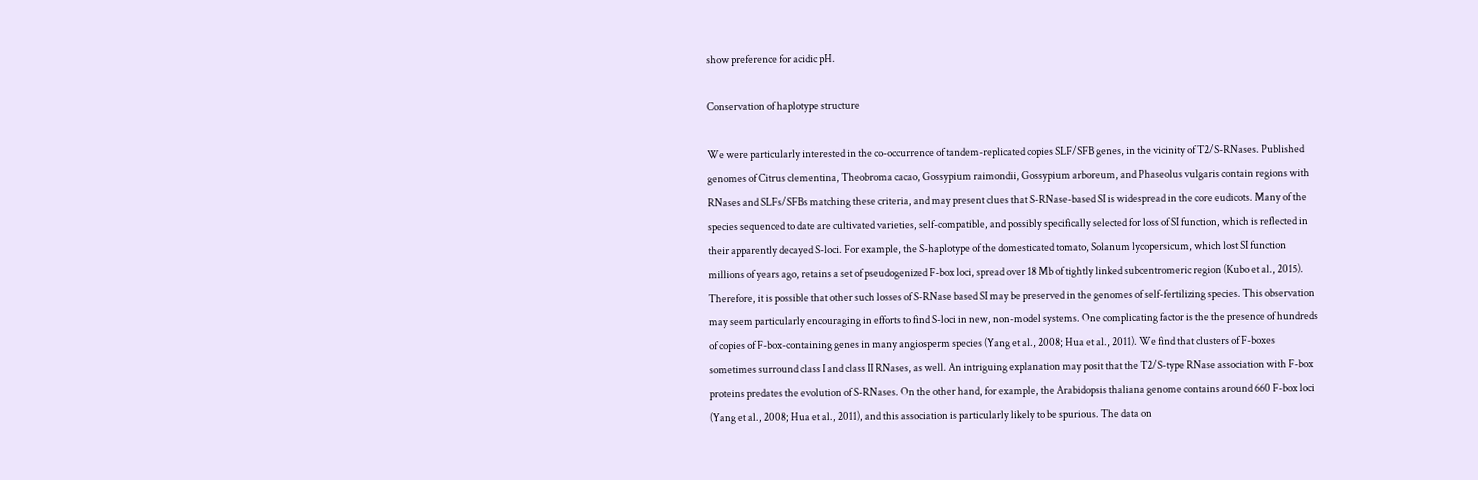show preference for acidic pH.

Conservation of haplotype structure

We were particularly interested in the co-occurrence of tandem-replicated copies SLF/SFB genes, in the vicinity of T2/S-RNases. Published genomes of Citrus clementina, Theobroma cacao, Gossypium raimondii, Gossypium arboreum, and Phaseolus vulgaris contain regions with RNases and SLFs/SFBs matching these criteria, and may present clues that S-RNase-based SI is widespread in the core eudicots. Many of the species sequenced to date are cultivated varieties, self-compatible, and possibly specifically selected for loss of SI function, which is reflected in their apparently decayed S-loci. For example, the S-haplotype of the domesticated tomato, Solanum lycopersicum, which lost SI function millions of years ago, retains a set of pseudogenized F-box loci, spread over 18 Mb of tightly linked subcentromeric region (Kubo et al., 2015). Therefore, it is possible that other such losses of S-RNase based SI may be preserved in the genomes of self-fertilizing species. This observation may seem particularly encouraging in efforts to find S-loci in new, non-model systems. One complicating factor is the the presence of hundreds of copies of F-box-containing genes in many angiosperm species (Yang et al., 2008; Hua et al., 2011). We find that clusters of F-boxes sometimes surround class I and class II RNases, as well. An intriguing explanation may posit that the T2/S-type RNase association with F-box proteins predates the evolution of S-RNases. On the other hand, for example, the Arabidopsis thaliana genome contains around 660 F-box loci (Yang et al., 2008; Hua et al., 2011), and this association is particularly likely to be spurious. The data on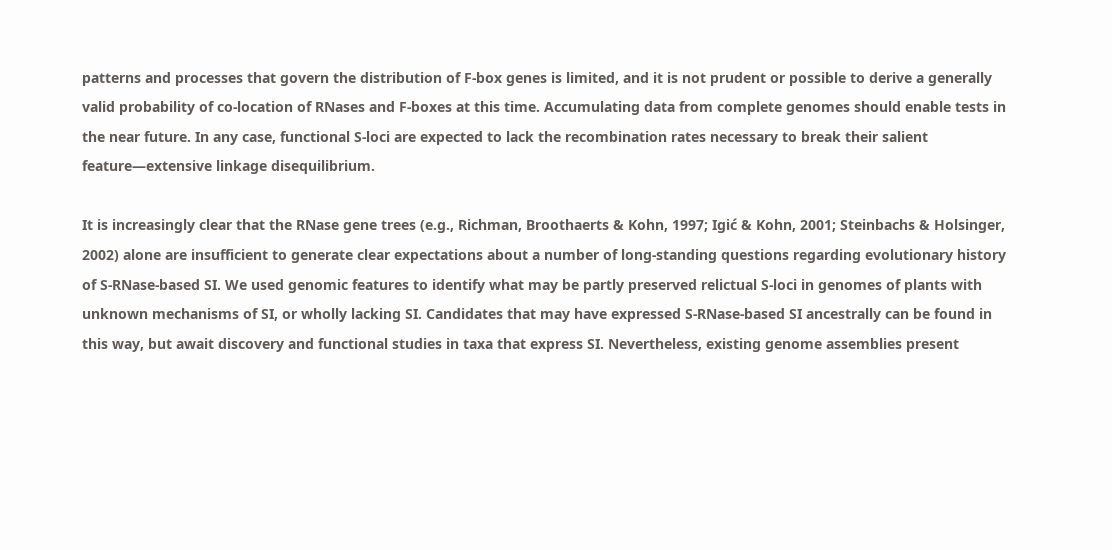patterns and processes that govern the distribution of F-box genes is limited, and it is not prudent or possible to derive a generally valid probability of co-location of RNases and F-boxes at this time. Accumulating data from complete genomes should enable tests in the near future. In any case, functional S-loci are expected to lack the recombination rates necessary to break their salient feature—extensive linkage disequilibrium.

It is increasingly clear that the RNase gene trees (e.g., Richman, Broothaerts & Kohn, 1997; Igić & Kohn, 2001; Steinbachs & Holsinger, 2002) alone are insufficient to generate clear expectations about a number of long-standing questions regarding evolutionary history of S-RNase-based SI. We used genomic features to identify what may be partly preserved relictual S-loci in genomes of plants with unknown mechanisms of SI, or wholly lacking SI. Candidates that may have expressed S-RNase-based SI ancestrally can be found in this way, but await discovery and functional studies in taxa that express SI. Nevertheless, existing genome assemblies present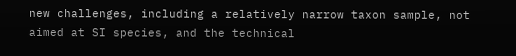new challenges, including a relatively narrow taxon sample, not aimed at SI species, and the technical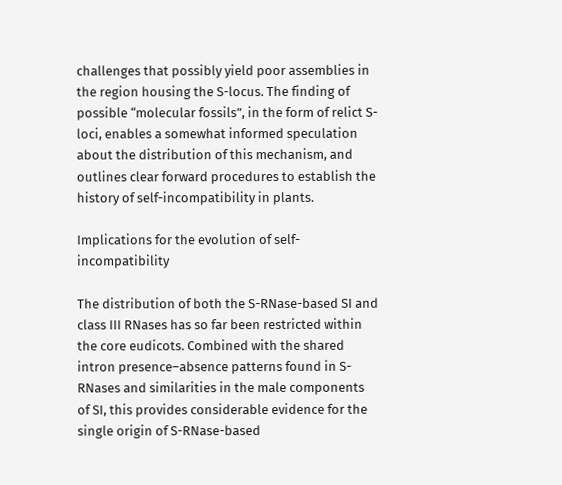challenges that possibly yield poor assemblies in the region housing the S-locus. The finding of possible “molecular fossils”, in the form of relict S-loci, enables a somewhat informed speculation about the distribution of this mechanism, and outlines clear forward procedures to establish the history of self-incompatibility in plants.

Implications for the evolution of self-incompatibility

The distribution of both the S-RNase-based SI and class III RNases has so far been restricted within the core eudicots. Combined with the shared intron presence–absence patterns found in S-RNases and similarities in the male components of SI, this provides considerable evidence for the single origin of S-RNase-based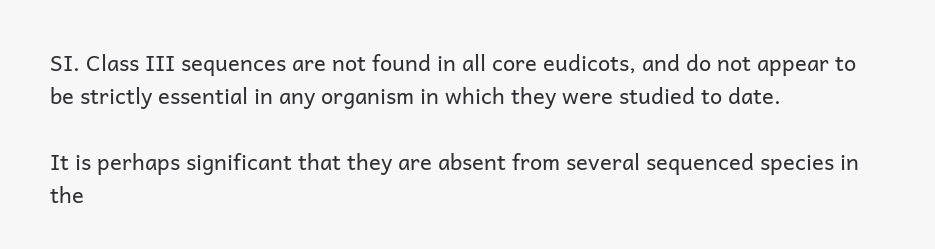SI. Class III sequences are not found in all core eudicots, and do not appear to be strictly essential in any organism in which they were studied to date.

It is perhaps significant that they are absent from several sequenced species in the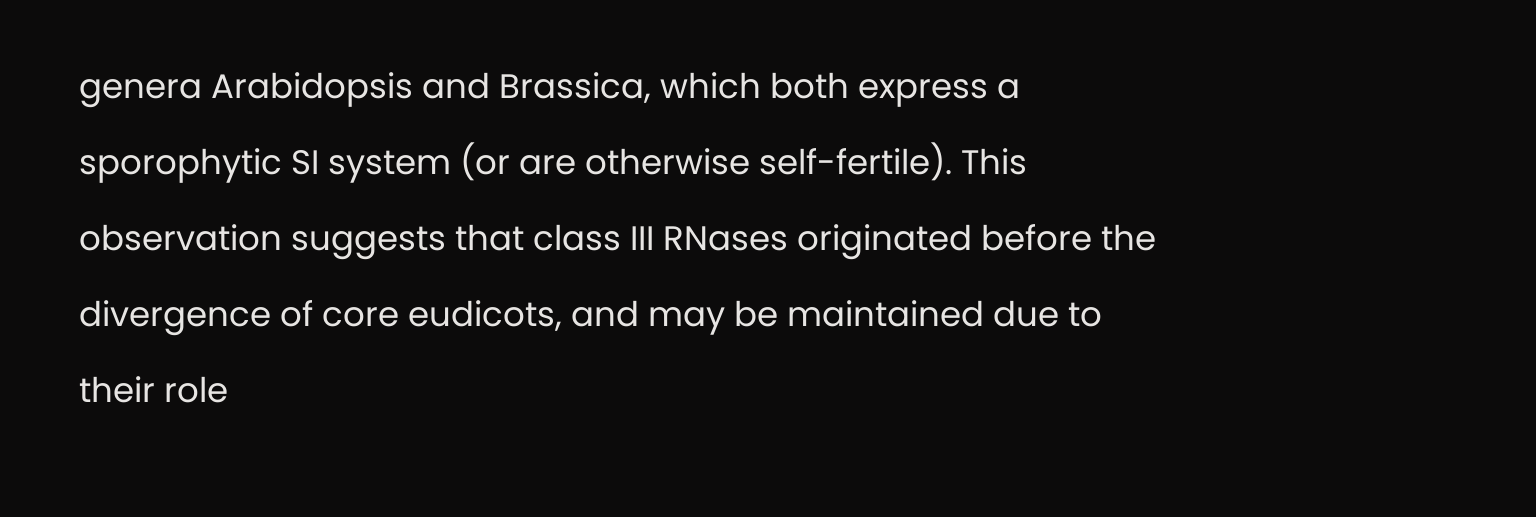genera Arabidopsis and Brassica, which both express a sporophytic SI system (or are otherwise self-fertile). This observation suggests that class III RNases originated before the divergence of core eudicots, and may be maintained due to their role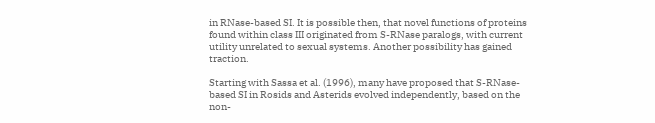in RNase-based SI. It is possible then, that novel functions of proteins found within class III originated from S-RNase paralogs, with current utility unrelated to sexual systems. Another possibility has gained traction.

Starting with Sassa et al. (1996), many have proposed that S-RNase-based SI in Rosids and Asterids evolved independently, based on the non-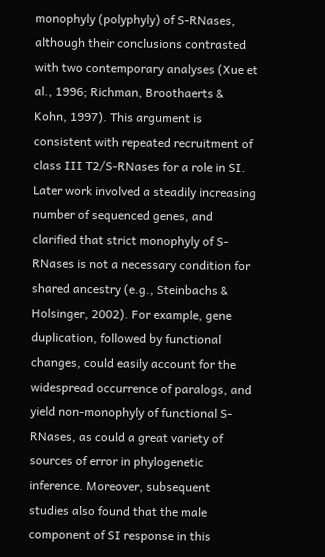monophyly (polyphyly) of S-RNases, although their conclusions contrasted with two contemporary analyses (Xue et al., 1996; Richman, Broothaerts & Kohn, 1997). This argument is consistent with repeated recruitment of class III T2/S-RNases for a role in SI. Later work involved a steadily increasing number of sequenced genes, and clarified that strict monophyly of S-RNases is not a necessary condition for shared ancestry (e.g., Steinbachs & Holsinger, 2002). For example, gene duplication, followed by functional changes, could easily account for the widespread occurrence of paralogs, and yield non-monophyly of functional S-RNases, as could a great variety of sources of error in phylogenetic inference. Moreover, subsequent studies also found that the male component of SI response in this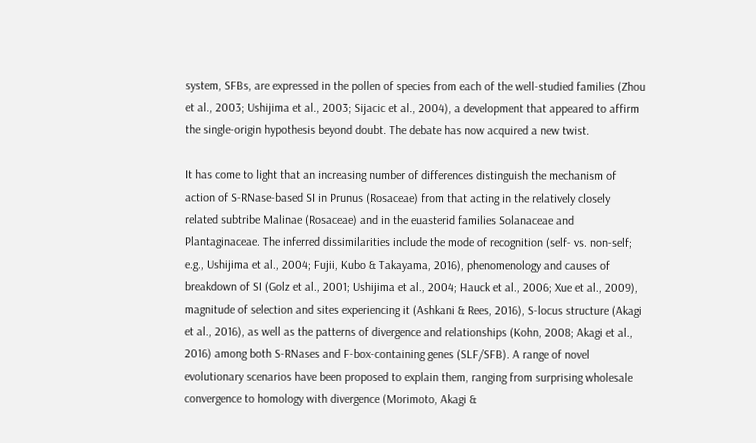system, SFBs, are expressed in the pollen of species from each of the well-studied families (Zhou et al., 2003; Ushijima et al., 2003; Sijacic et al., 2004), a development that appeared to affirm the single-origin hypothesis beyond doubt. The debate has now acquired a new twist.

It has come to light that an increasing number of differences distinguish the mechanism of action of S-RNase-based SI in Prunus (Rosaceae) from that acting in the relatively closely related subtribe Malinae (Rosaceae) and in the euasterid families Solanaceae and Plantaginaceae. The inferred dissimilarities include the mode of recognition (self- vs. non-self; e.g., Ushijima et al., 2004; Fujii, Kubo & Takayama, 2016), phenomenology and causes of breakdown of SI (Golz et al., 2001; Ushijima et al., 2004; Hauck et al., 2006; Xue et al., 2009), magnitude of selection and sites experiencing it (Ashkani & Rees, 2016), S-locus structure (Akagi et al., 2016), as well as the patterns of divergence and relationships (Kohn, 2008; Akagi et al., 2016) among both S-RNases and F-box-containing genes (SLF/SFB). A range of novel evolutionary scenarios have been proposed to explain them, ranging from surprising wholesale convergence to homology with divergence (Morimoto, Akagi &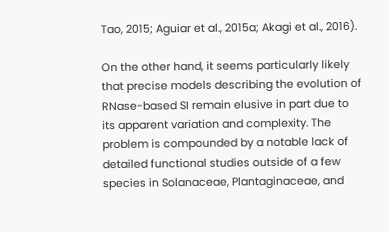Tao, 2015; Aguiar et al., 2015a; Akagi et al., 2016).

On the other hand, it seems particularly likely that precise models describing the evolution of RNase-based SI remain elusive in part due to its apparent variation and complexity. The problem is compounded by a notable lack of detailed functional studies outside of a few species in Solanaceae, Plantaginaceae, and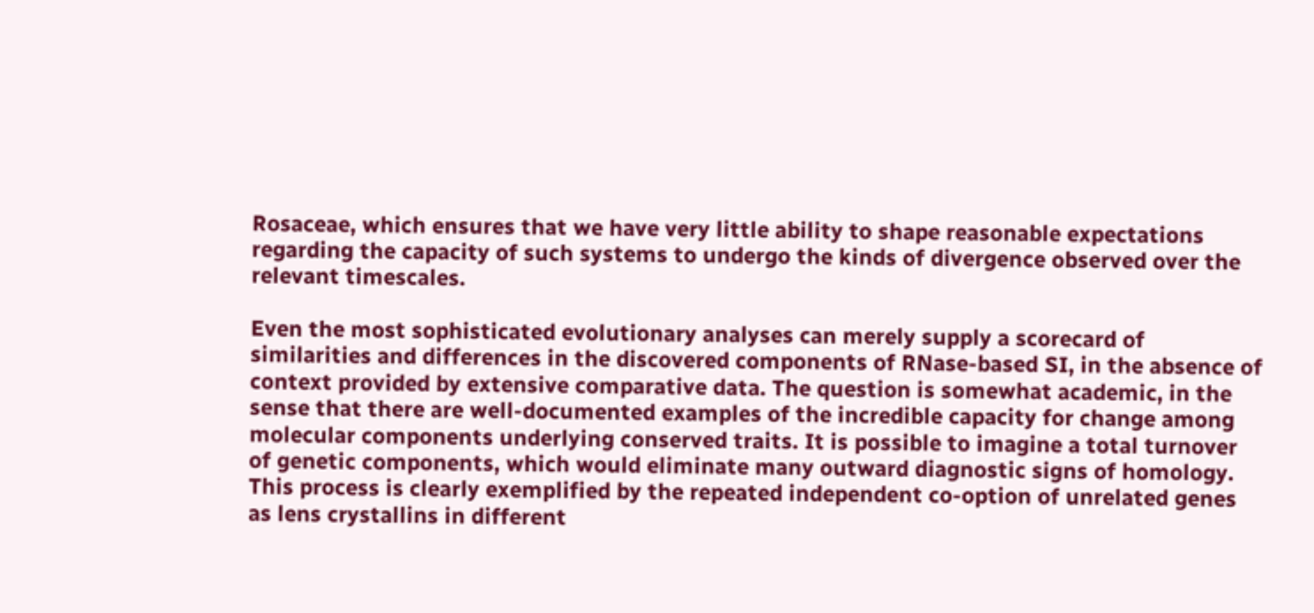Rosaceae, which ensures that we have very little ability to shape reasonable expectations regarding the capacity of such systems to undergo the kinds of divergence observed over the relevant timescales.

Even the most sophisticated evolutionary analyses can merely supply a scorecard of similarities and differences in the discovered components of RNase-based SI, in the absence of context provided by extensive comparative data. The question is somewhat academic, in the sense that there are well-documented examples of the incredible capacity for change among molecular components underlying conserved traits. It is possible to imagine a total turnover of genetic components, which would eliminate many outward diagnostic signs of homology. This process is clearly exemplified by the repeated independent co-option of unrelated genes as lens crystallins in different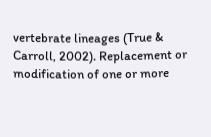vertebrate lineages (True & Carroll, 2002). Replacement or modification of one or more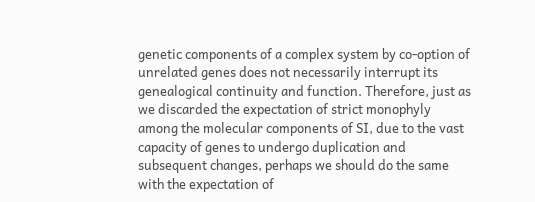genetic components of a complex system by co-option of unrelated genes does not necessarily interrupt its genealogical continuity and function. Therefore, just as we discarded the expectation of strict monophyly among the molecular components of SI, due to the vast capacity of genes to undergo duplication and subsequent changes, perhaps we should do the same with the expectation of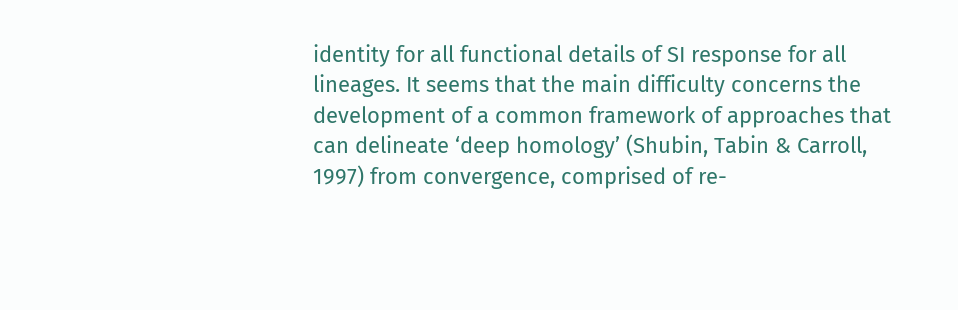identity for all functional details of SI response for all lineages. It seems that the main difficulty concerns the development of a common framework of approaches that can delineate ‘deep homology’ (Shubin, Tabin & Carroll, 1997) from convergence, comprised of re-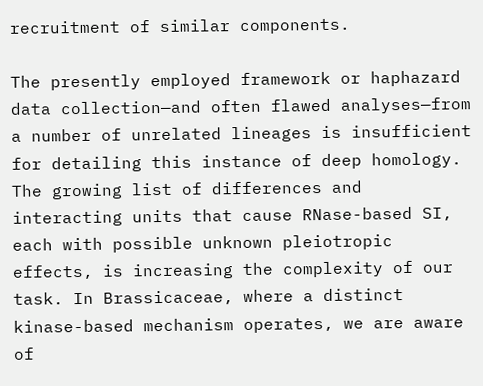recruitment of similar components.

The presently employed framework or haphazard data collection—and often flawed analyses—from a number of unrelated lineages is insufficient for detailing this instance of deep homology. The growing list of differences and interacting units that cause RNase-based SI, each with possible unknown pleiotropic effects, is increasing the complexity of our task. In Brassicaceae, where a distinct kinase-based mechanism operates, we are aware of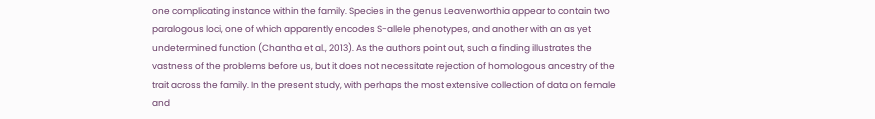one complicating instance within the family. Species in the genus Leavenworthia appear to contain two paralogous loci, one of which apparently encodes S-allele phenotypes, and another with an as yet undetermined function (Chantha et al., 2013). As the authors point out, such a finding illustrates the vastness of the problems before us, but it does not necessitate rejection of homologous ancestry of the trait across the family. In the present study, with perhaps the most extensive collection of data on female and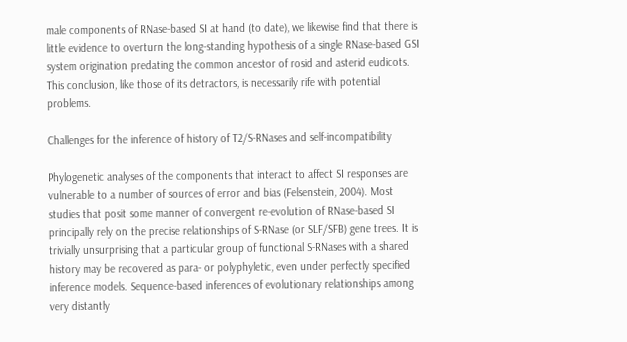male components of RNase-based SI at hand (to date), we likewise find that there is little evidence to overturn the long-standing hypothesis of a single RNase-based GSI system origination predating the common ancestor of rosid and asterid eudicots. This conclusion, like those of its detractors, is necessarily rife with potential problems.

Challenges for the inference of history of T2/S-RNases and self-incompatibility

Phylogenetic analyses of the components that interact to affect SI responses are vulnerable to a number of sources of error and bias (Felsenstein, 2004). Most studies that posit some manner of convergent re-evolution of RNase-based SI principally rely on the precise relationships of S-RNase (or SLF/SFB) gene trees. It is trivially unsurprising that a particular group of functional S-RNases with a shared history may be recovered as para- or polyphyletic, even under perfectly specified inference models. Sequence-based inferences of evolutionary relationships among very distantly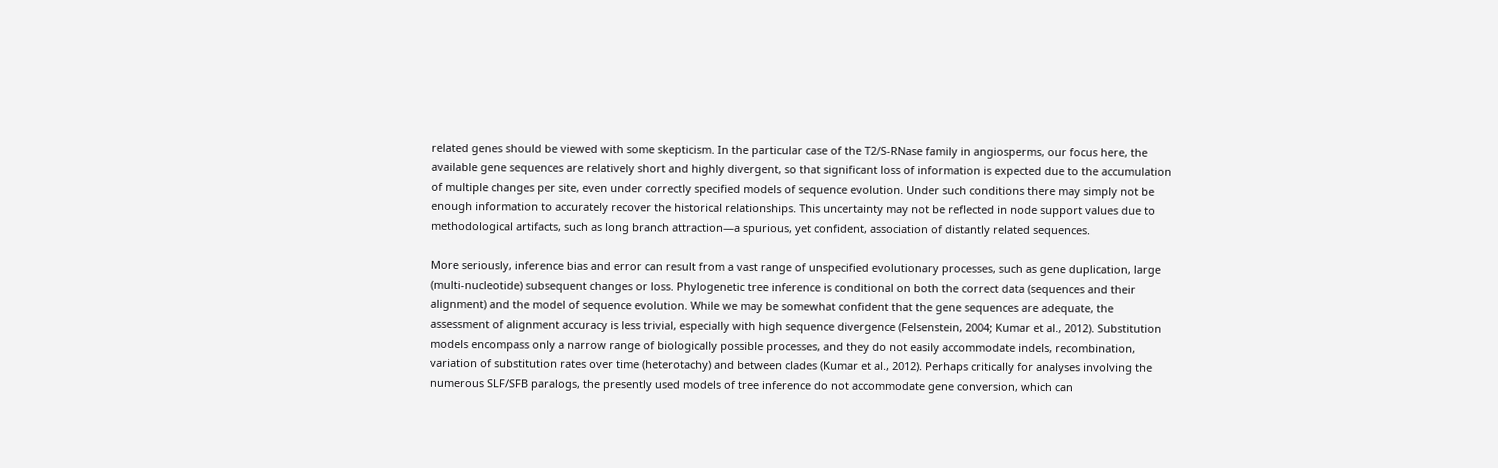related genes should be viewed with some skepticism. In the particular case of the T2/S-RNase family in angiosperms, our focus here, the available gene sequences are relatively short and highly divergent, so that significant loss of information is expected due to the accumulation of multiple changes per site, even under correctly specified models of sequence evolution. Under such conditions there may simply not be enough information to accurately recover the historical relationships. This uncertainty may not be reflected in node support values due to methodological artifacts, such as long branch attraction—a spurious, yet confident, association of distantly related sequences.

More seriously, inference bias and error can result from a vast range of unspecified evolutionary processes, such as gene duplication, large (multi-nucleotide) subsequent changes or loss. Phylogenetic tree inference is conditional on both the correct data (sequences and their alignment) and the model of sequence evolution. While we may be somewhat confident that the gene sequences are adequate, the assessment of alignment accuracy is less trivial, especially with high sequence divergence (Felsenstein, 2004; Kumar et al., 2012). Substitution models encompass only a narrow range of biologically possible processes, and they do not easily accommodate indels, recombination, variation of substitution rates over time (heterotachy) and between clades (Kumar et al., 2012). Perhaps critically for analyses involving the numerous SLF/SFB paralogs, the presently used models of tree inference do not accommodate gene conversion, which can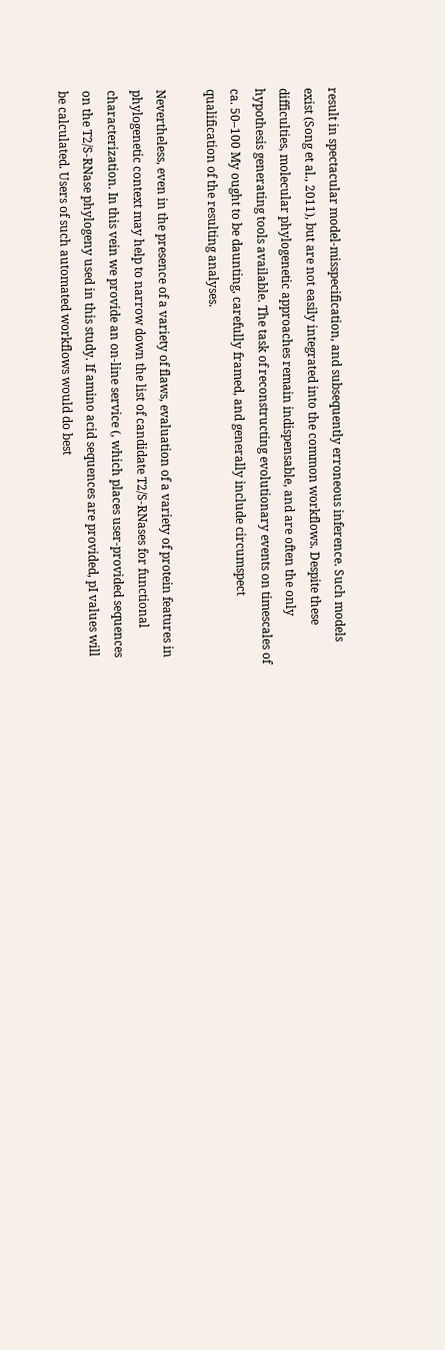result in spectacular model-misspecification, and subsequently erroneous inference. Such models exist (Song et al., 2011), but are not easily integrated into the common workflows. Despite these difficulties, molecular phylogenetic approaches remain indispensable, and are often the only hypothesis generating tools available. The task of reconstructing evolutionary events on timescales of ca. 50–100 My ought to be daunting, carefully framed, and generally include circumspect qualification of the resulting analyses.

Nevertheless, even in the presence of a variety of flaws, evaluation of a variety of protein features in phylogenetic context may help to narrow down the list of candidate T2/S-RNases for functional characterization. In this vein we provide an on-line service (, which places user-provided sequences on the T2/S-RNase phylogeny used in this study. If amino acid sequences are provided, pI values will be calculated. Users of such automated workflows would do best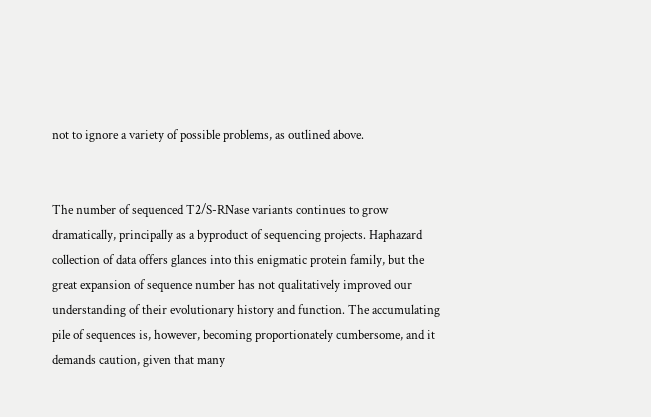not to ignore a variety of possible problems, as outlined above.


The number of sequenced T2/S-RNase variants continues to grow dramatically, principally as a byproduct of sequencing projects. Haphazard collection of data offers glances into this enigmatic protein family, but the great expansion of sequence number has not qualitatively improved our understanding of their evolutionary history and function. The accumulating pile of sequences is, however, becoming proportionately cumbersome, and it demands caution, given that many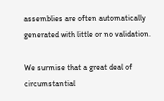assemblies are often automatically generated with little or no validation.

We surmise that a great deal of circumstantial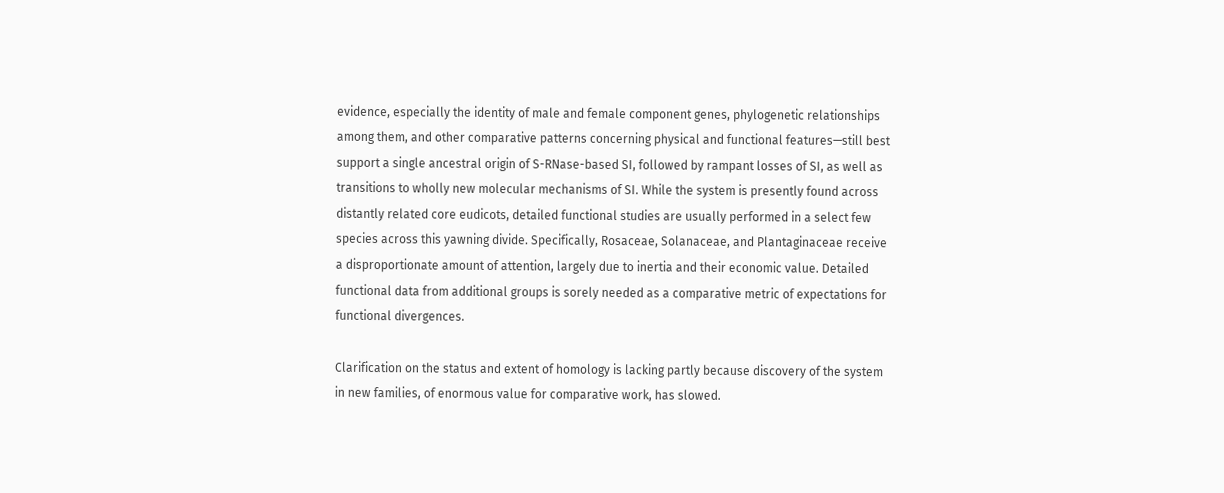evidence, especially the identity of male and female component genes, phylogenetic relationships among them, and other comparative patterns concerning physical and functional features—still best support a single ancestral origin of S-RNase-based SI, followed by rampant losses of SI, as well as transitions to wholly new molecular mechanisms of SI. While the system is presently found across distantly related core eudicots, detailed functional studies are usually performed in a select few species across this yawning divide. Specifically, Rosaceae, Solanaceae, and Plantaginaceae receive a disproportionate amount of attention, largely due to inertia and their economic value. Detailed functional data from additional groups is sorely needed as a comparative metric of expectations for functional divergences.

Clarification on the status and extent of homology is lacking partly because discovery of the system in new families, of enormous value for comparative work, has slowed.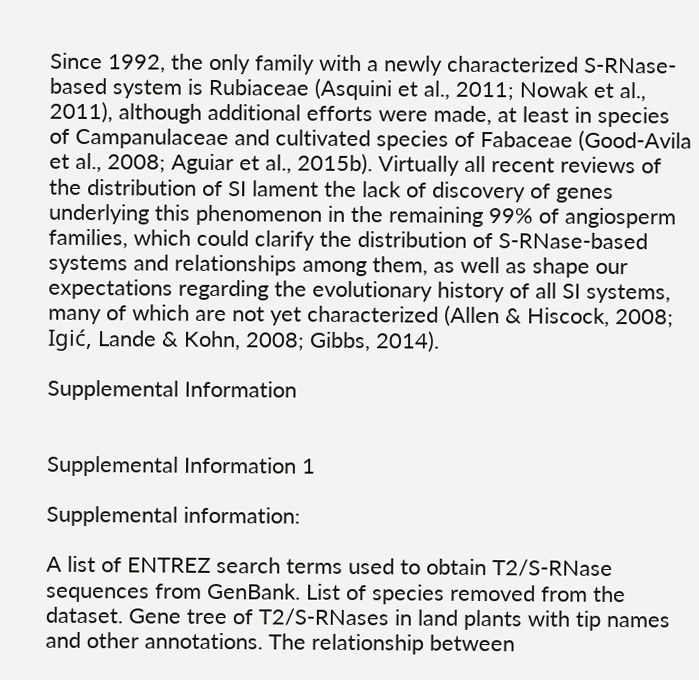Since 1992, the only family with a newly characterized S-RNase-based system is Rubiaceae (Asquini et al., 2011; Nowak et al., 2011), although additional efforts were made, at least in species of Campanulaceae and cultivated species of Fabaceae (Good-Avila et al., 2008; Aguiar et al., 2015b). Virtually all recent reviews of the distribution of SI lament the lack of discovery of genes underlying this phenomenon in the remaining 99% of angiosperm families, which could clarify the distribution of S-RNase-based systems and relationships among them, as well as shape our expectations regarding the evolutionary history of all SI systems, many of which are not yet characterized (Allen & Hiscock, 2008; Igić, Lande & Kohn, 2008; Gibbs, 2014).

Supplemental Information


Supplemental Information 1

Supplemental information:

A list of ENTREZ search terms used to obtain T2/S-RNase sequences from GenBank. List of species removed from the dataset. Gene tree of T2/S-RNases in land plants with tip names and other annotations. The relationship between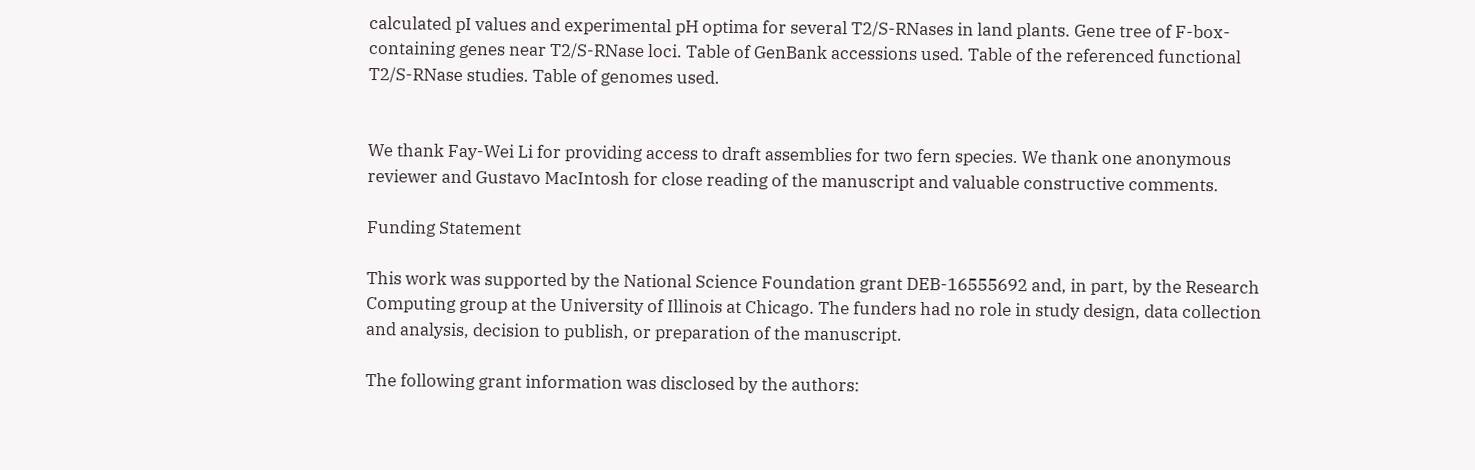calculated pI values and experimental pH optima for several T2/S-RNases in land plants. Gene tree of F-box-containing genes near T2/S-RNase loci. Table of GenBank accessions used. Table of the referenced functional T2/S-RNase studies. Table of genomes used.


We thank Fay-Wei Li for providing access to draft assemblies for two fern species. We thank one anonymous reviewer and Gustavo MacIntosh for close reading of the manuscript and valuable constructive comments.

Funding Statement

This work was supported by the National Science Foundation grant DEB-16555692 and, in part, by the Research Computing group at the University of Illinois at Chicago. The funders had no role in study design, data collection and analysis, decision to publish, or preparation of the manuscript.

The following grant information was disclosed by the authors: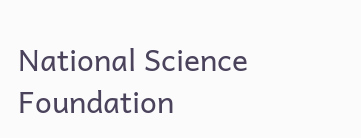National Science Foundation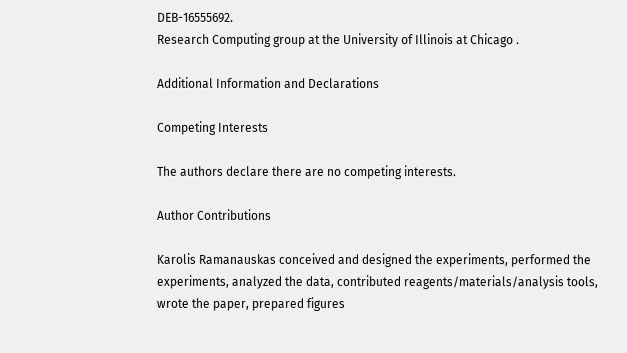DEB-16555692.
Research Computing group at the University of Illinois at Chicago .

Additional Information and Declarations

Competing Interests

The authors declare there are no competing interests.

Author Contributions

Karolis Ramanauskas conceived and designed the experiments, performed the experiments, analyzed the data, contributed reagents/materials/analysis tools, wrote the paper, prepared figures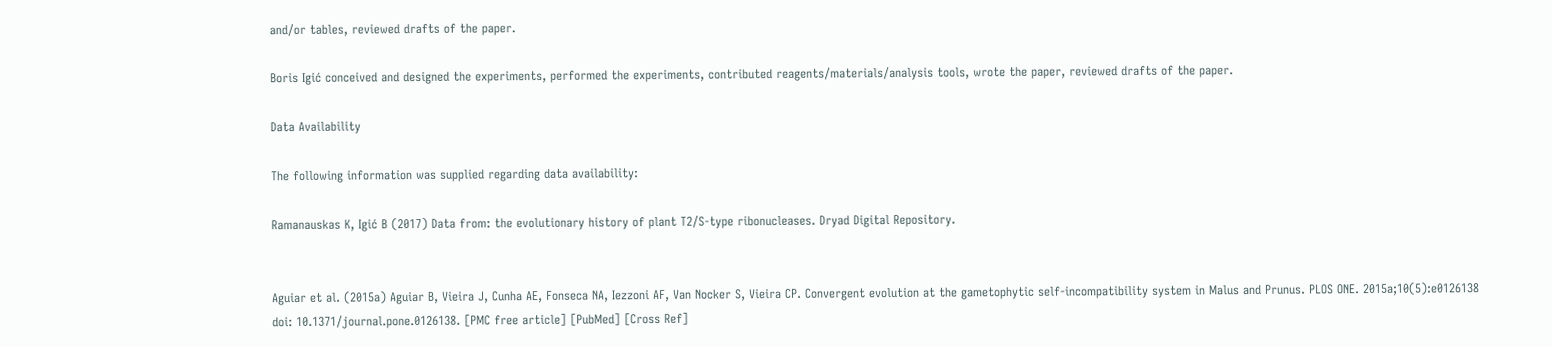and/or tables, reviewed drafts of the paper.

Boris Igić conceived and designed the experiments, performed the experiments, contributed reagents/materials/analysis tools, wrote the paper, reviewed drafts of the paper.

Data Availability

The following information was supplied regarding data availability:

Ramanauskas K, Igić B (2017) Data from: the evolutionary history of plant T2/S-type ribonucleases. Dryad Digital Repository.


Aguiar et al. (2015a) Aguiar B, Vieira J, Cunha AE, Fonseca NA, Iezzoni AF, Van Nocker S, Vieira CP. Convergent evolution at the gametophytic self-incompatibility system in Malus and Prunus. PLOS ONE. 2015a;10(5):e0126138 doi: 10.1371/journal.pone.0126138. [PMC free article] [PubMed] [Cross Ref]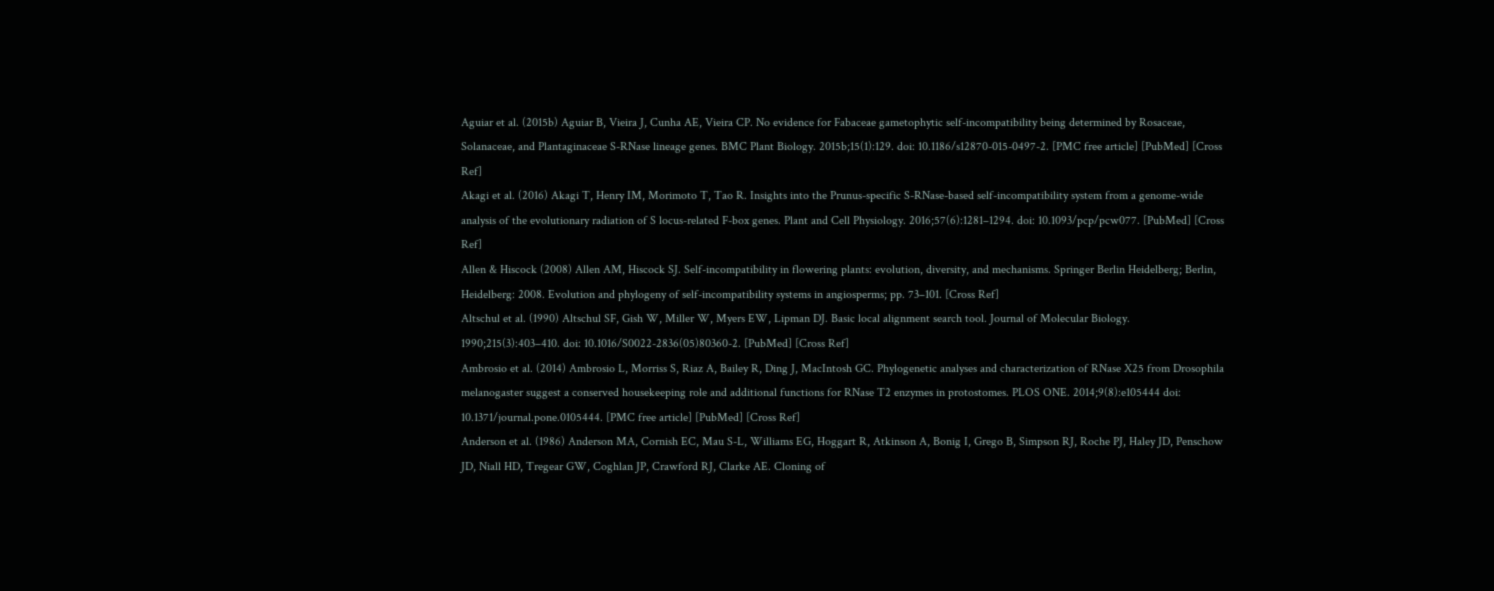Aguiar et al. (2015b) Aguiar B, Vieira J, Cunha AE, Vieira CP. No evidence for Fabaceae gametophytic self-incompatibility being determined by Rosaceae, Solanaceae, and Plantaginaceae S-RNase lineage genes. BMC Plant Biology. 2015b;15(1):129. doi: 10.1186/s12870-015-0497-2. [PMC free article] [PubMed] [Cross Ref]
Akagi et al. (2016) Akagi T, Henry IM, Morimoto T, Tao R. Insights into the Prunus-specific S-RNase-based self-incompatibility system from a genome-wide analysis of the evolutionary radiation of S locus-related F-box genes. Plant and Cell Physiology. 2016;57(6):1281–1294. doi: 10.1093/pcp/pcw077. [PubMed] [Cross Ref]
Allen & Hiscock (2008) Allen AM, Hiscock SJ. Self-incompatibility in flowering plants: evolution, diversity, and mechanisms. Springer Berlin Heidelberg; Berlin, Heidelberg: 2008. Evolution and phylogeny of self-incompatibility systems in angiosperms; pp. 73–101. [Cross Ref]
Altschul et al. (1990) Altschul SF, Gish W, Miller W, Myers EW, Lipman DJ. Basic local alignment search tool. Journal of Molecular Biology. 1990;215(3):403–410. doi: 10.1016/S0022-2836(05)80360-2. [PubMed] [Cross Ref]
Ambrosio et al. (2014) Ambrosio L, Morriss S, Riaz A, Bailey R, Ding J, MacIntosh GC. Phylogenetic analyses and characterization of RNase X25 from Drosophila melanogaster suggest a conserved housekeeping role and additional functions for RNase T2 enzymes in protostomes. PLOS ONE. 2014;9(8):e105444 doi: 10.1371/journal.pone.0105444. [PMC free article] [PubMed] [Cross Ref]
Anderson et al. (1986) Anderson MA, Cornish EC, Mau S-L, Williams EG, Hoggart R, Atkinson A, Bonig I, Grego B, Simpson RJ, Roche PJ, Haley JD, Penschow JD, Niall HD, Tregear GW, Coghlan JP, Crawford RJ, Clarke AE. Cloning of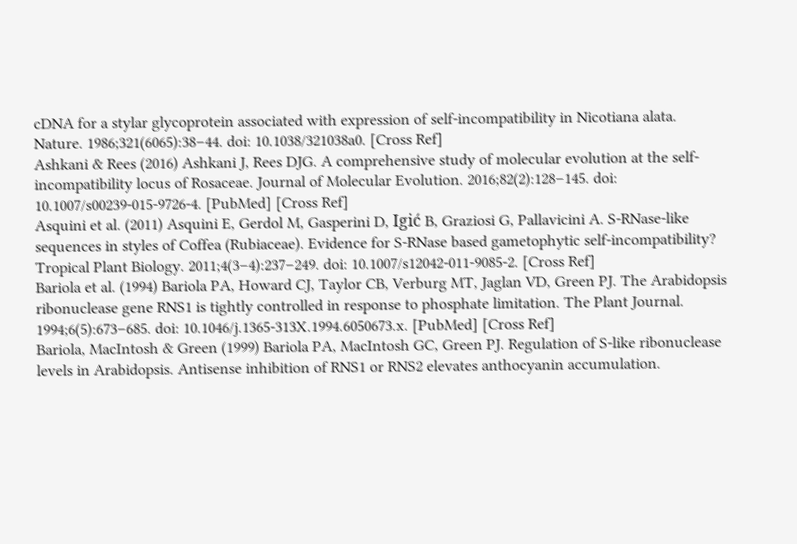cDNA for a stylar glycoprotein associated with expression of self-incompatibility in Nicotiana alata. Nature. 1986;321(6065):38–44. doi: 10.1038/321038a0. [Cross Ref]
Ashkani & Rees (2016) Ashkani J, Rees DJG. A comprehensive study of molecular evolution at the self-incompatibility locus of Rosaceae. Journal of Molecular Evolution. 2016;82(2):128–145. doi: 10.1007/s00239-015-9726-4. [PubMed] [Cross Ref]
Asquini et al. (2011) Asquini E, Gerdol M, Gasperini D, Igić B, Graziosi G, Pallavicini A. S-RNase-like sequences in styles of Coffea (Rubiaceae). Evidence for S-RNase based gametophytic self-incompatibility? Tropical Plant Biology. 2011;4(3–4):237–249. doi: 10.1007/s12042-011-9085-2. [Cross Ref]
Bariola et al. (1994) Bariola PA, Howard CJ, Taylor CB, Verburg MT, Jaglan VD, Green PJ. The Arabidopsis ribonuclease gene RNS1 is tightly controlled in response to phosphate limitation. The Plant Journal. 1994;6(5):673–685. doi: 10.1046/j.1365-313X.1994.6050673.x. [PubMed] [Cross Ref]
Bariola, MacIntosh & Green (1999) Bariola PA, MacIntosh GC, Green PJ. Regulation of S-like ribonuclease levels in Arabidopsis. Antisense inhibition of RNS1 or RNS2 elevates anthocyanin accumulation.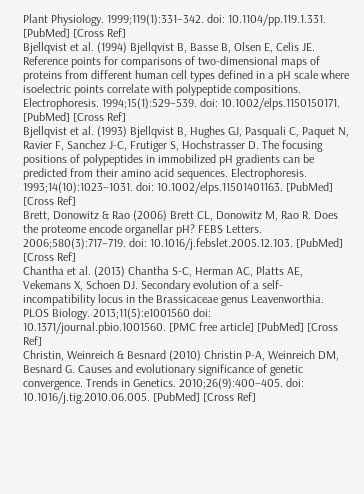Plant Physiology. 1999;119(1):331–342. doi: 10.1104/pp.119.1.331. [PubMed] [Cross Ref]
Bjellqvist et al. (1994) Bjellqvist B, Basse B, Olsen E, Celis JE. Reference points for comparisons of two-dimensional maps of proteins from different human cell types defined in a pH scale where isoelectric points correlate with polypeptide compositions. Electrophoresis. 1994;15(1):529–539. doi: 10.1002/elps.1150150171. [PubMed] [Cross Ref]
Bjellqvist et al. (1993) Bjellqvist B, Hughes GJ, Pasquali C, Paquet N, Ravier F, Sanchez J-C, Frutiger S, Hochstrasser D. The focusing positions of polypeptides in immobilized pH gradients can be predicted from their amino acid sequences. Electrophoresis. 1993;14(10):1023–1031. doi: 10.1002/elps.11501401163. [PubMed] [Cross Ref]
Brett, Donowitz & Rao (2006) Brett CL, Donowitz M, Rao R. Does the proteome encode organellar pH? FEBS Letters. 2006;580(3):717–719. doi: 10.1016/j.febslet.2005.12.103. [PubMed] [Cross Ref]
Chantha et al. (2013) Chantha S-C, Herman AC, Platts AE, Vekemans X, Schoen DJ. Secondary evolution of a self-incompatibility locus in the Brassicaceae genus Leavenworthia. PLOS Biology. 2013;11(5):e1001560 doi: 10.1371/journal.pbio.1001560. [PMC free article] [PubMed] [Cross Ref]
Christin, Weinreich & Besnard (2010) Christin P-A, Weinreich DM, Besnard G. Causes and evolutionary significance of genetic convergence. Trends in Genetics. 2010;26(9):400–405. doi: 10.1016/j.tig.2010.06.005. [PubMed] [Cross Ref]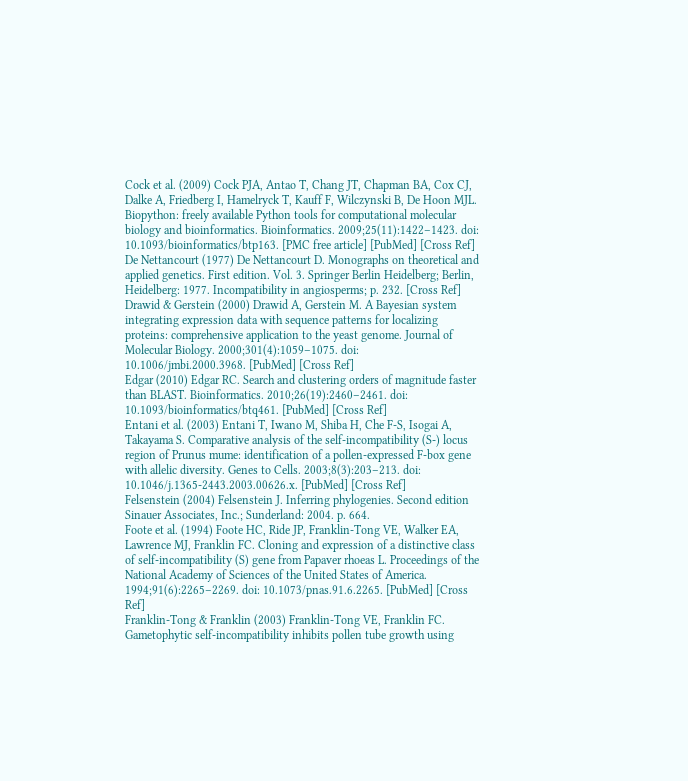Cock et al. (2009) Cock PJA, Antao T, Chang JT, Chapman BA, Cox CJ, Dalke A, Friedberg I, Hamelryck T, Kauff F, Wilczynski B, De Hoon MJL. Biopython: freely available Python tools for computational molecular biology and bioinformatics. Bioinformatics. 2009;25(11):1422–1423. doi: 10.1093/bioinformatics/btp163. [PMC free article] [PubMed] [Cross Ref]
De Nettancourt (1977) De Nettancourt D. Monographs on theoretical and applied genetics. First edition. Vol. 3. Springer Berlin Heidelberg; Berlin, Heidelberg: 1977. Incompatibility in angiosperms; p. 232. [Cross Ref]
Drawid & Gerstein (2000) Drawid A, Gerstein M. A Bayesian system integrating expression data with sequence patterns for localizing proteins: comprehensive application to the yeast genome. Journal of Molecular Biology. 2000;301(4):1059–1075. doi: 10.1006/jmbi.2000.3968. [PubMed] [Cross Ref]
Edgar (2010) Edgar RC. Search and clustering orders of magnitude faster than BLAST. Bioinformatics. 2010;26(19):2460–2461. doi: 10.1093/bioinformatics/btq461. [PubMed] [Cross Ref]
Entani et al. (2003) Entani T, Iwano M, Shiba H, Che F-S, Isogai A, Takayama S. Comparative analysis of the self-incompatibility (S-) locus region of Prunus mume: identification of a pollen-expressed F-box gene with allelic diversity. Genes to Cells. 2003;8(3):203–213. doi: 10.1046/j.1365-2443.2003.00626.x. [PubMed] [Cross Ref]
Felsenstein (2004) Felsenstein J. Inferring phylogenies. Second edition Sinauer Associates, Inc.; Sunderland: 2004. p. 664.
Foote et al. (1994) Foote HC, Ride JP, Franklin-Tong VE, Walker EA, Lawrence MJ, Franklin FC. Cloning and expression of a distinctive class of self-incompatibility (S) gene from Papaver rhoeas L. Proceedings of the National Academy of Sciences of the United States of America. 1994;91(6):2265–2269. doi: 10.1073/pnas.91.6.2265. [PubMed] [Cross Ref]
Franklin-Tong & Franklin (2003) Franklin-Tong VE, Franklin FC. Gametophytic self-incompatibility inhibits pollen tube growth using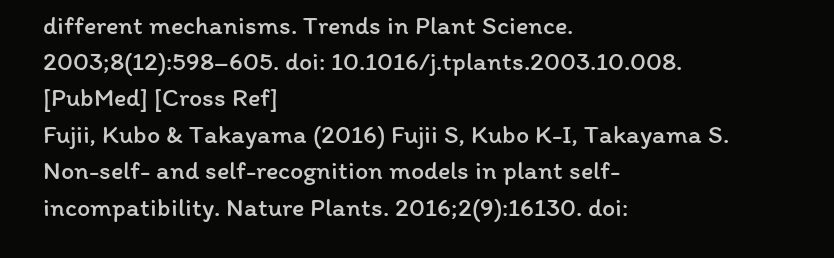different mechanisms. Trends in Plant Science. 2003;8(12):598–605. doi: 10.1016/j.tplants.2003.10.008. [PubMed] [Cross Ref]
Fujii, Kubo & Takayama (2016) Fujii S, Kubo K-I, Takayama S. Non-self- and self-recognition models in plant self-incompatibility. Nature Plants. 2016;2(9):16130. doi: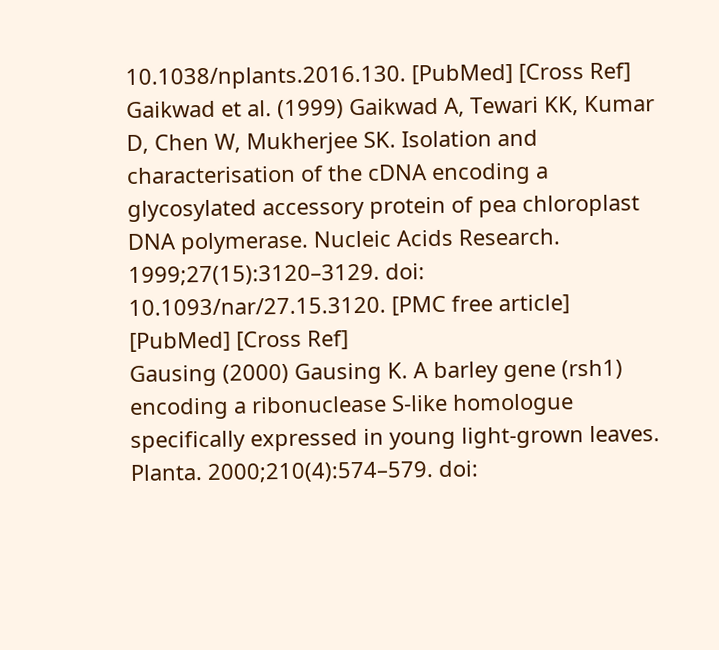10.1038/nplants.2016.130. [PubMed] [Cross Ref]
Gaikwad et al. (1999) Gaikwad A, Tewari KK, Kumar D, Chen W, Mukherjee SK. Isolation and characterisation of the cDNA encoding a glycosylated accessory protein of pea chloroplast DNA polymerase. Nucleic Acids Research. 1999;27(15):3120–3129. doi: 10.1093/nar/27.15.3120. [PMC free article] [PubMed] [Cross Ref]
Gausing (2000) Gausing K. A barley gene (rsh1) encoding a ribonuclease S-like homologue specifically expressed in young light-grown leaves. Planta. 2000;210(4):574–579. doi: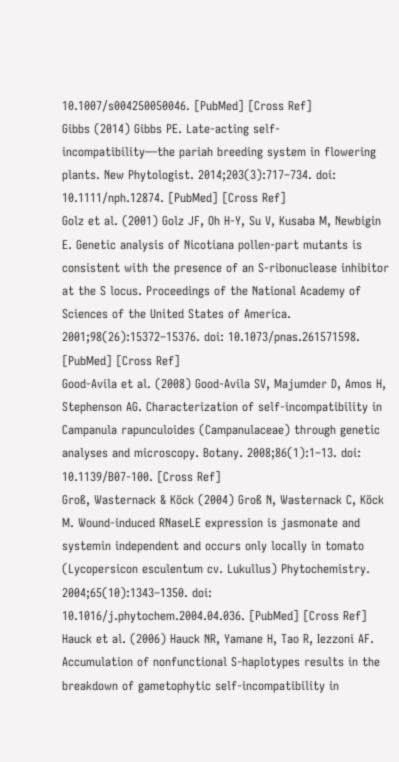10.1007/s004250050046. [PubMed] [Cross Ref]
Gibbs (2014) Gibbs PE. Late-acting self-incompatibility—the pariah breeding system in flowering plants. New Phytologist. 2014;203(3):717–734. doi: 10.1111/nph.12874. [PubMed] [Cross Ref]
Golz et al. (2001) Golz JF, Oh H-Y, Su V, Kusaba M, Newbigin E. Genetic analysis of Nicotiana pollen-part mutants is consistent with the presence of an S-ribonuclease inhibitor at the S locus. Proceedings of the National Academy of Sciences of the United States of America. 2001;98(26):15372–15376. doi: 10.1073/pnas.261571598. [PubMed] [Cross Ref]
Good-Avila et al. (2008) Good-Avila SV, Majumder D, Amos H, Stephenson AG. Characterization of self-incompatibility in Campanula rapunculoides (Campanulaceae) through genetic analyses and microscopy. Botany. 2008;86(1):1–13. doi: 10.1139/B07-100. [Cross Ref]
Groß, Wasternack & Köck (2004) Groß N, Wasternack C, Köck M. Wound-induced RNaseLE expression is jasmonate and systemin independent and occurs only locally in tomato (Lycopersicon esculentum cv. Lukullus) Phytochemistry. 2004;65(10):1343–1350. doi: 10.1016/j.phytochem.2004.04.036. [PubMed] [Cross Ref]
Hauck et al. (2006) Hauck NR, Yamane H, Tao R, Iezzoni AF. Accumulation of nonfunctional S-haplotypes results in the breakdown of gametophytic self-incompatibility in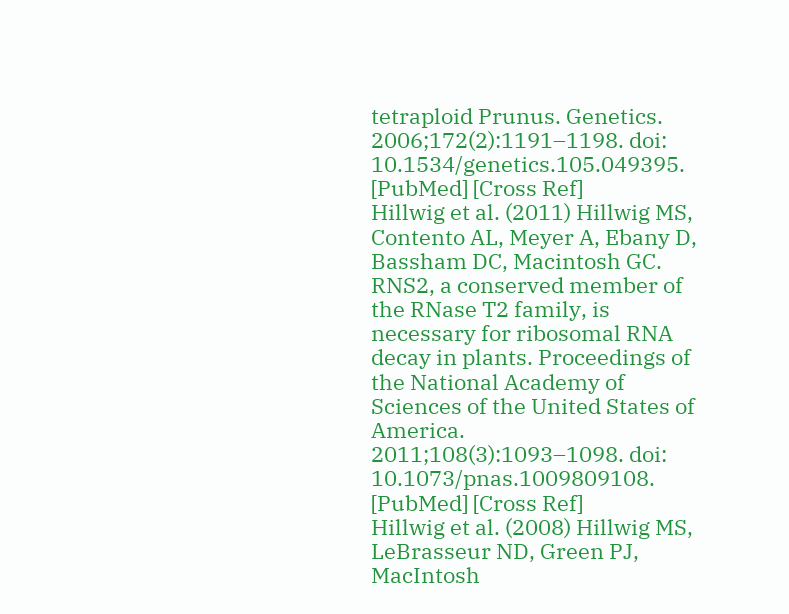tetraploid Prunus. Genetics. 2006;172(2):1191–1198. doi: 10.1534/genetics.105.049395. [PubMed] [Cross Ref]
Hillwig et al. (2011) Hillwig MS, Contento AL, Meyer A, Ebany D, Bassham DC, Macintosh GC. RNS2, a conserved member of the RNase T2 family, is necessary for ribosomal RNA decay in plants. Proceedings of the National Academy of Sciences of the United States of America. 2011;108(3):1093–1098. doi: 10.1073/pnas.1009809108. [PubMed] [Cross Ref]
Hillwig et al. (2008) Hillwig MS, LeBrasseur ND, Green PJ, MacIntosh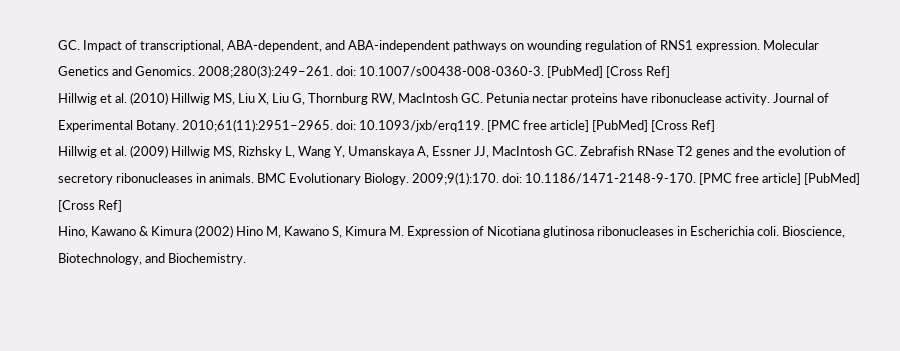GC. Impact of transcriptional, ABA-dependent, and ABA-independent pathways on wounding regulation of RNS1 expression. Molecular Genetics and Genomics. 2008;280(3):249–261. doi: 10.1007/s00438-008-0360-3. [PubMed] [Cross Ref]
Hillwig et al. (2010) Hillwig MS, Liu X, Liu G, Thornburg RW, MacIntosh GC. Petunia nectar proteins have ribonuclease activity. Journal of Experimental Botany. 2010;61(11):2951–2965. doi: 10.1093/jxb/erq119. [PMC free article] [PubMed] [Cross Ref]
Hillwig et al. (2009) Hillwig MS, Rizhsky L, Wang Y, Umanskaya A, Essner JJ, MacIntosh GC. Zebrafish RNase T2 genes and the evolution of secretory ribonucleases in animals. BMC Evolutionary Biology. 2009;9(1):170. doi: 10.1186/1471-2148-9-170. [PMC free article] [PubMed] [Cross Ref]
Hino, Kawano & Kimura (2002) Hino M, Kawano S, Kimura M. Expression of Nicotiana glutinosa ribonucleases in Escherichia coli. Bioscience, Biotechnology, and Biochemistry.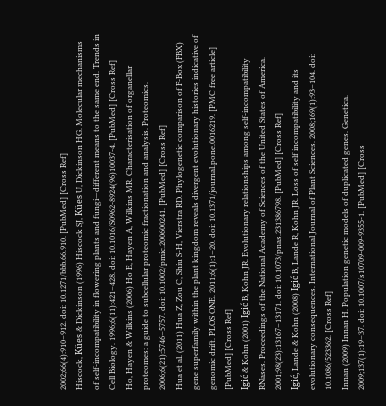2002;66(4):910–912. doi: 10.1271/bbb.66.910. [PubMed] [Cross Ref]
Hiscock, Kües & Dickinson (1996) Hiscock SJ, Kües U, Dickinson HG. Molecular mechanisms of self-incompatibility in flowering plants and fungi—different means to the same end. Trends in Cell Biology. 1996;6(11):421–428. doi: 10.1016/S0962-8924(96)10037-4. [PubMed] [Cross Ref]
Ho, Hayen & Wilkins (2006) Ho E, Hayen A, Wilkins MR. Characterisation of organellar proteomes: a guide to subcellular proteomic fractionation and analysis. Proteomics. 2006;6(21):5746–5757. doi: 10.1002/pmic.200600241. [PubMed] [Cross Ref]
Hua et al. (2011) Hua Z, Zou C, Shiu S-H, Vierstra RD. Phylogenetic comparison of F-Box (FBX) gene superfamily within the plant kingdom reveals divergent evolutionary histories indicative of genomic drift. PLOS ONE. 2011;6(1):1–20. doi: 10.1371/journal.pone.0016219. [PMC free article] [PubMed] [Cross Ref]
Igić & Kohn (2001) Igić B, Kohn JR. Evolutionary relationships among self-incompatibility RNases. Proceedings of the National Academy of Sciences of the United States of America. 2001;98(23):13167–13171. doi: 10.1073/pnas.231386798. [PubMed] [Cross Ref]
Igić, Lande & Kohn (2008) Igić B, Lande R, Kohn JR. Loss of self incompatibility and its evolutionary consequences. International Journal of Plant Sciences. 2008;169(1):93–104. doi: 10.1086/523362. [Cross Ref]
Innan (2009) Innan H. Population genetic models of duplicated genes. Genetica. 2009;137(1):19–37. doi: 10.1007/s10709-009-9355-1. [PubMed] [Cross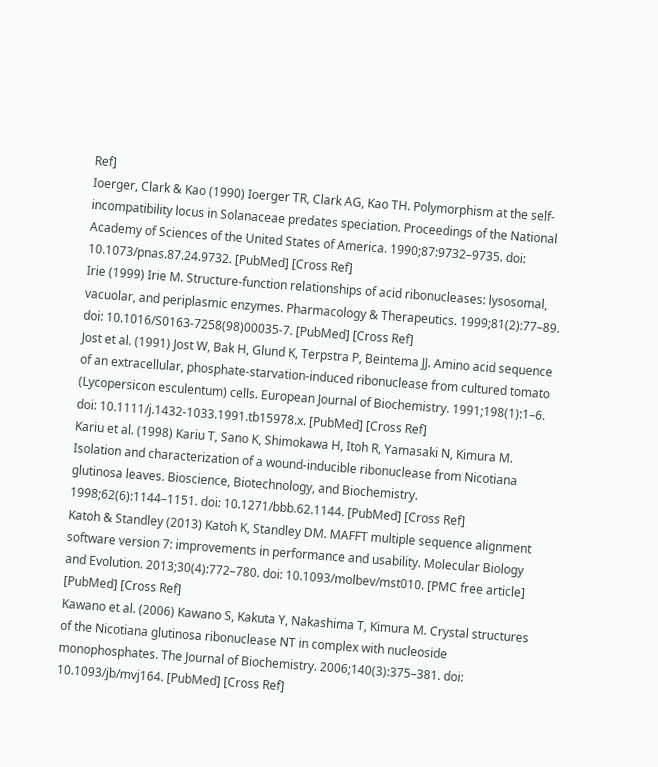Ref]
Ioerger, Clark & Kao (1990) Ioerger TR, Clark AG, Kao TH. Polymorphism at the self-incompatibility locus in Solanaceae predates speciation. Proceedings of the National Academy of Sciences of the United States of America. 1990;87:9732–9735. doi: 10.1073/pnas.87.24.9732. [PubMed] [Cross Ref]
Irie (1999) Irie M. Structure-function relationships of acid ribonucleases: lysosomal, vacuolar, and periplasmic enzymes. Pharmacology & Therapeutics. 1999;81(2):77–89. doi: 10.1016/S0163-7258(98)00035-7. [PubMed] [Cross Ref]
Jost et al. (1991) Jost W, Bak H, Glund K, Terpstra P, Beintema JJ. Amino acid sequence of an extracellular, phosphate-starvation-induced ribonuclease from cultured tomato (Lycopersicon esculentum) cells. European Journal of Biochemistry. 1991;198(1):1–6. doi: 10.1111/j.1432-1033.1991.tb15978.x. [PubMed] [Cross Ref]
Kariu et al. (1998) Kariu T, Sano K, Shimokawa H, Itoh R, Yamasaki N, Kimura M. Isolation and characterization of a wound-inducible ribonuclease from Nicotiana glutinosa leaves. Bioscience, Biotechnology, and Biochemistry. 1998;62(6):1144–1151. doi: 10.1271/bbb.62.1144. [PubMed] [Cross Ref]
Katoh & Standley (2013) Katoh K, Standley DM. MAFFT multiple sequence alignment software version 7: improvements in performance and usability. Molecular Biology and Evolution. 2013;30(4):772–780. doi: 10.1093/molbev/mst010. [PMC free article] [PubMed] [Cross Ref]
Kawano et al. (2006) Kawano S, Kakuta Y, Nakashima T, Kimura M. Crystal structures of the Nicotiana glutinosa ribonuclease NT in complex with nucleoside monophosphates. The Journal of Biochemistry. 2006;140(3):375–381. doi: 10.1093/jb/mvj164. [PubMed] [Cross Ref]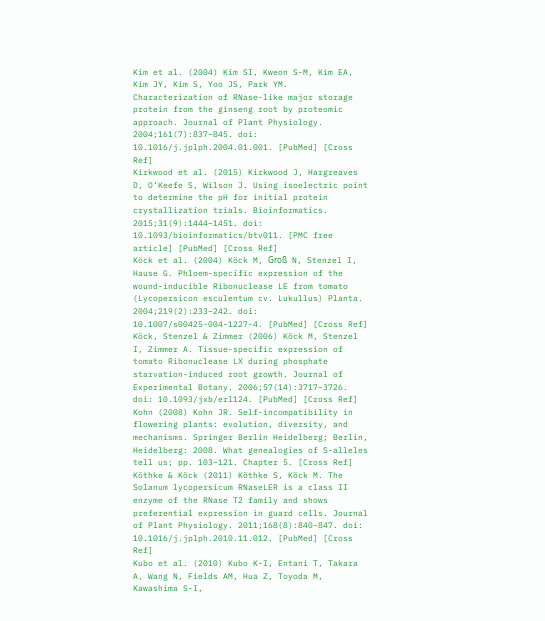Kim et al. (2004) Kim SI, Kweon S-M, Kim EA, Kim JY, Kim S, Yoo JS, Park YM. Characterization of RNase-like major storage protein from the ginseng root by proteomic approach. Journal of Plant Physiology. 2004;161(7):837–845. doi: 10.1016/j.jplph.2004.01.001. [PubMed] [Cross Ref]
Kirkwood et al. (2015) Kirkwood J, Hargreaves D, O’Keefe S, Wilson J. Using isoelectric point to determine the pH for initial protein crystallization trials. Bioinformatics. 2015;31(9):1444–1451. doi: 10.1093/bioinformatics/btv011. [PMC free article] [PubMed] [Cross Ref]
Köck et al. (2004) Köck M, Groß N, Stenzel I, Hause G. Phloem-specific expression of the wound-inducible Ribonuclease LE from tomato (Lycopersicon esculentum cv. Lukullus) Planta. 2004;219(2):233–242. doi: 10.1007/s00425-004-1227-4. [PubMed] [Cross Ref]
Köck, Stenzel & Zimmer (2006) Köck M, Stenzel I, Zimmer A. Tissue-specific expression of tomato Ribonuclease LX during phosphate starvation-induced root growth. Journal of Experimental Botany. 2006;57(14):3717–3726. doi: 10.1093/jxb/erl124. [PubMed] [Cross Ref]
Kohn (2008) Kohn JR. Self-incompatibility in flowering plants: evolution, diversity, and mechanisms. Springer Berlin Heidelberg; Berlin, Heidelberg: 2008. What genealogies of S-alleles tell us; pp. 103–121. Chapter 5. [Cross Ref]
Köthke & Köck (2011) Köthke S, Köck M. The Solanum lycopersicum RNaseLER is a class II enzyme of the RNase T2 family and shows preferential expression in guard cells. Journal of Plant Physiology. 2011;168(8):840–847. doi: 10.1016/j.jplph.2010.11.012. [PubMed] [Cross Ref]
Kubo et al. (2010) Kubo K-I, Entani T, Takara A, Wang N, Fields AM, Hua Z, Toyoda M, Kawashima S-I,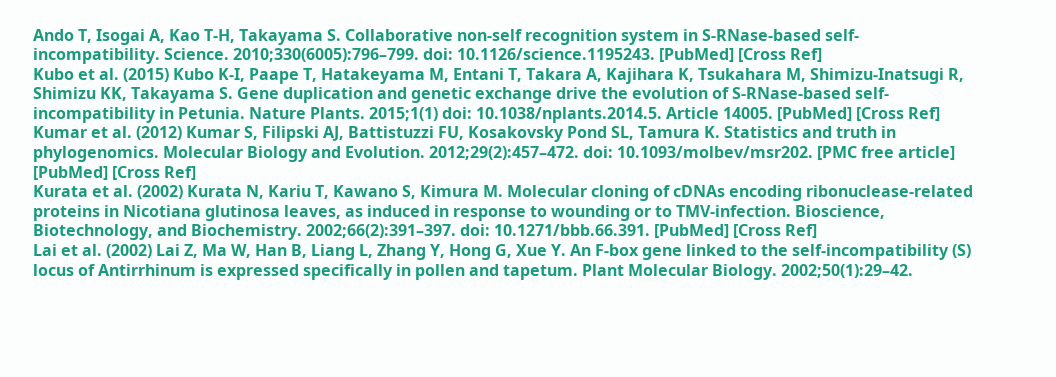Ando T, Isogai A, Kao T-H, Takayama S. Collaborative non-self recognition system in S-RNase-based self-incompatibility. Science. 2010;330(6005):796–799. doi: 10.1126/science.1195243. [PubMed] [Cross Ref]
Kubo et al. (2015) Kubo K-I, Paape T, Hatakeyama M, Entani T, Takara A, Kajihara K, Tsukahara M, Shimizu-Inatsugi R, Shimizu KK, Takayama S. Gene duplication and genetic exchange drive the evolution of S-RNase-based self-incompatibility in Petunia. Nature Plants. 2015;1(1) doi: 10.1038/nplants.2014.5. Article 14005. [PubMed] [Cross Ref]
Kumar et al. (2012) Kumar S, Filipski AJ, Battistuzzi FU, Kosakovsky Pond SL, Tamura K. Statistics and truth in phylogenomics. Molecular Biology and Evolution. 2012;29(2):457–472. doi: 10.1093/molbev/msr202. [PMC free article] [PubMed] [Cross Ref]
Kurata et al. (2002) Kurata N, Kariu T, Kawano S, Kimura M. Molecular cloning of cDNAs encoding ribonuclease-related proteins in Nicotiana glutinosa leaves, as induced in response to wounding or to TMV-infection. Bioscience, Biotechnology, and Biochemistry. 2002;66(2):391–397. doi: 10.1271/bbb.66.391. [PubMed] [Cross Ref]
Lai et al. (2002) Lai Z, Ma W, Han B, Liang L, Zhang Y, Hong G, Xue Y. An F-box gene linked to the self-incompatibility (S) locus of Antirrhinum is expressed specifically in pollen and tapetum. Plant Molecular Biology. 2002;50(1):29–42.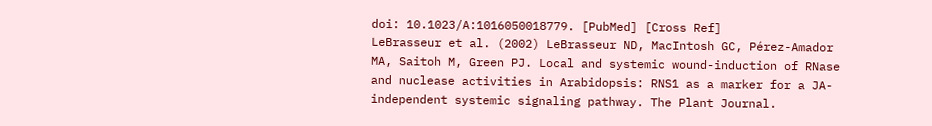doi: 10.1023/A:1016050018779. [PubMed] [Cross Ref]
LeBrasseur et al. (2002) LeBrasseur ND, MacIntosh GC, Pérez-Amador MA, Saitoh M, Green PJ. Local and systemic wound-induction of RNase and nuclease activities in Arabidopsis: RNS1 as a marker for a JA-independent systemic signaling pathway. The Plant Journal.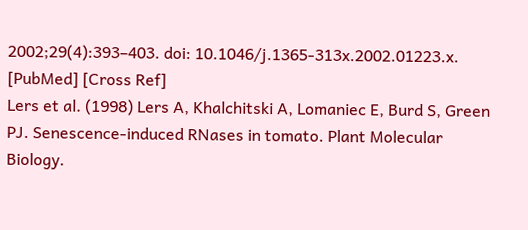2002;29(4):393–403. doi: 10.1046/j.1365-313x.2002.01223.x. [PubMed] [Cross Ref]
Lers et al. (1998) Lers A, Khalchitski A, Lomaniec E, Burd S, Green PJ. Senescence-induced RNases in tomato. Plant Molecular Biology.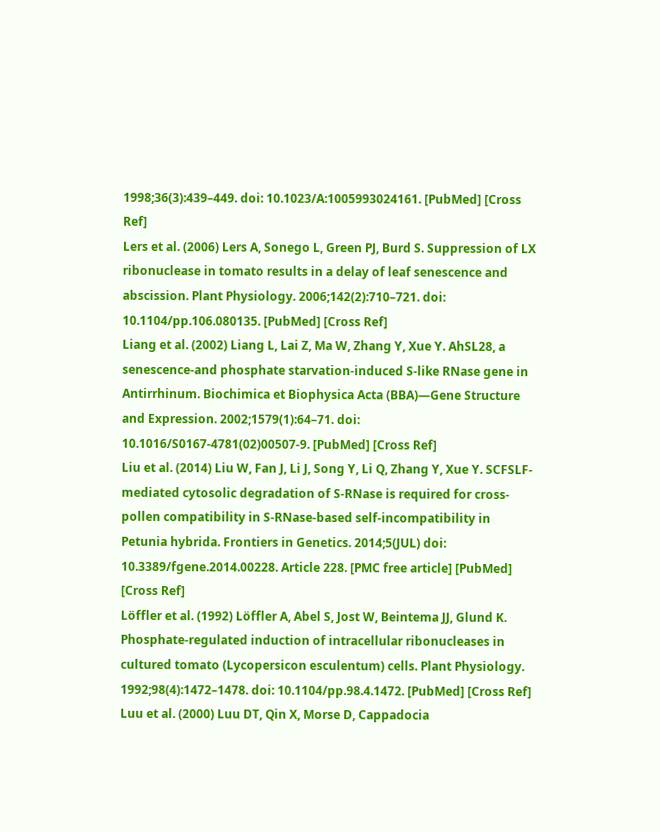1998;36(3):439–449. doi: 10.1023/A:1005993024161. [PubMed] [Cross Ref]
Lers et al. (2006) Lers A, Sonego L, Green PJ, Burd S. Suppression of LX ribonuclease in tomato results in a delay of leaf senescence and abscission. Plant Physiology. 2006;142(2):710–721. doi: 10.1104/pp.106.080135. [PubMed] [Cross Ref]
Liang et al. (2002) Liang L, Lai Z, Ma W, Zhang Y, Xue Y. AhSL28, a senescence-and phosphate starvation-induced S-like RNase gene in Antirrhinum. Biochimica et Biophysica Acta (BBA)—Gene Structure and Expression. 2002;1579(1):64–71. doi: 10.1016/S0167-4781(02)00507-9. [PubMed] [Cross Ref]
Liu et al. (2014) Liu W, Fan J, Li J, Song Y, Li Q, Zhang Y, Xue Y. SCFSLF-mediated cytosolic degradation of S-RNase is required for cross-pollen compatibility in S-RNase-based self-incompatibility in Petunia hybrida. Frontiers in Genetics. 2014;5(JUL) doi: 10.3389/fgene.2014.00228. Article 228. [PMC free article] [PubMed] [Cross Ref]
Löffler et al. (1992) Löffler A, Abel S, Jost W, Beintema JJ, Glund K. Phosphate-regulated induction of intracellular ribonucleases in cultured tomato (Lycopersicon esculentum) cells. Plant Physiology. 1992;98(4):1472–1478. doi: 10.1104/pp.98.4.1472. [PubMed] [Cross Ref]
Luu et al. (2000) Luu DT, Qin X, Morse D, Cappadocia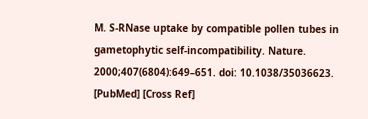M. S-RNase uptake by compatible pollen tubes in gametophytic self-incompatibility. Nature. 2000;407(6804):649–651. doi: 10.1038/35036623. [PubMed] [Cross Ref]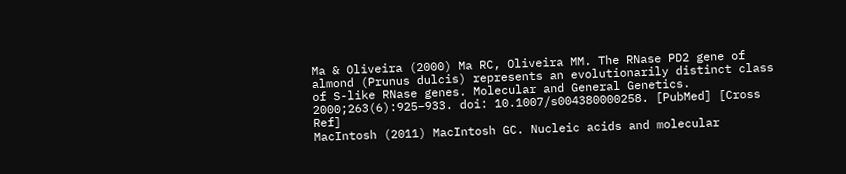Ma & Oliveira (2000) Ma RC, Oliveira MM. The RNase PD2 gene of almond (Prunus dulcis) represents an evolutionarily distinct class of S-like RNase genes. Molecular and General Genetics. 2000;263(6):925–933. doi: 10.1007/s004380000258. [PubMed] [Cross Ref]
MacIntosh (2011) MacIntosh GC. Nucleic acids and molecular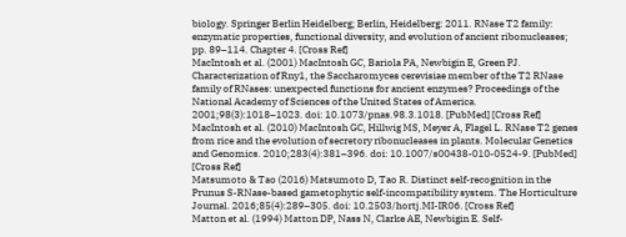biology. Springer Berlin Heidelberg; Berlin, Heidelberg: 2011. RNase T2 family: enzymatic properties, functional diversity, and evolution of ancient ribonucleases; pp. 89–114. Chapter 4. [Cross Ref]
MacIntosh et al. (2001) MacIntosh GC, Bariola PA, Newbigin E, Green PJ. Characterization of Rny1, the Saccharomyces cerevisiae member of the T2 RNase family of RNases: unexpected functions for ancient enzymes? Proceedings of the National Academy of Sciences of the United States of America. 2001;98(3):1018–1023. doi: 10.1073/pnas.98.3.1018. [PubMed] [Cross Ref]
MacIntosh et al. (2010) MacIntosh GC, Hillwig MS, Meyer A, Flagel L. RNase T2 genes from rice and the evolution of secretory ribonucleases in plants. Molecular Genetics and Genomics. 2010;283(4):381–396. doi: 10.1007/s00438-010-0524-9. [PubMed] [Cross Ref]
Matsumoto & Tao (2016) Matsumoto D, Tao R. Distinct self-recognition in the Prunus S-RNase-based gametophytic self-incompatibility system. The Horticulture Journal. 2016;85(4):289–305. doi: 10.2503/hortj.MI-IR06. [Cross Ref]
Matton et al. (1994) Matton DP, Nass N, Clarke AE, Newbigin E. Self-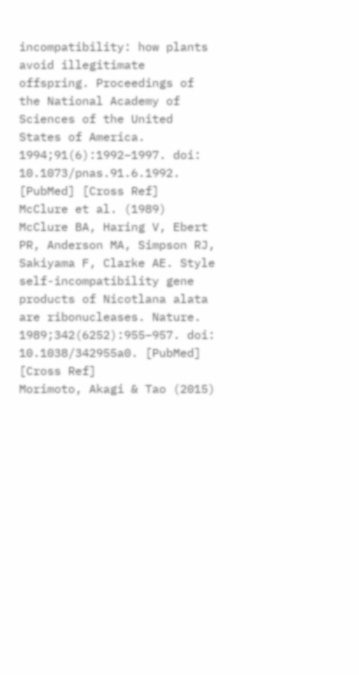incompatibility: how plants avoid illegitimate offspring. Proceedings of the National Academy of Sciences of the United States of America. 1994;91(6):1992–1997. doi: 10.1073/pnas.91.6.1992. [PubMed] [Cross Ref]
McClure et al. (1989) McClure BA, Haring V, Ebert PR, Anderson MA, Simpson RJ, Sakiyama F, Clarke AE. Style self-incompatibility gene products of Nicotlana alata are ribonucleases. Nature. 1989;342(6252):955–957. doi: 10.1038/342955a0. [PubMed] [Cross Ref]
Morimoto, Akagi & Tao (2015)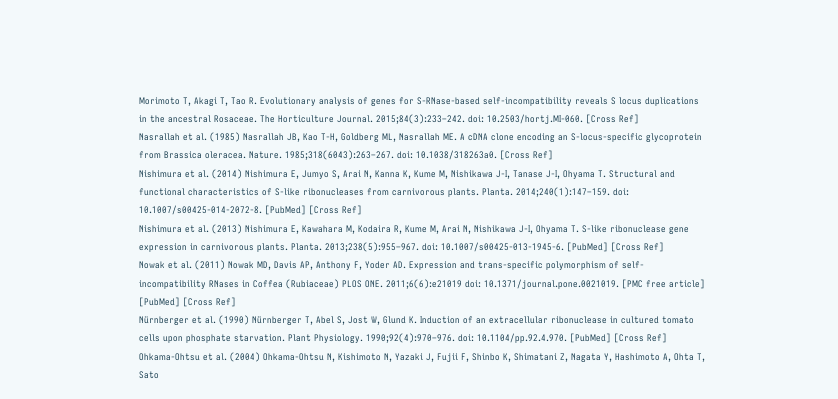Morimoto T, Akagi T, Tao R. Evolutionary analysis of genes for S-RNase-based self-incompatibility reveals S locus duplications in the ancestral Rosaceae. The Horticulture Journal. 2015;84(3):233–242. doi: 10.2503/hortj.MI-060. [Cross Ref]
Nasrallah et al. (1985) Nasrallah JB, Kao T-H, Goldberg ML, Nasrallah ME. A cDNA clone encoding an S-locus-specific glycoprotein from Brassica oleracea. Nature. 1985;318(6043):263–267. doi: 10.1038/318263a0. [Cross Ref]
Nishimura et al. (2014) Nishimura E, Jumyo S, Arai N, Kanna K, Kume M, Nishikawa J-I, Tanase J-I, Ohyama T. Structural and functional characteristics of S-like ribonucleases from carnivorous plants. Planta. 2014;240(1):147–159. doi: 10.1007/s00425-014-2072-8. [PubMed] [Cross Ref]
Nishimura et al. (2013) Nishimura E, Kawahara M, Kodaira R, Kume M, Arai N, Nishikawa J-I, Ohyama T. S-like ribonuclease gene expression in carnivorous plants. Planta. 2013;238(5):955–967. doi: 10.1007/s00425-013-1945-6. [PubMed] [Cross Ref]
Nowak et al. (2011) Nowak MD, Davis AP, Anthony F, Yoder AD. Expression and trans-specific polymorphism of self-incompatibility RNases in Coffea (Rubiaceae) PLOS ONE. 2011;6(6):e21019 doi: 10.1371/journal.pone.0021019. [PMC free article] [PubMed] [Cross Ref]
Nürnberger et al. (1990) Nürnberger T, Abel S, Jost W, Glund K. Induction of an extracellular ribonuclease in cultured tomato cells upon phosphate starvation. Plant Physiology. 1990;92(4):970–976. doi: 10.1104/pp.92.4.970. [PubMed] [Cross Ref]
Ohkama-Ohtsu et al. (2004) Ohkama-Ohtsu N, Kishimoto N, Yazaki J, Fujii F, Shinbo K, Shimatani Z, Nagata Y, Hashimoto A, Ohta T, Sato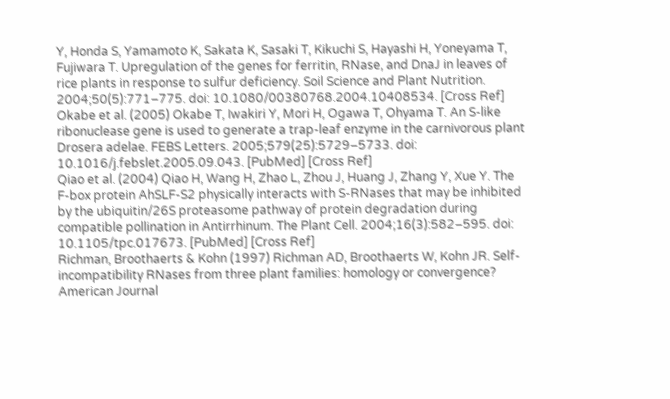Y, Honda S, Yamamoto K, Sakata K, Sasaki T, Kikuchi S, Hayashi H, Yoneyama T, Fujiwara T. Upregulation of the genes for ferritin, RNase, and DnaJ in leaves of rice plants in response to sulfur deficiency. Soil Science and Plant Nutrition. 2004;50(5):771–775. doi: 10.1080/00380768.2004.10408534. [Cross Ref]
Okabe et al. (2005) Okabe T, Iwakiri Y, Mori H, Ogawa T, Ohyama T. An S-like ribonuclease gene is used to generate a trap-leaf enzyme in the carnivorous plant Drosera adelae. FEBS Letters. 2005;579(25):5729–5733. doi: 10.1016/j.febslet.2005.09.043. [PubMed] [Cross Ref]
Qiao et al. (2004) Qiao H, Wang H, Zhao L, Zhou J, Huang J, Zhang Y, Xue Y. The F-box protein AhSLF-S2 physically interacts with S-RNases that may be inhibited by the ubiquitin/26S proteasome pathway of protein degradation during compatible pollination in Antirrhinum. The Plant Cell. 2004;16(3):582–595. doi: 10.1105/tpc.017673. [PubMed] [Cross Ref]
Richman, Broothaerts & Kohn (1997) Richman AD, Broothaerts W, Kohn JR. Self-incompatibility RNases from three plant families: homology or convergence? American Journal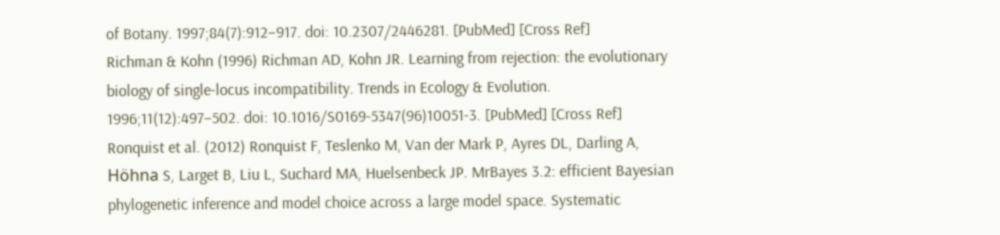of Botany. 1997;84(7):912–917. doi: 10.2307/2446281. [PubMed] [Cross Ref]
Richman & Kohn (1996) Richman AD, Kohn JR. Learning from rejection: the evolutionary biology of single-locus incompatibility. Trends in Ecology & Evolution. 1996;11(12):497–502. doi: 10.1016/S0169-5347(96)10051-3. [PubMed] [Cross Ref]
Ronquist et al. (2012) Ronquist F, Teslenko M, Van der Mark P, Ayres DL, Darling A, Höhna S, Larget B, Liu L, Suchard MA, Huelsenbeck JP. MrBayes 3.2: efficient Bayesian phylogenetic inference and model choice across a large model space. Systematic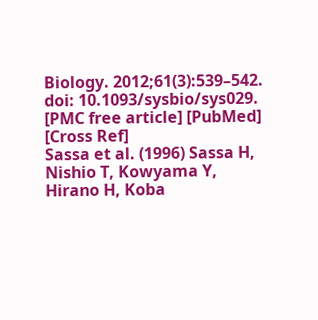Biology. 2012;61(3):539–542. doi: 10.1093/sysbio/sys029. [PMC free article] [PubMed] [Cross Ref]
Sassa et al. (1996) Sassa H, Nishio T, Kowyama Y, Hirano H, Koba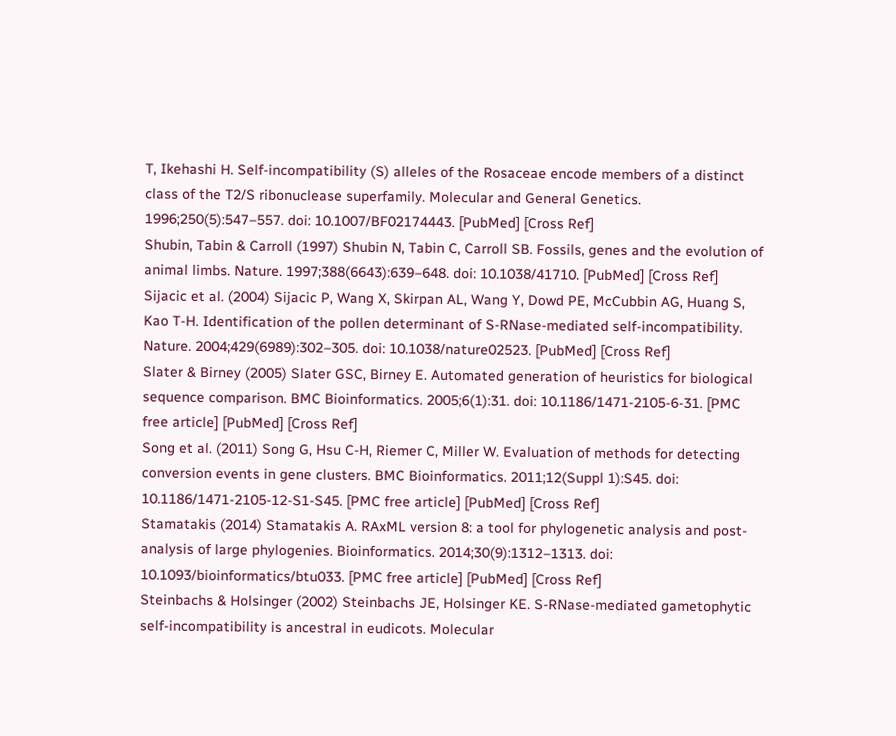T, Ikehashi H. Self-incompatibility (S) alleles of the Rosaceae encode members of a distinct class of the T2/S ribonuclease superfamily. Molecular and General Genetics. 1996;250(5):547–557. doi: 10.1007/BF02174443. [PubMed] [Cross Ref]
Shubin, Tabin & Carroll (1997) Shubin N, Tabin C, Carroll SB. Fossils, genes and the evolution of animal limbs. Nature. 1997;388(6643):639–648. doi: 10.1038/41710. [PubMed] [Cross Ref]
Sijacic et al. (2004) Sijacic P, Wang X, Skirpan AL, Wang Y, Dowd PE, McCubbin AG, Huang S, Kao T-H. Identification of the pollen determinant of S-RNase-mediated self-incompatibility. Nature. 2004;429(6989):302–305. doi: 10.1038/nature02523. [PubMed] [Cross Ref]
Slater & Birney (2005) Slater GSC, Birney E. Automated generation of heuristics for biological sequence comparison. BMC Bioinformatics. 2005;6(1):31. doi: 10.1186/1471-2105-6-31. [PMC free article] [PubMed] [Cross Ref]
Song et al. (2011) Song G, Hsu C-H, Riemer C, Miller W. Evaluation of methods for detecting conversion events in gene clusters. BMC Bioinformatics. 2011;12(Suppl 1):S45. doi: 10.1186/1471-2105-12-S1-S45. [PMC free article] [PubMed] [Cross Ref]
Stamatakis (2014) Stamatakis A. RAxML version 8: a tool for phylogenetic analysis and post-analysis of large phylogenies. Bioinformatics. 2014;30(9):1312–1313. doi: 10.1093/bioinformatics/btu033. [PMC free article] [PubMed] [Cross Ref]
Steinbachs & Holsinger (2002) Steinbachs JE, Holsinger KE. S-RNase-mediated gametophytic self-incompatibility is ancestral in eudicots. Molecular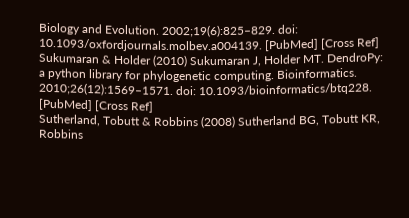Biology and Evolution. 2002;19(6):825–829. doi: 10.1093/oxfordjournals.molbev.a004139. [PubMed] [Cross Ref]
Sukumaran & Holder (2010) Sukumaran J, Holder MT. DendroPy: a python library for phylogenetic computing. Bioinformatics. 2010;26(12):1569–1571. doi: 10.1093/bioinformatics/btq228. [PubMed] [Cross Ref]
Sutherland, Tobutt & Robbins (2008) Sutherland BG, Tobutt KR, Robbins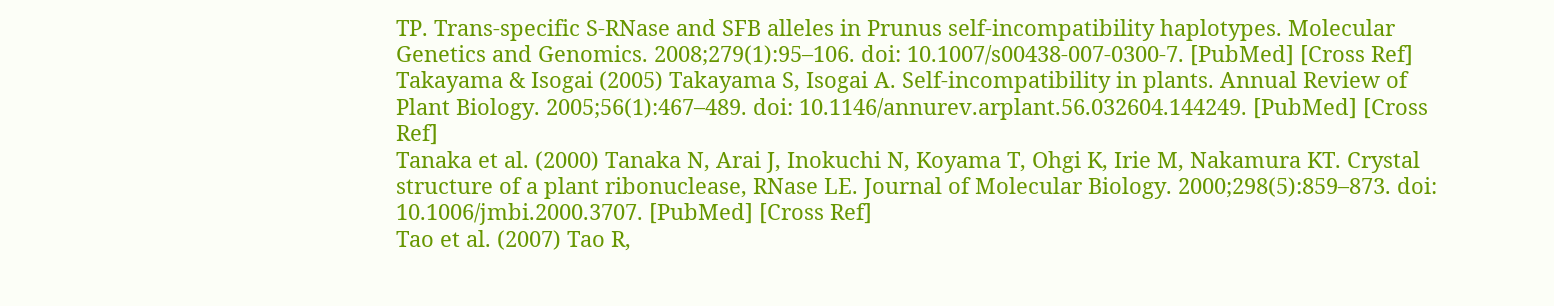TP. Trans-specific S-RNase and SFB alleles in Prunus self-incompatibility haplotypes. Molecular Genetics and Genomics. 2008;279(1):95–106. doi: 10.1007/s00438-007-0300-7. [PubMed] [Cross Ref]
Takayama & Isogai (2005) Takayama S, Isogai A. Self-incompatibility in plants. Annual Review of Plant Biology. 2005;56(1):467–489. doi: 10.1146/annurev.arplant.56.032604.144249. [PubMed] [Cross Ref]
Tanaka et al. (2000) Tanaka N, Arai J, Inokuchi N, Koyama T, Ohgi K, Irie M, Nakamura KT. Crystal structure of a plant ribonuclease, RNase LE. Journal of Molecular Biology. 2000;298(5):859–873. doi: 10.1006/jmbi.2000.3707. [PubMed] [Cross Ref]
Tao et al. (2007) Tao R,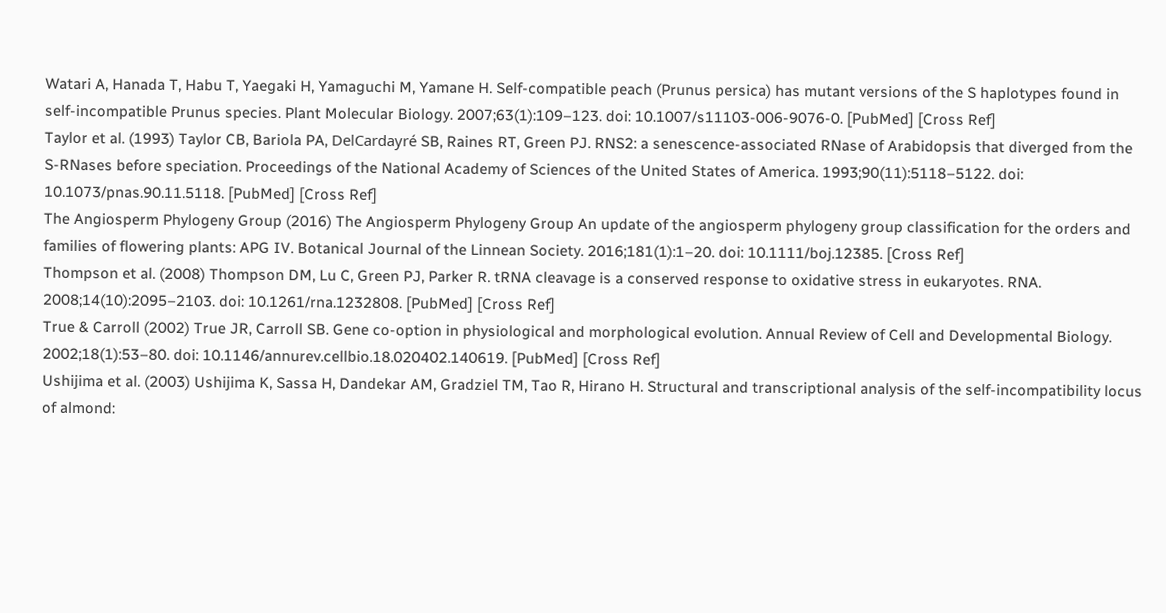Watari A, Hanada T, Habu T, Yaegaki H, Yamaguchi M, Yamane H. Self-compatible peach (Prunus persica) has mutant versions of the S haplotypes found in self-incompatible Prunus species. Plant Molecular Biology. 2007;63(1):109–123. doi: 10.1007/s11103-006-9076-0. [PubMed] [Cross Ref]
Taylor et al. (1993) Taylor CB, Bariola PA, DelCardayré SB, Raines RT, Green PJ. RNS2: a senescence-associated RNase of Arabidopsis that diverged from the S-RNases before speciation. Proceedings of the National Academy of Sciences of the United States of America. 1993;90(11):5118–5122. doi: 10.1073/pnas.90.11.5118. [PubMed] [Cross Ref]
The Angiosperm Phylogeny Group (2016) The Angiosperm Phylogeny Group An update of the angiosperm phylogeny group classification for the orders and families of flowering plants: APG IV. Botanical Journal of the Linnean Society. 2016;181(1):1–20. doi: 10.1111/boj.12385. [Cross Ref]
Thompson et al. (2008) Thompson DM, Lu C, Green PJ, Parker R. tRNA cleavage is a conserved response to oxidative stress in eukaryotes. RNA. 2008;14(10):2095–2103. doi: 10.1261/rna.1232808. [PubMed] [Cross Ref]
True & Carroll (2002) True JR, Carroll SB. Gene co-option in physiological and morphological evolution. Annual Review of Cell and Developmental Biology. 2002;18(1):53–80. doi: 10.1146/annurev.cellbio.18.020402.140619. [PubMed] [Cross Ref]
Ushijima et al. (2003) Ushijima K, Sassa H, Dandekar AM, Gradziel TM, Tao R, Hirano H. Structural and transcriptional analysis of the self-incompatibility locus of almond: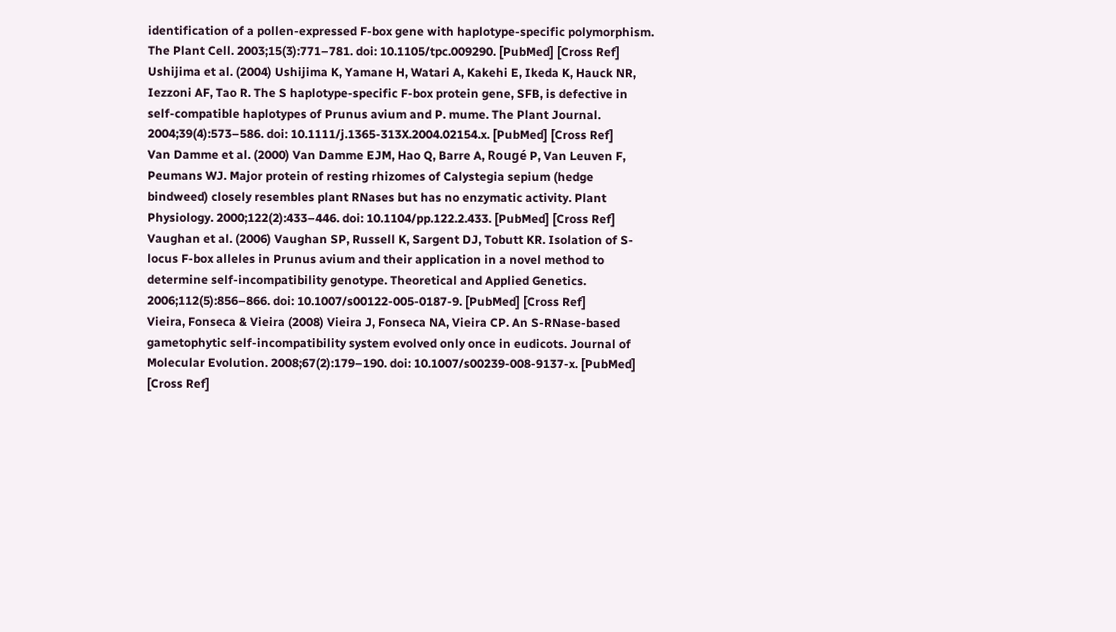identification of a pollen-expressed F-box gene with haplotype-specific polymorphism. The Plant Cell. 2003;15(3):771–781. doi: 10.1105/tpc.009290. [PubMed] [Cross Ref]
Ushijima et al. (2004) Ushijima K, Yamane H, Watari A, Kakehi E, Ikeda K, Hauck NR, Iezzoni AF, Tao R. The S haplotype-specific F-box protein gene, SFB, is defective in self-compatible haplotypes of Prunus avium and P. mume. The Plant Journal. 2004;39(4):573–586. doi: 10.1111/j.1365-313X.2004.02154.x. [PubMed] [Cross Ref]
Van Damme et al. (2000) Van Damme EJM, Hao Q, Barre A, Rougé P, Van Leuven F, Peumans WJ. Major protein of resting rhizomes of Calystegia sepium (hedge bindweed) closely resembles plant RNases but has no enzymatic activity. Plant Physiology. 2000;122(2):433–446. doi: 10.1104/pp.122.2.433. [PubMed] [Cross Ref]
Vaughan et al. (2006) Vaughan SP, Russell K, Sargent DJ, Tobutt KR. Isolation of S-locus F-box alleles in Prunus avium and their application in a novel method to determine self-incompatibility genotype. Theoretical and Applied Genetics. 2006;112(5):856–866. doi: 10.1007/s00122-005-0187-9. [PubMed] [Cross Ref]
Vieira, Fonseca & Vieira (2008) Vieira J, Fonseca NA, Vieira CP. An S-RNase-based gametophytic self-incompatibility system evolved only once in eudicots. Journal of Molecular Evolution. 2008;67(2):179–190. doi: 10.1007/s00239-008-9137-x. [PubMed] [Cross Ref]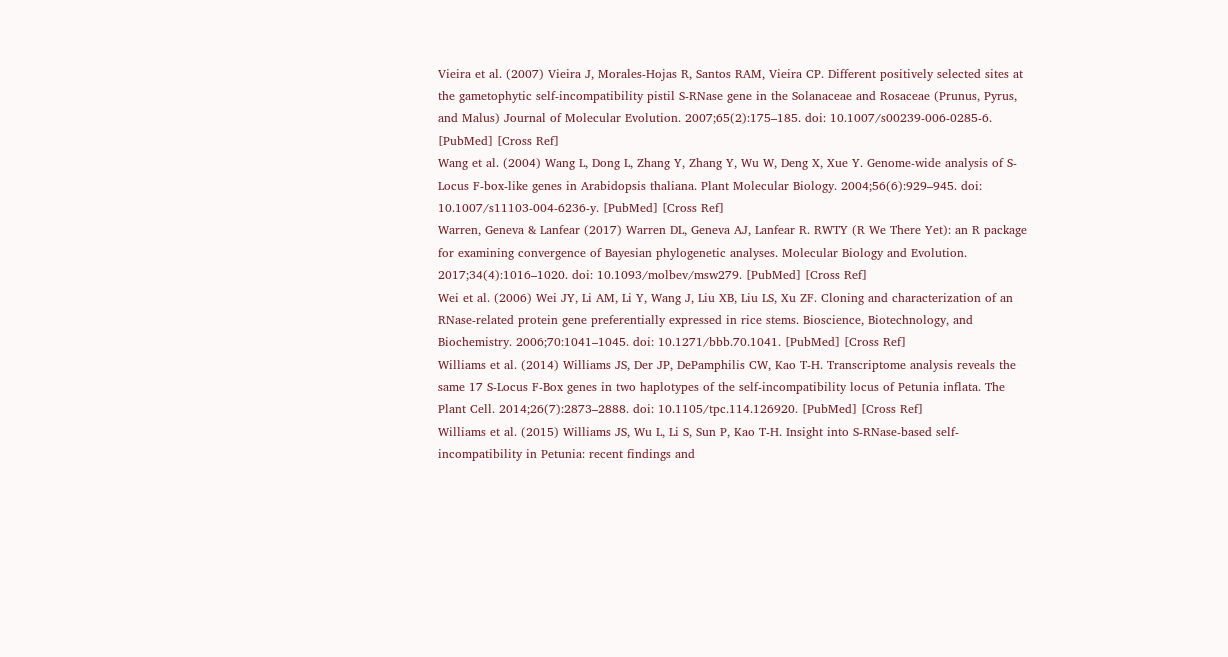Vieira et al. (2007) Vieira J, Morales-Hojas R, Santos RAM, Vieira CP. Different positively selected sites at the gametophytic self-incompatibility pistil S-RNase gene in the Solanaceae and Rosaceae (Prunus, Pyrus, and Malus) Journal of Molecular Evolution. 2007;65(2):175–185. doi: 10.1007/s00239-006-0285-6. [PubMed] [Cross Ref]
Wang et al. (2004) Wang L, Dong L, Zhang Y, Zhang Y, Wu W, Deng X, Xue Y. Genome-wide analysis of S-Locus F-box-like genes in Arabidopsis thaliana. Plant Molecular Biology. 2004;56(6):929–945. doi: 10.1007/s11103-004-6236-y. [PubMed] [Cross Ref]
Warren, Geneva & Lanfear (2017) Warren DL, Geneva AJ, Lanfear R. RWTY (R We There Yet): an R package for examining convergence of Bayesian phylogenetic analyses. Molecular Biology and Evolution. 2017;34(4):1016–1020. doi: 10.1093/molbev/msw279. [PubMed] [Cross Ref]
Wei et al. (2006) Wei JY, Li AM, Li Y, Wang J, Liu XB, Liu LS, Xu ZF. Cloning and characterization of an RNase-related protein gene preferentially expressed in rice stems. Bioscience, Biotechnology, and Biochemistry. 2006;70:1041–1045. doi: 10.1271/bbb.70.1041. [PubMed] [Cross Ref]
Williams et al. (2014) Williams JS, Der JP, DePamphilis CW, Kao T-H. Transcriptome analysis reveals the same 17 S-Locus F-Box genes in two haplotypes of the self-incompatibility locus of Petunia inflata. The Plant Cell. 2014;26(7):2873–2888. doi: 10.1105/tpc.114.126920. [PubMed] [Cross Ref]
Williams et al. (2015) Williams JS, Wu L, Li S, Sun P, Kao T-H. Insight into S-RNase-based self-incompatibility in Petunia: recent findings and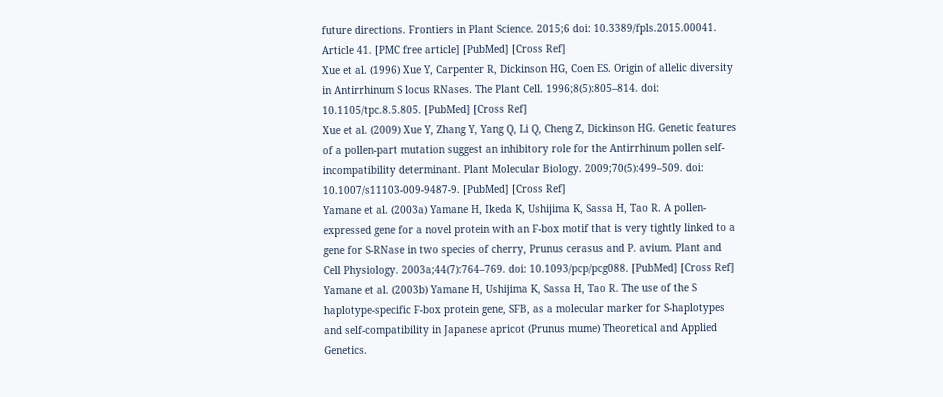future directions. Frontiers in Plant Science. 2015;6 doi: 10.3389/fpls.2015.00041. Article 41. [PMC free article] [PubMed] [Cross Ref]
Xue et al. (1996) Xue Y, Carpenter R, Dickinson HG, Coen ES. Origin of allelic diversity in Antirrhinum S locus RNases. The Plant Cell. 1996;8(5):805–814. doi: 10.1105/tpc.8.5.805. [PubMed] [Cross Ref]
Xue et al. (2009) Xue Y, Zhang Y, Yang Q, Li Q, Cheng Z, Dickinson HG. Genetic features of a pollen-part mutation suggest an inhibitory role for the Antirrhinum pollen self-incompatibility determinant. Plant Molecular Biology. 2009;70(5):499–509. doi: 10.1007/s11103-009-9487-9. [PubMed] [Cross Ref]
Yamane et al. (2003a) Yamane H, Ikeda K, Ushijima K, Sassa H, Tao R. A pollen-expressed gene for a novel protein with an F-box motif that is very tightly linked to a gene for S-RNase in two species of cherry, Prunus cerasus and P. avium. Plant and Cell Physiology. 2003a;44(7):764–769. doi: 10.1093/pcp/pcg088. [PubMed] [Cross Ref]
Yamane et al. (2003b) Yamane H, Ushijima K, Sassa H, Tao R. The use of the S haplotype-specific F-box protein gene, SFB, as a molecular marker for S-haplotypes and self-compatibility in Japanese apricot (Prunus mume) Theoretical and Applied Genetics.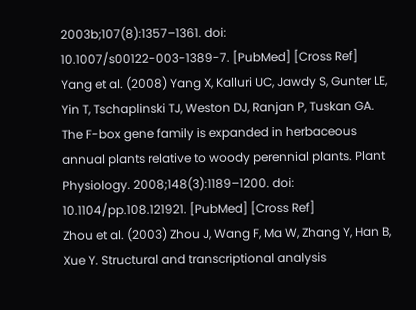2003b;107(8):1357–1361. doi: 10.1007/s00122-003-1389-7. [PubMed] [Cross Ref]
Yang et al. (2008) Yang X, Kalluri UC, Jawdy S, Gunter LE, Yin T, Tschaplinski TJ, Weston DJ, Ranjan P, Tuskan GA. The F-box gene family is expanded in herbaceous annual plants relative to woody perennial plants. Plant Physiology. 2008;148(3):1189–1200. doi: 10.1104/pp.108.121921. [PubMed] [Cross Ref]
Zhou et al. (2003) Zhou J, Wang F, Ma W, Zhang Y, Han B, Xue Y. Structural and transcriptional analysis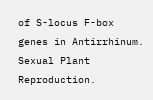of S-locus F-box genes in Antirrhinum. Sexual Plant Reproduction.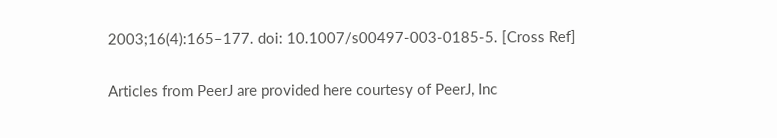2003;16(4):165–177. doi: 10.1007/s00497-003-0185-5. [Cross Ref]

Articles from PeerJ are provided here courtesy of PeerJ, Inc